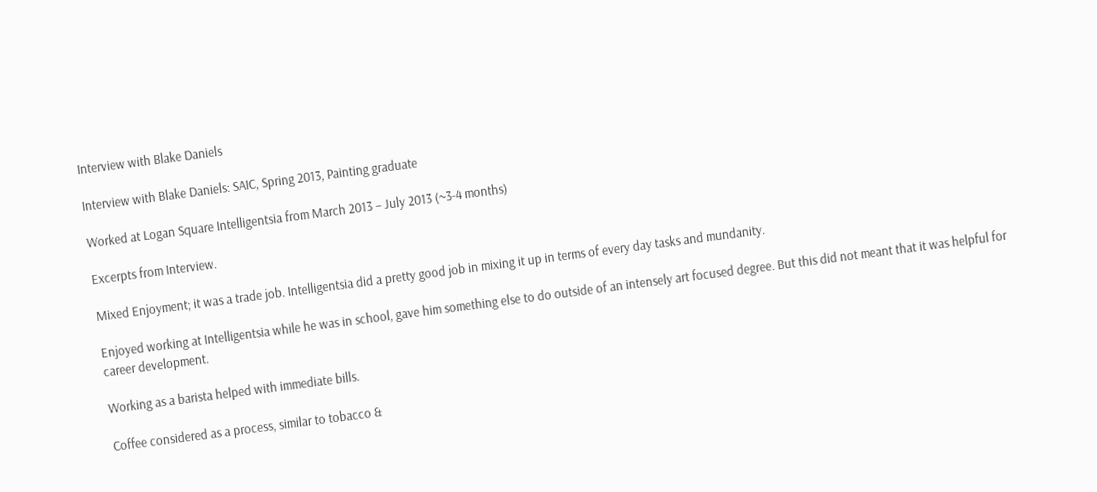Interview with Blake Daniels

Interview with Blake Daniels: SAIC, Spring 2013, Painting graduate

Worked at Logan Square Intelligentsia from March 2013 – July 2013 (~3-4 months)

Excerpts from Interview.

Mixed Enjoyment; it was a trade job. Intelligentsia did a pretty good job in mixing it up in terms of every day tasks and mundanity.

Enjoyed working at Intelligentsia while he was in school, gave him something else to do outside of an intensely art focused degree. But this did not meant that it was helpful for career development.

Working as a barista helped with immediate bills.

Coffee considered as a process, similar to tobacco &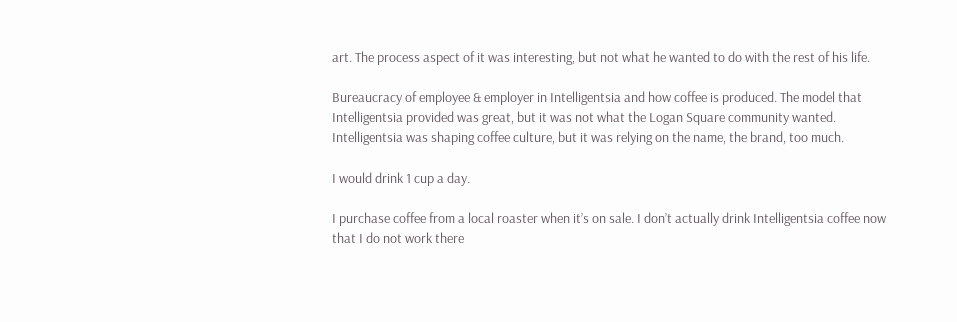art. The process aspect of it was interesting, but not what he wanted to do with the rest of his life.

Bureaucracy of employee & employer in Intelligentsia and how coffee is produced. The model that Intelligentsia provided was great, but it was not what the Logan Square community wanted. Intelligentsia was shaping coffee culture, but it was relying on the name, the brand, too much.

I would drink 1 cup a day.

I purchase coffee from a local roaster when it’s on sale. I don’t actually drink Intelligentsia coffee now that I do not work there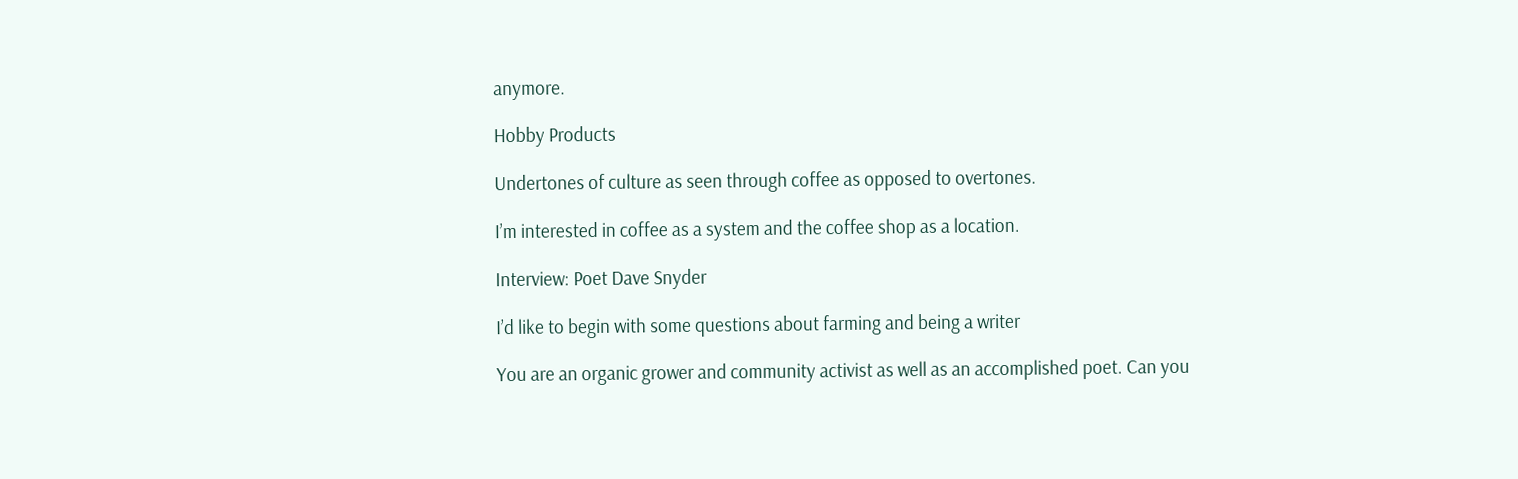anymore.

Hobby Products

Undertones of culture as seen through coffee as opposed to overtones.

I’m interested in coffee as a system and the coffee shop as a location.

Interview: Poet Dave Snyder

I’d like to begin with some questions about farming and being a writer

You are an organic grower and community activist as well as an accomplished poet. Can you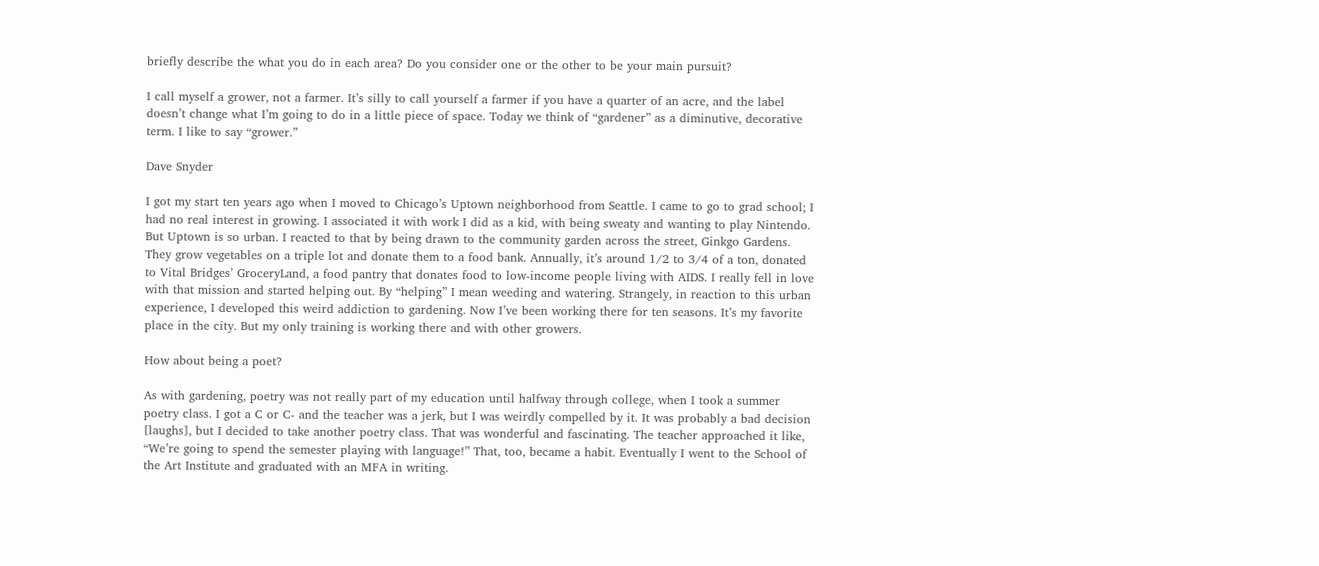briefly describe the what you do in each area? Do you consider one or the other to be your main pursuit?

I call myself a grower, not a farmer. It’s silly to call yourself a farmer if you have a quarter of an acre, and the label doesn’t change what I’m going to do in a little piece of space. Today we think of “gardener” as a diminutive, decorative term. I like to say “grower.”

Dave Snyder

I got my start ten years ago when I moved to Chicago’s Uptown neighborhood from Seattle. I came to go to grad school; I had no real interest in growing. I associated it with work I did as a kid, with being sweaty and wanting to play Nintendo. But Uptown is so urban. I reacted to that by being drawn to the community garden across the street, Ginkgo Gardens. They grow vegetables on a triple lot and donate them to a food bank. Annually, it’s around 1/2 to 3/4 of a ton, donated to Vital Bridges’ GroceryLand, a food pantry that donates food to low-income people living with AIDS. I really fell in love with that mission and started helping out. By “helping” I mean weeding and watering. Strangely, in reaction to this urban experience, I developed this weird addiction to gardening. Now I’ve been working there for ten seasons. It’s my favorite place in the city. But my only training is working there and with other growers.

How about being a poet?

As with gardening, poetry was not really part of my education until halfway through college, when I took a summer poetry class. I got a C or C- and the teacher was a jerk, but I was weirdly compelled by it. It was probably a bad decision [laughs], but I decided to take another poetry class. That was wonderful and fascinating. The teacher approached it like, “We’re going to spend the semester playing with language!” That, too, became a habit. Eventually I went to the School of the Art Institute and graduated with an MFA in writing.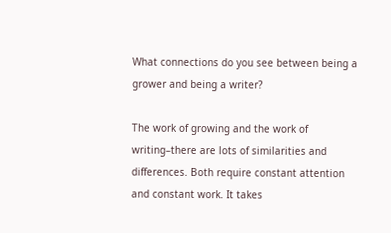What connections do you see between being a grower and being a writer?

The work of growing and the work of writing–there are lots of similarities and differences. Both require constant attention and constant work. It takes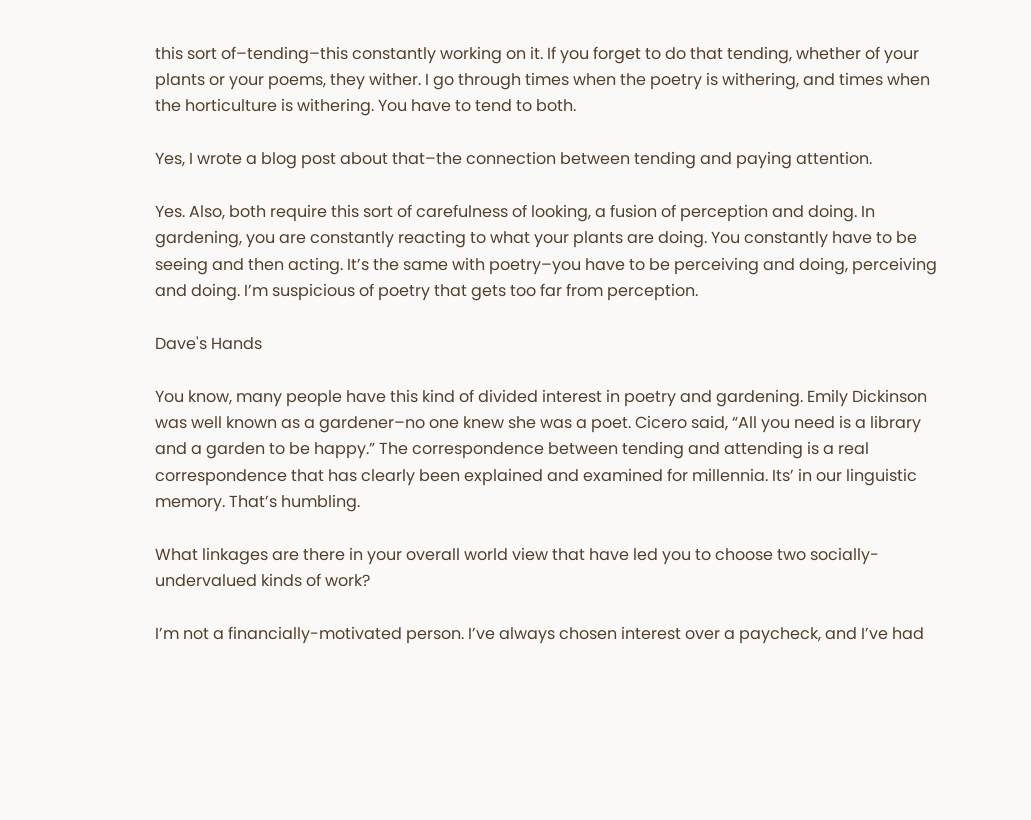this sort of–tending–this constantly working on it. If you forget to do that tending, whether of your plants or your poems, they wither. I go through times when the poetry is withering, and times when the horticulture is withering. You have to tend to both.

Yes, I wrote a blog post about that–the connection between tending and paying attention.

Yes. Also, both require this sort of carefulness of looking, a fusion of perception and doing. In gardening, you are constantly reacting to what your plants are doing. You constantly have to be seeing and then acting. It’s the same with poetry–you have to be perceiving and doing, perceiving and doing. I’m suspicious of poetry that gets too far from perception.

Dave's Hands

You know, many people have this kind of divided interest in poetry and gardening. Emily Dickinson was well known as a gardener–no one knew she was a poet. Cicero said, “All you need is a library and a garden to be happy.” The correspondence between tending and attending is a real correspondence that has clearly been explained and examined for millennia. Its’ in our linguistic memory. That’s humbling.

What linkages are there in your overall world view that have led you to choose two socially- undervalued kinds of work?

I’m not a financially-motivated person. I’ve always chosen interest over a paycheck, and I’ve had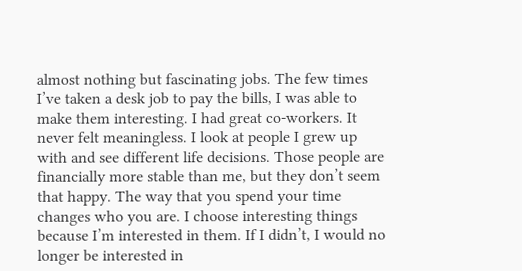almost nothing but fascinating jobs. The few times I’ve taken a desk job to pay the bills, I was able to make them interesting. I had great co-workers. It never felt meaningless. I look at people I grew up with and see different life decisions. Those people are financially more stable than me, but they don’t seem that happy. The way that you spend your time changes who you are. I choose interesting things because I’m interested in them. If I didn’t, I would no longer be interested in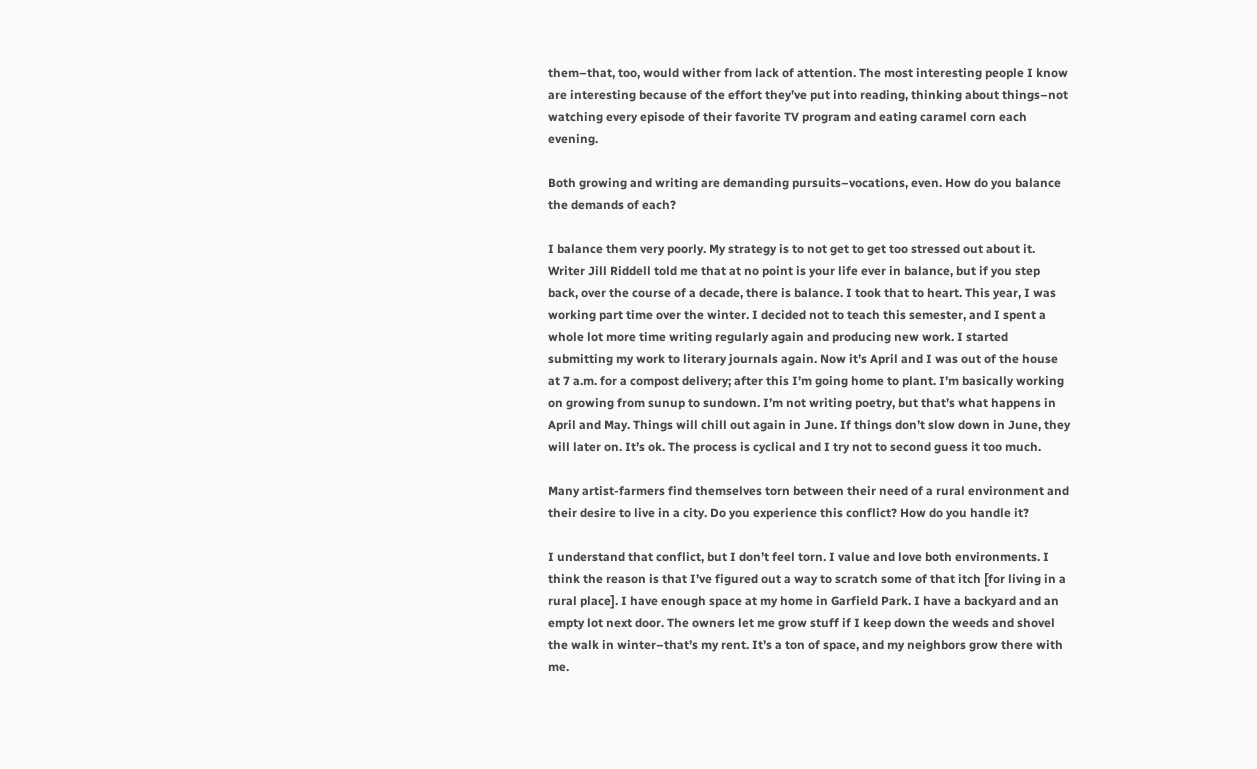them–that, too, would wither from lack of attention. The most interesting people I know are interesting because of the effort they’ve put into reading, thinking about things–not watching every episode of their favorite TV program and eating caramel corn each evening.

Both growing and writing are demanding pursuits–vocations, even. How do you balance the demands of each?

I balance them very poorly. My strategy is to not get to get too stressed out about it. Writer Jill Riddell told me that at no point is your life ever in balance, but if you step back, over the course of a decade, there is balance. I took that to heart. This year, I was working part time over the winter. I decided not to teach this semester, and I spent a whole lot more time writing regularly again and producing new work. I started submitting my work to literary journals again. Now it’s April and I was out of the house at 7 a.m. for a compost delivery; after this I’m going home to plant. I’m basically working on growing from sunup to sundown. I’m not writing poetry, but that’s what happens in April and May. Things will chill out again in June. If things don’t slow down in June, they will later on. It’s ok. The process is cyclical and I try not to second guess it too much.

Many artist-farmers find themselves torn between their need of a rural environment and their desire to live in a city. Do you experience this conflict? How do you handle it?

I understand that conflict, but I don’t feel torn. I value and love both environments. I think the reason is that I’ve figured out a way to scratch some of that itch [for living in a rural place]. I have enough space at my home in Garfield Park. I have a backyard and an empty lot next door. The owners let me grow stuff if I keep down the weeds and shovel the walk in winter–that’s my rent. It’s a ton of space, and my neighbors grow there with me.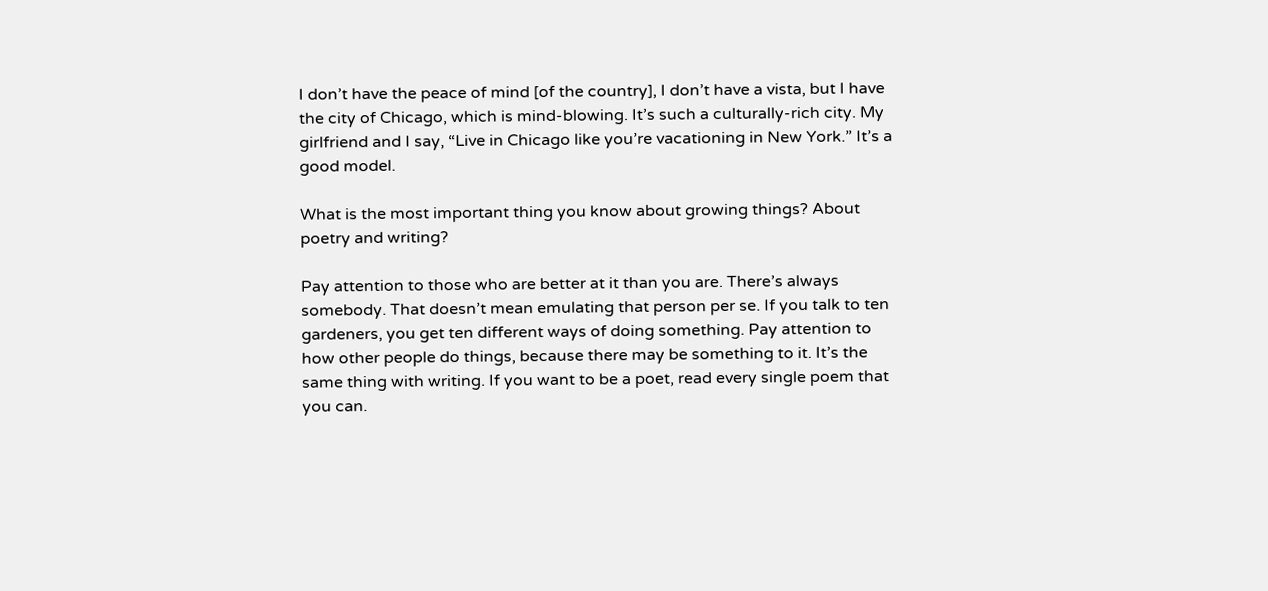I don’t have the peace of mind [of the country], I don’t have a vista, but I have the city of Chicago, which is mind-blowing. It’s such a culturally-rich city. My girlfriend and I say, “Live in Chicago like you’re vacationing in New York.” It’s a good model.

What is the most important thing you know about growing things? About poetry and writing?

Pay attention to those who are better at it than you are. There’s always somebody. That doesn’t mean emulating that person per se. If you talk to ten gardeners, you get ten different ways of doing something. Pay attention to how other people do things, because there may be something to it. It’s the same thing with writing. If you want to be a poet, read every single poem that you can.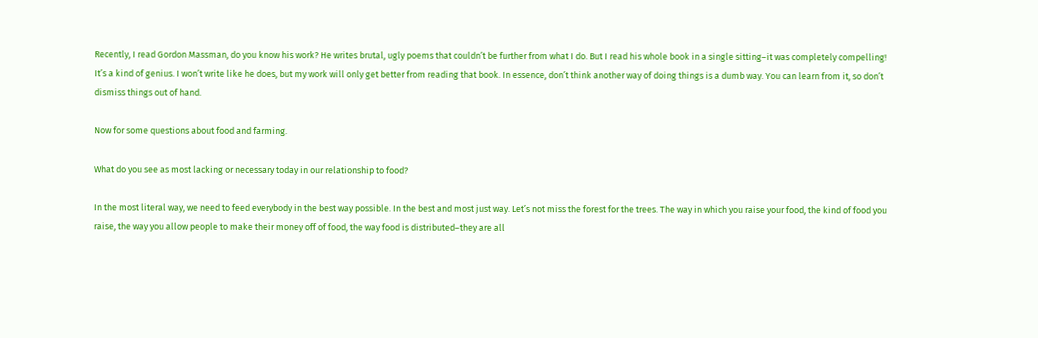Recently, I read Gordon Massman, do you know his work? He writes brutal, ugly poems that couldn’t be further from what I do. But I read his whole book in a single sitting–it was completely compelling! It’s a kind of genius. I won’t write like he does, but my work will only get better from reading that book. In essence, don’t think another way of doing things is a dumb way. You can learn from it, so don’t dismiss things out of hand.

Now for some questions about food and farming.

What do you see as most lacking or necessary today in our relationship to food?

In the most literal way, we need to feed everybody in the best way possible. In the best and most just way. Let’s not miss the forest for the trees. The way in which you raise your food, the kind of food you raise, the way you allow people to make their money off of food, the way food is distributed–they are all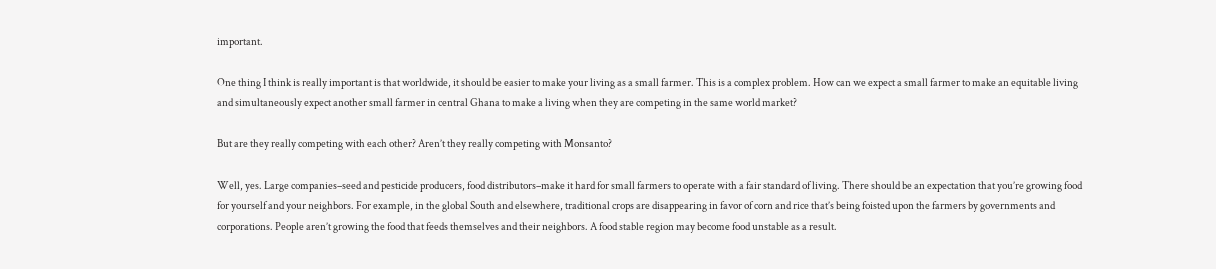important.

One thing I think is really important is that worldwide, it should be easier to make your living as a small farmer. This is a complex problem. How can we expect a small farmer to make an equitable living and simultaneously expect another small farmer in central Ghana to make a living when they are competing in the same world market?

But are they really competing with each other? Aren’t they really competing with Monsanto?

Well, yes. Large companies–seed and pesticide producers, food distributors–make it hard for small farmers to operate with a fair standard of living. There should be an expectation that you’re growing food for yourself and your neighbors. For example, in the global South and elsewhere, traditional crops are disappearing in favor of corn and rice that’s being foisted upon the farmers by governments and corporations. People aren’t growing the food that feeds themselves and their neighbors. A food stable region may become food unstable as a result.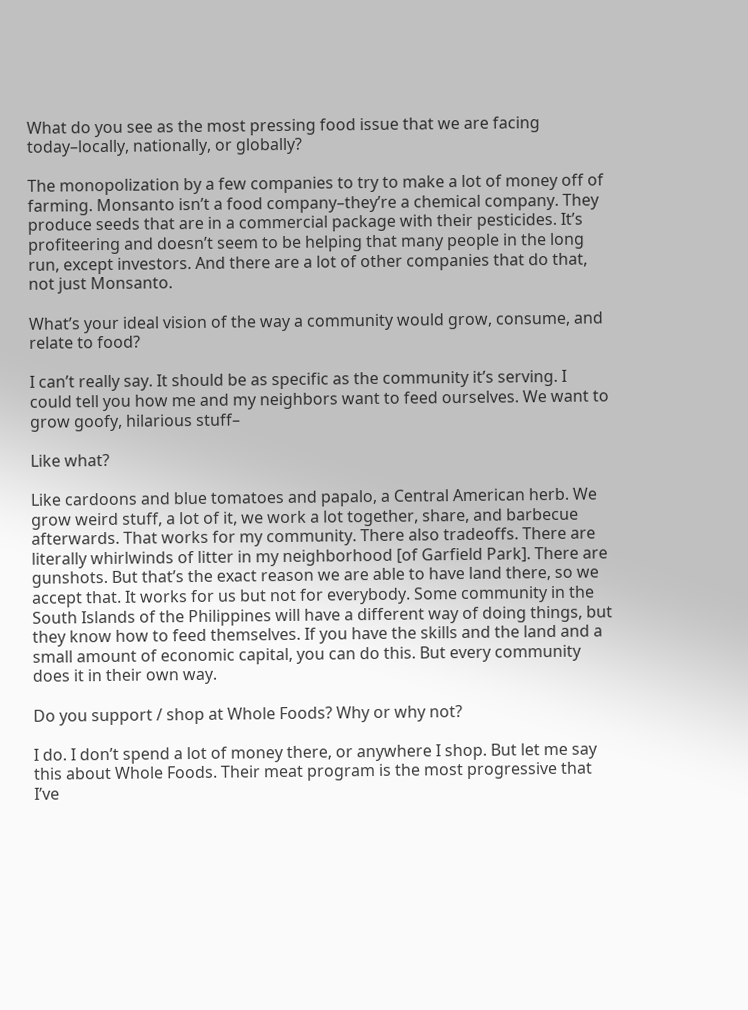What do you see as the most pressing food issue that we are facing today–locally, nationally, or globally?

The monopolization by a few companies to try to make a lot of money off of farming. Monsanto isn’t a food company–they’re a chemical company. They produce seeds that are in a commercial package with their pesticides. It’s profiteering and doesn’t seem to be helping that many people in the long run, except investors. And there are a lot of other companies that do that, not just Monsanto.

What’s your ideal vision of the way a community would grow, consume, and relate to food?

I can’t really say. It should be as specific as the community it’s serving. I could tell you how me and my neighbors want to feed ourselves. We want to grow goofy, hilarious stuff–

Like what?

Like cardoons and blue tomatoes and papalo, a Central American herb. We grow weird stuff, a lot of it, we work a lot together, share, and barbecue afterwards. That works for my community. There also tradeoffs. There are literally whirlwinds of litter in my neighborhood [of Garfield Park]. There are gunshots. But that’s the exact reason we are able to have land there, so we accept that. It works for us but not for everybody. Some community in the South Islands of the Philippines will have a different way of doing things, but they know how to feed themselves. If you have the skills and the land and a small amount of economic capital, you can do this. But every community does it in their own way.

Do you support / shop at Whole Foods? Why or why not?

I do. I don’t spend a lot of money there, or anywhere I shop. But let me say this about Whole Foods. Their meat program is the most progressive that I’ve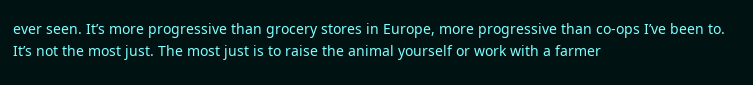ever seen. It’s more progressive than grocery stores in Europe, more progressive than co-ops I’ve been to. It’s not the most just. The most just is to raise the animal yourself or work with a farmer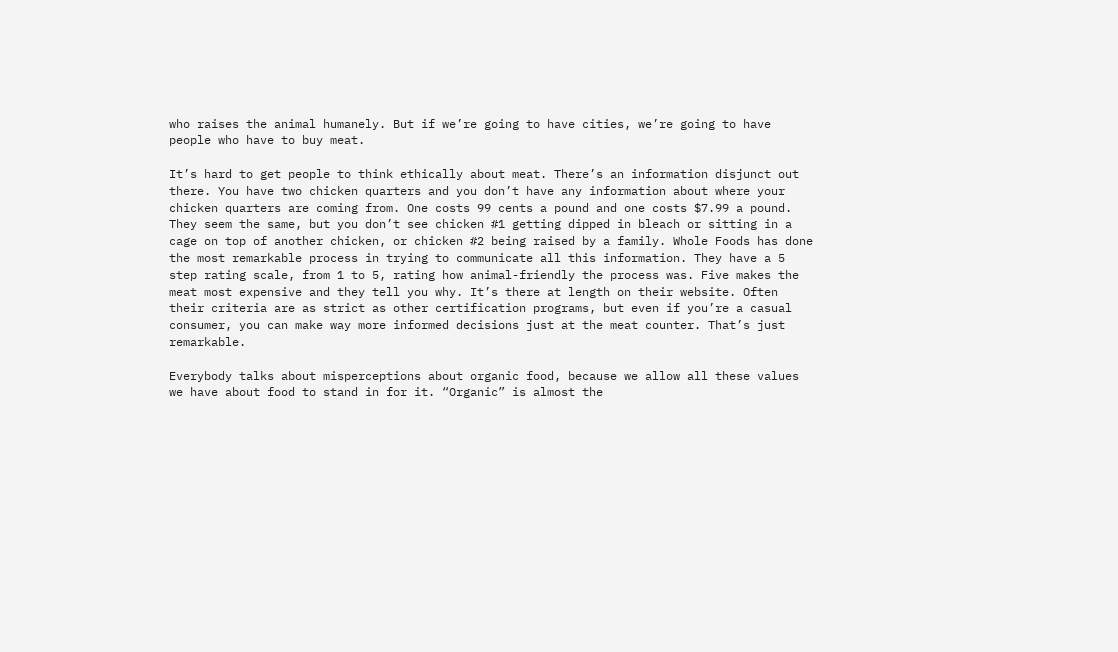who raises the animal humanely. But if we’re going to have cities, we’re going to have people who have to buy meat.

It’s hard to get people to think ethically about meat. There’s an information disjunct out there. You have two chicken quarters and you don’t have any information about where your chicken quarters are coming from. One costs 99 cents a pound and one costs $7.99 a pound. They seem the same, but you don’t see chicken #1 getting dipped in bleach or sitting in a cage on top of another chicken, or chicken #2 being raised by a family. Whole Foods has done the most remarkable process in trying to communicate all this information. They have a 5 step rating scale, from 1 to 5, rating how animal-friendly the process was. Five makes the meat most expensive and they tell you why. It’s there at length on their website. Often their criteria are as strict as other certification programs, but even if you’re a casual consumer, you can make way more informed decisions just at the meat counter. That’s just remarkable.

Everybody talks about misperceptions about organic food, because we allow all these values we have about food to stand in for it. “Organic” is almost the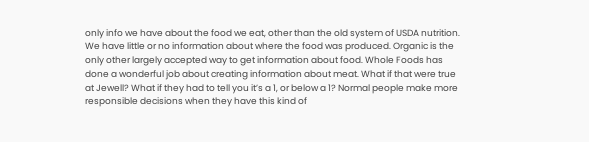only info we have about the food we eat, other than the old system of USDA nutrition. We have little or no information about where the food was produced. Organic is the only other largely accepted way to get information about food. Whole Foods has done a wonderful job about creating information about meat. What if that were true at Jewell? What if they had to tell you it’s a 1, or below a 1? Normal people make more responsible decisions when they have this kind of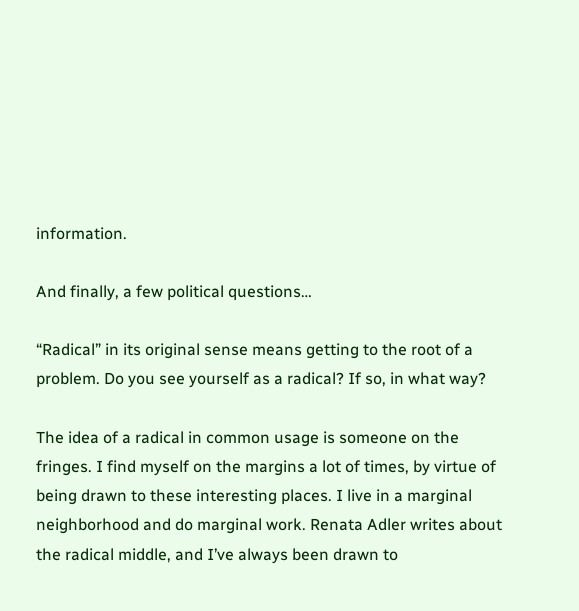information.

And finally, a few political questions…

“Radical” in its original sense means getting to the root of a problem. Do you see yourself as a radical? If so, in what way?

The idea of a radical in common usage is someone on the fringes. I find myself on the margins a lot of times, by virtue of being drawn to these interesting places. I live in a marginal neighborhood and do marginal work. Renata Adler writes about the radical middle, and I’ve always been drawn to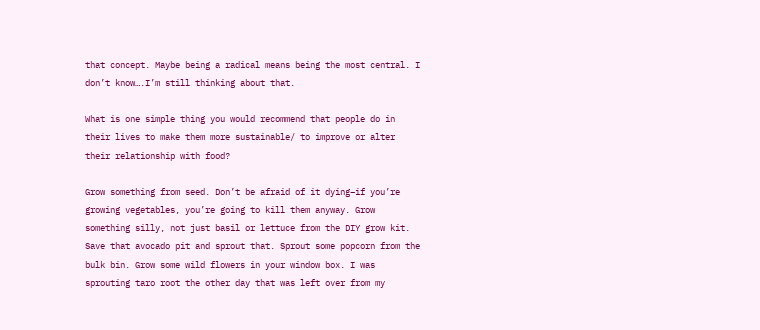that concept. Maybe being a radical means being the most central. I don’t know….I’m still thinking about that.

What is one simple thing you would recommend that people do in their lives to make them more sustainable/ to improve or alter their relationship with food?

Grow something from seed. Don’t be afraid of it dying–if you’re growing vegetables, you’re going to kill them anyway. Grow something silly, not just basil or lettuce from the DIY grow kit. Save that avocado pit and sprout that. Sprout some popcorn from the bulk bin. Grow some wild flowers in your window box. I was sprouting taro root the other day that was left over from my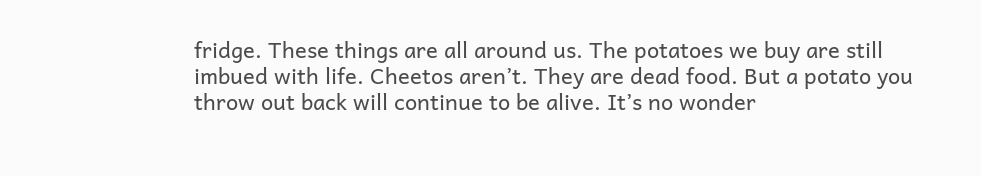fridge. These things are all around us. The potatoes we buy are still imbued with life. Cheetos aren’t. They are dead food. But a potato you throw out back will continue to be alive. It’s no wonder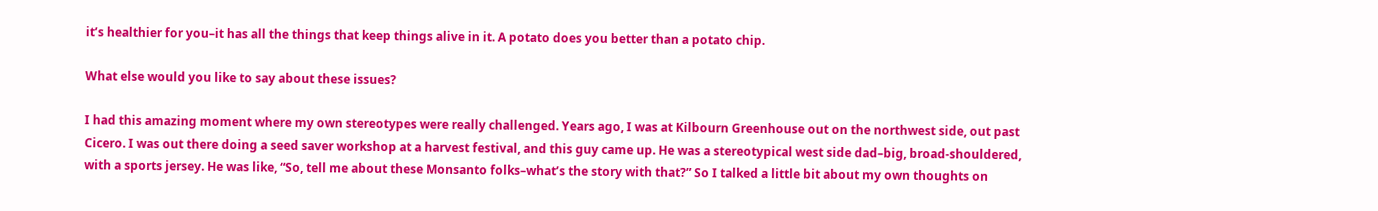it’s healthier for you–it has all the things that keep things alive in it. A potato does you better than a potato chip.

What else would you like to say about these issues?

I had this amazing moment where my own stereotypes were really challenged. Years ago, I was at Kilbourn Greenhouse out on the northwest side, out past Cicero. I was out there doing a seed saver workshop at a harvest festival, and this guy came up. He was a stereotypical west side dad–big, broad-shouldered, with a sports jersey. He was like, “So, tell me about these Monsanto folks–what’s the story with that?” So I talked a little bit about my own thoughts on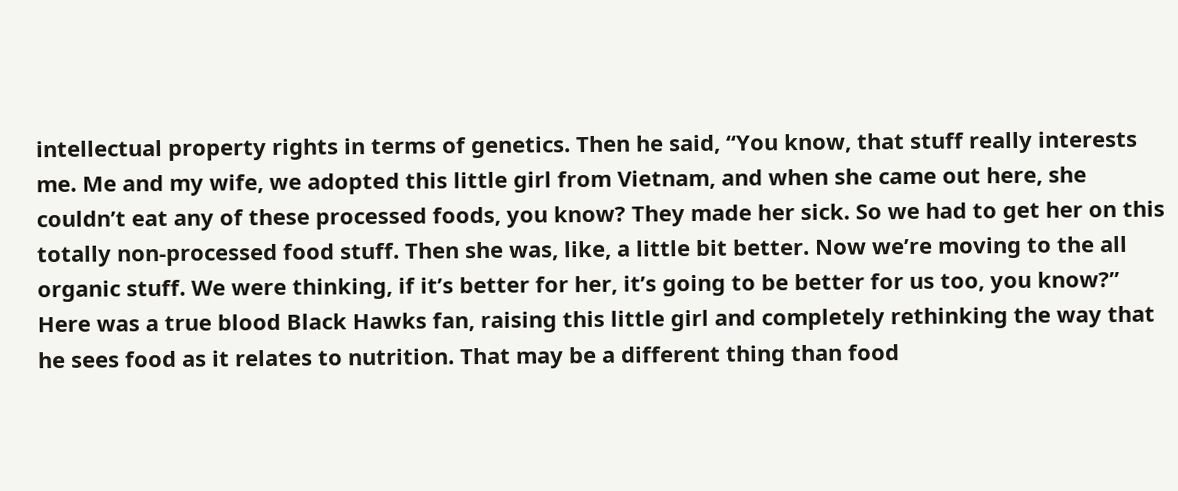intellectual property rights in terms of genetics. Then he said, “You know, that stuff really interests me. Me and my wife, we adopted this little girl from Vietnam, and when she came out here, she couldn’t eat any of these processed foods, you know? They made her sick. So we had to get her on this totally non-processed food stuff. Then she was, like, a little bit better. Now we’re moving to the all organic stuff. We were thinking, if it’s better for her, it’s going to be better for us too, you know?” Here was a true blood Black Hawks fan, raising this little girl and completely rethinking the way that he sees food as it relates to nutrition. That may be a different thing than food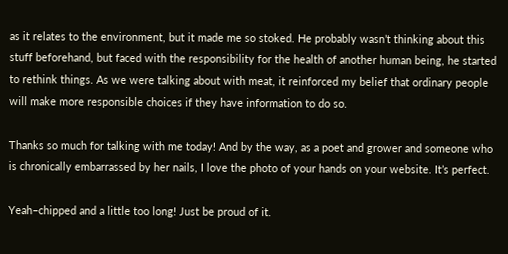as it relates to the environment, but it made me so stoked. He probably wasn’t thinking about this stuff beforehand, but faced with the responsibility for the health of another human being, he started to rethink things. As we were talking about with meat, it reinforced my belief that ordinary people will make more responsible choices if they have information to do so.

Thanks so much for talking with me today! And by the way, as a poet and grower and someone who is chronically embarrassed by her nails, I love the photo of your hands on your website. It’s perfect.

Yeah–chipped and a little too long! Just be proud of it.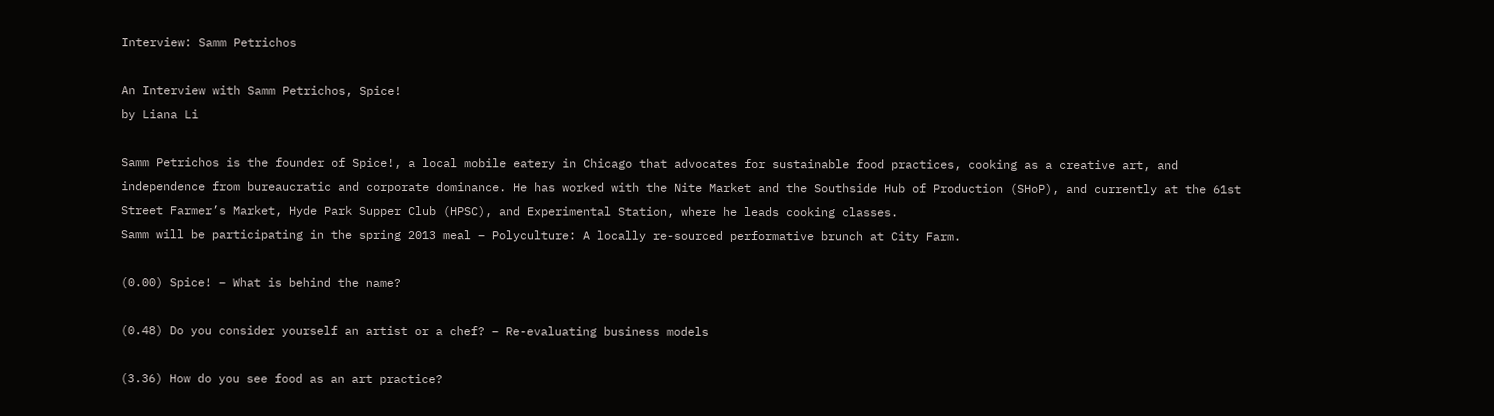Interview: Samm Petrichos

An Interview with Samm Petrichos, Spice!
by Liana Li

Samm Petrichos is the founder of Spice!, a local mobile eatery in Chicago that advocates for sustainable food practices, cooking as a creative art, and independence from bureaucratic and corporate dominance. He has worked with the Nite Market and the Southside Hub of Production (SHoP), and currently at the 61st Street Farmer’s Market, Hyde Park Supper Club (HPSC), and Experimental Station, where he leads cooking classes.
Samm will be participating in the spring 2013 meal – Polyculture: A locally re-sourced performative brunch at City Farm.

(0.00) Spice! – What is behind the name?

(0.48) Do you consider yourself an artist or a chef? – Re-evaluating business models

(3.36) How do you see food as an art practice?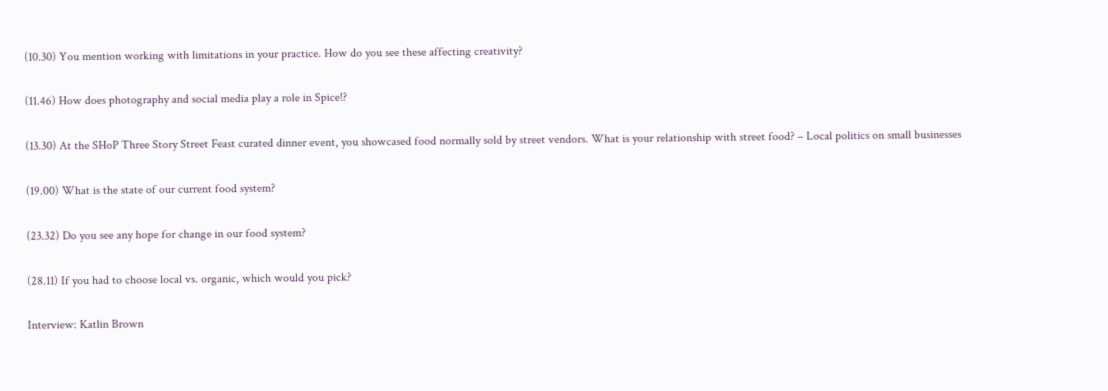(10.30) You mention working with limitations in your practice. How do you see these affecting creativity?

(11.46) How does photography and social media play a role in Spice!?

(13.30) At the SHoP Three Story Street Feast curated dinner event, you showcased food normally sold by street vendors. What is your relationship with street food? – Local politics on small businesses

(19.00) What is the state of our current food system?

(23.32) Do you see any hope for change in our food system?

(28.11) If you had to choose local vs. organic, which would you pick?

Interview: Katlin Brown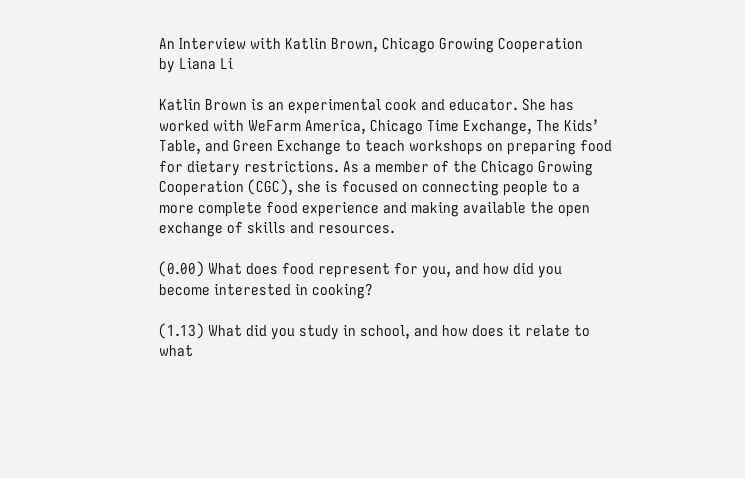An Interview with Katlin Brown, Chicago Growing Cooperation
by Liana Li

Katlin Brown is an experimental cook and educator. She has worked with WeFarm America, Chicago Time Exchange, The Kids’ Table, and Green Exchange to teach workshops on preparing food for dietary restrictions. As a member of the Chicago Growing Cooperation (CGC), she is focused on connecting people to a more complete food experience and making available the open exchange of skills and resources.

(0.00) What does food represent for you, and how did you become interested in cooking?

(1.13) What did you study in school, and how does it relate to what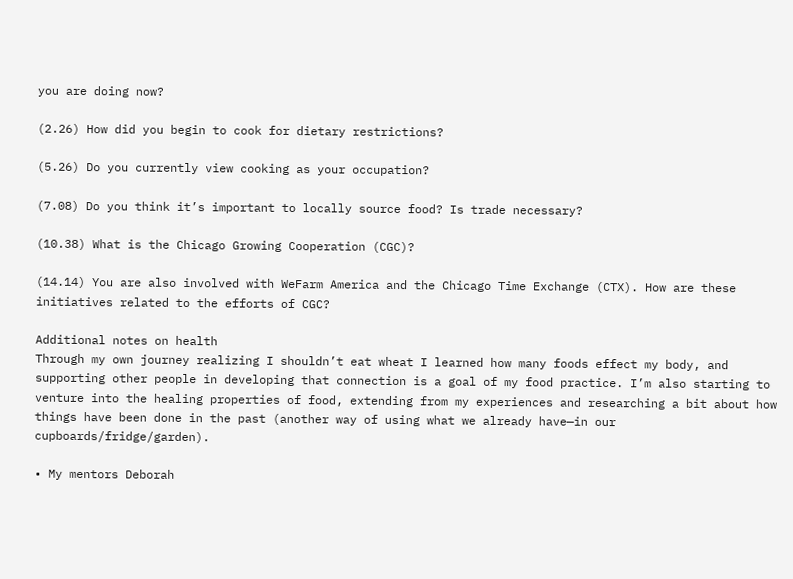you are doing now?

(2.26) How did you begin to cook for dietary restrictions?

(5.26) Do you currently view cooking as your occupation?

(7.08) Do you think it’s important to locally source food? Is trade necessary?

(10.38) What is the Chicago Growing Cooperation (CGC)?

(14.14) You are also involved with WeFarm America and the Chicago Time Exchange (CTX). How are these initiatives related to the efforts of CGC?

Additional notes on health
Through my own journey realizing I shouldn’t eat wheat I learned how many foods effect my body, and supporting other people in developing that connection is a goal of my food practice. I’m also starting to venture into the healing properties of food, extending from my experiences and researching a bit about how things have been done in the past (another way of using what we already have—in our cupboards/fridge/garden).

• My mentors Deborah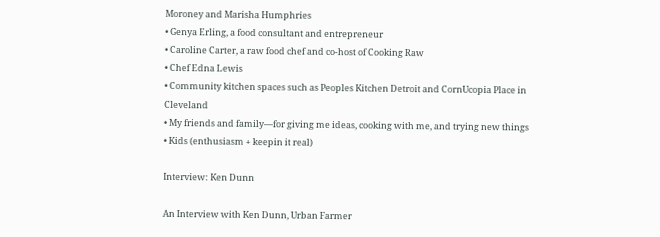Moroney and Marisha Humphries
• Genya Erling, a food consultant and entrepreneur
• Caroline Carter, a raw food chef and co-host of Cooking Raw
• Chef Edna Lewis
• Community kitchen spaces such as Peoples Kitchen Detroit and CornUcopia Place in Cleveland
• My friends and family—for giving me ideas, cooking with me, and trying new things
• Kids (enthusiasm + keepin it real)

Interview: Ken Dunn

An Interview with Ken Dunn, Urban Farmer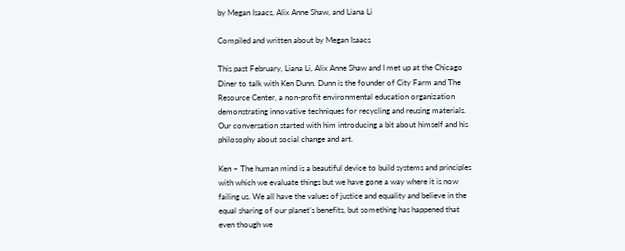by Megan Isaacs, Alix Anne Shaw, and Liana Li

Compiled and written about by Megan Isaacs

This past February, Liana Li, Alix Anne Shaw and I met up at the Chicago Diner to talk with Ken Dunn. Dunn is the founder of City Farm and The Resource Center, a non-profit environmental education organization demonstrating innovative techniques for recycling and reusing materials. Our conversation started with him introducing a bit about himself and his philosophy about social change and art.

Ken – The human mind is a beautiful device to build systems and principles with which we evaluate things but we have gone a way where it is now failing us. We all have the values of justice and equality and believe in the equal sharing of our planet’s benefits, but something has happened that even though we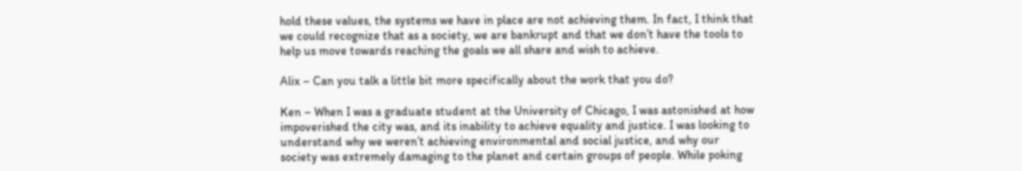hold these values, the systems we have in place are not achieving them. In fact, I think that we could recognize that as a society, we are bankrupt and that we don’t have the tools to help us move towards reaching the goals we all share and wish to achieve.

Alix – Can you talk a little bit more specifically about the work that you do?

Ken – When I was a graduate student at the University of Chicago, I was astonished at how impoverished the city was, and its inability to achieve equality and justice. I was looking to understand why we weren’t achieving environmental and social justice, and why our society was extremely damaging to the planet and certain groups of people. While poking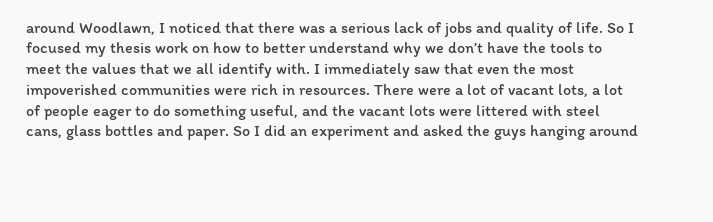around Woodlawn, I noticed that there was a serious lack of jobs and quality of life. So I focused my thesis work on how to better understand why we don’t have the tools to meet the values that we all identify with. I immediately saw that even the most impoverished communities were rich in resources. There were a lot of vacant lots, a lot of people eager to do something useful, and the vacant lots were littered with steel cans, glass bottles and paper. So I did an experiment and asked the guys hanging around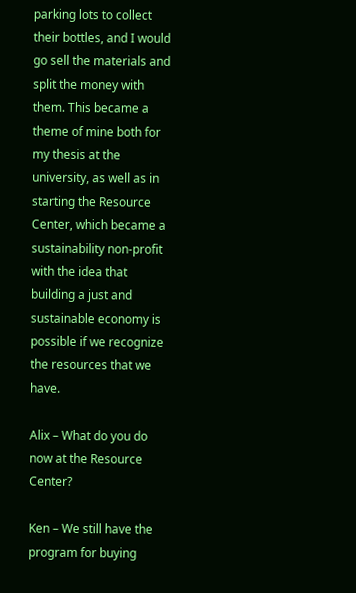parking lots to collect their bottles, and I would go sell the materials and split the money with them. This became a theme of mine both for my thesis at the university, as well as in starting the Resource Center, which became a sustainability non-profit with the idea that building a just and sustainable economy is possible if we recognize the resources that we have.

Alix – What do you do now at the Resource Center?

Ken – We still have the program for buying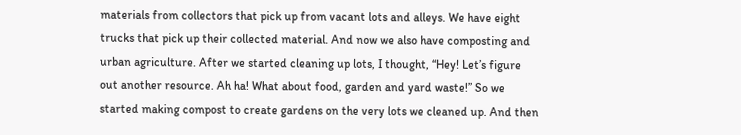materials from collectors that pick up from vacant lots and alleys. We have eight trucks that pick up their collected material. And now we also have composting and urban agriculture. After we started cleaning up lots, I thought, “Hey! Let’s figure out another resource. Ah ha! What about food, garden and yard waste!” So we started making compost to create gardens on the very lots we cleaned up. And then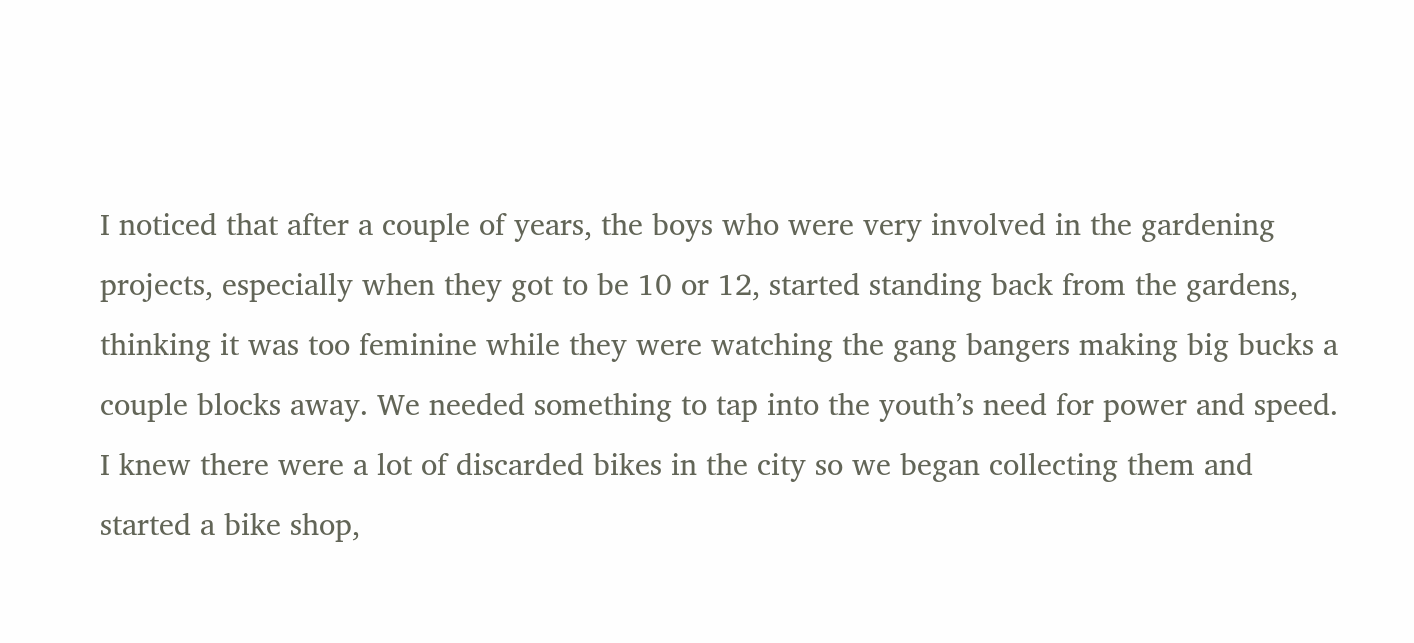I noticed that after a couple of years, the boys who were very involved in the gardening projects, especially when they got to be 10 or 12, started standing back from the gardens, thinking it was too feminine while they were watching the gang bangers making big bucks a couple blocks away. We needed something to tap into the youth’s need for power and speed. I knew there were a lot of discarded bikes in the city so we began collecting them and started a bike shop,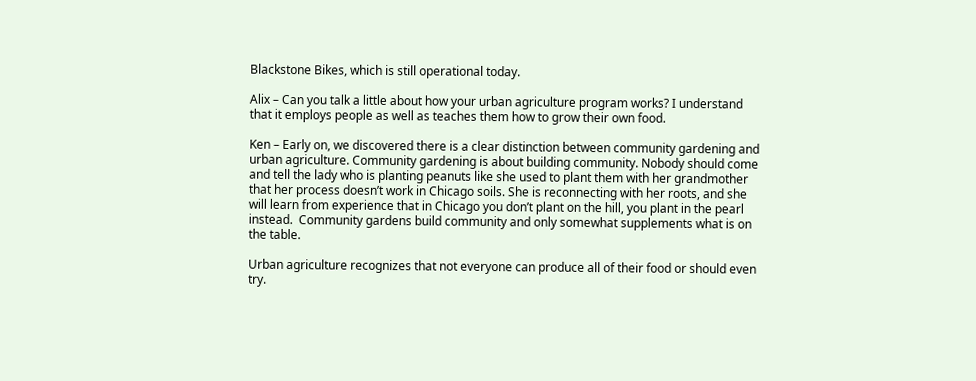Blackstone Bikes, which is still operational today.

Alix – Can you talk a little about how your urban agriculture program works? I understand that it employs people as well as teaches them how to grow their own food.

Ken – Early on, we discovered there is a clear distinction between community gardening and urban agriculture. Community gardening is about building community. Nobody should come and tell the lady who is planting peanuts like she used to plant them with her grandmother that her process doesn’t work in Chicago soils. She is reconnecting with her roots, and she will learn from experience that in Chicago you don’t plant on the hill, you plant in the pearl instead.  Community gardens build community and only somewhat supplements what is on the table.

Urban agriculture recognizes that not everyone can produce all of their food or should even try.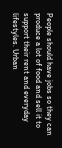People should have jobs so they can produce a lot of food and sell it to support their rent and everyday lifestyles. Urban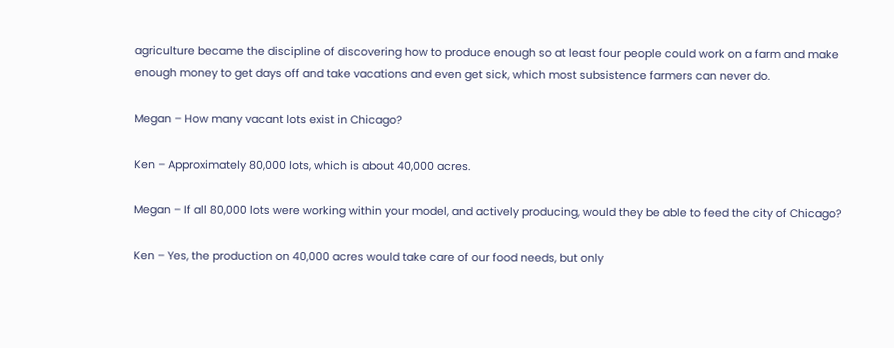agriculture became the discipline of discovering how to produce enough so at least four people could work on a farm and make enough money to get days off and take vacations and even get sick, which most subsistence farmers can never do.

Megan – How many vacant lots exist in Chicago?

Ken – Approximately 80,000 lots, which is about 40,000 acres.

Megan – If all 80,000 lots were working within your model, and actively producing, would they be able to feed the city of Chicago?

Ken – Yes, the production on 40,000 acres would take care of our food needs, but only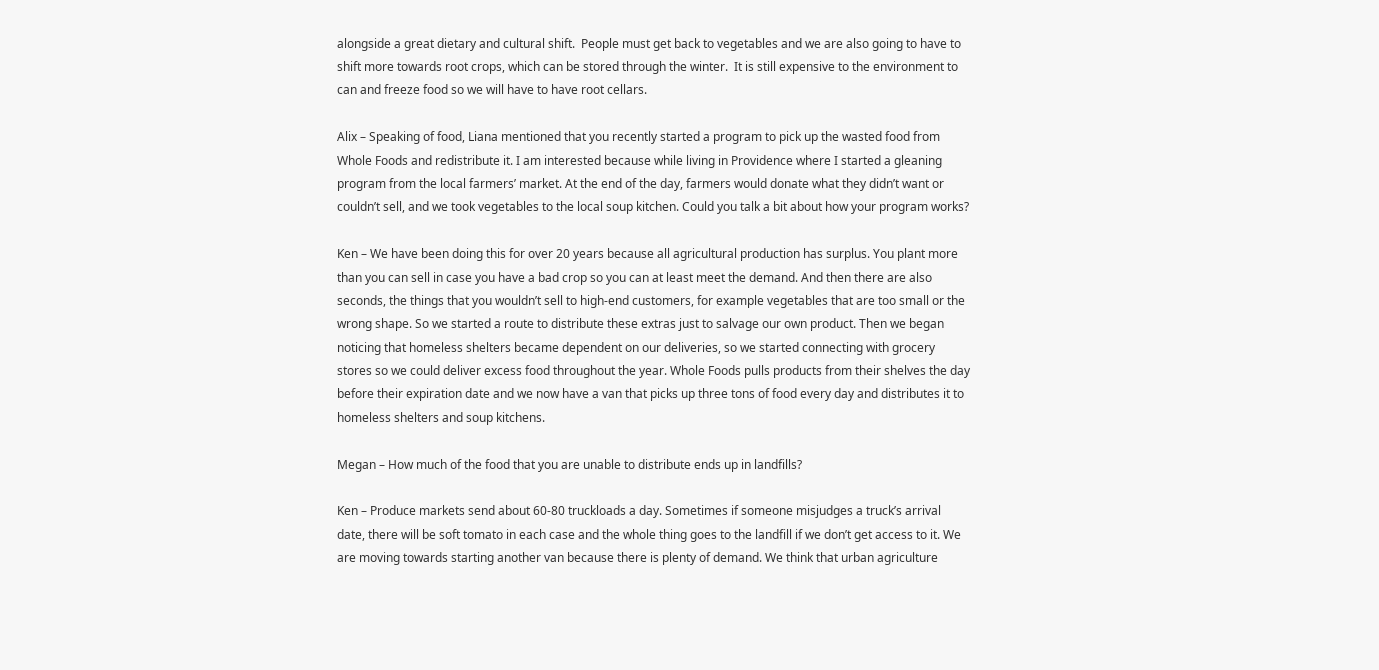alongside a great dietary and cultural shift.  People must get back to vegetables and we are also going to have to shift more towards root crops, which can be stored through the winter.  It is still expensive to the environment to can and freeze food so we will have to have root cellars.

Alix – Speaking of food, Liana mentioned that you recently started a program to pick up the wasted food from Whole Foods and redistribute it. I am interested because while living in Providence where I started a gleaning program from the local farmers’ market. At the end of the day, farmers would donate what they didn’t want or couldn’t sell, and we took vegetables to the local soup kitchen. Could you talk a bit about how your program works?

Ken – We have been doing this for over 20 years because all agricultural production has surplus. You plant more than you can sell in case you have a bad crop so you can at least meet the demand. And then there are also seconds, the things that you wouldn’t sell to high-end customers, for example vegetables that are too small or the wrong shape. So we started a route to distribute these extras just to salvage our own product. Then we began noticing that homeless shelters became dependent on our deliveries, so we started connecting with grocery stores so we could deliver excess food throughout the year. Whole Foods pulls products from their shelves the day before their expiration date and we now have a van that picks up three tons of food every day and distributes it to homeless shelters and soup kitchens.

Megan – How much of the food that you are unable to distribute ends up in landfills?

Ken – Produce markets send about 60-80 truckloads a day. Sometimes if someone misjudges a truck’s arrival date, there will be soft tomato in each case and the whole thing goes to the landfill if we don’t get access to it. We are moving towards starting another van because there is plenty of demand. We think that urban agriculture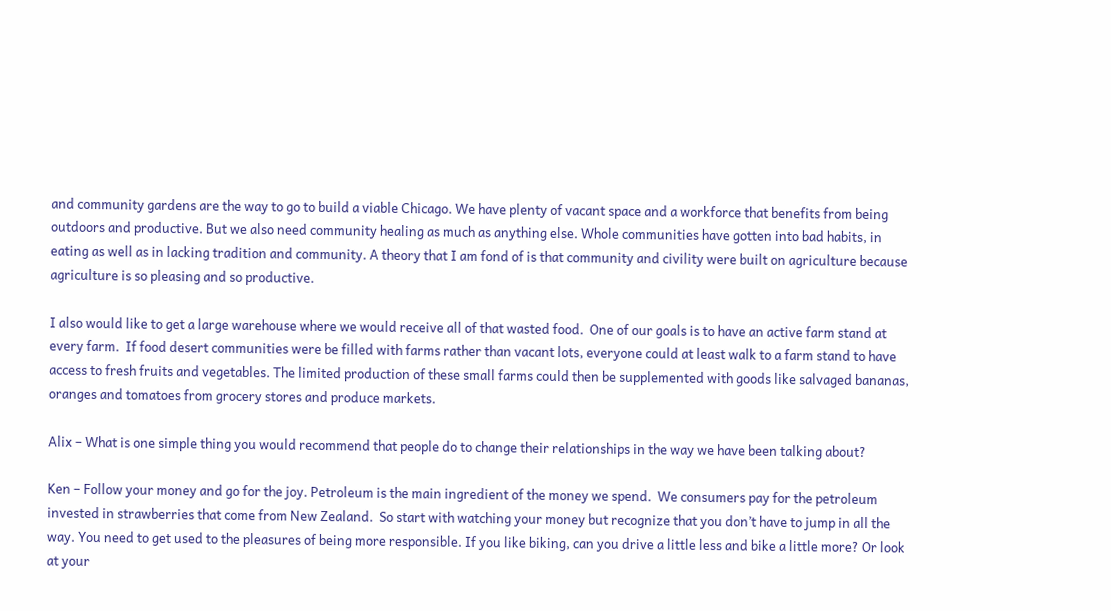and community gardens are the way to go to build a viable Chicago. We have plenty of vacant space and a workforce that benefits from being outdoors and productive. But we also need community healing as much as anything else. Whole communities have gotten into bad habits, in eating as well as in lacking tradition and community. A theory that I am fond of is that community and civility were built on agriculture because agriculture is so pleasing and so productive.

I also would like to get a large warehouse where we would receive all of that wasted food.  One of our goals is to have an active farm stand at every farm.  If food desert communities were be filled with farms rather than vacant lots, everyone could at least walk to a farm stand to have access to fresh fruits and vegetables. The limited production of these small farms could then be supplemented with goods like salvaged bananas, oranges and tomatoes from grocery stores and produce markets.

Alix – What is one simple thing you would recommend that people do to change their relationships in the way we have been talking about?

Ken – Follow your money and go for the joy. Petroleum is the main ingredient of the money we spend.  We consumers pay for the petroleum invested in strawberries that come from New Zealand.  So start with watching your money but recognize that you don’t have to jump in all the way. You need to get used to the pleasures of being more responsible. If you like biking, can you drive a little less and bike a little more? Or look at your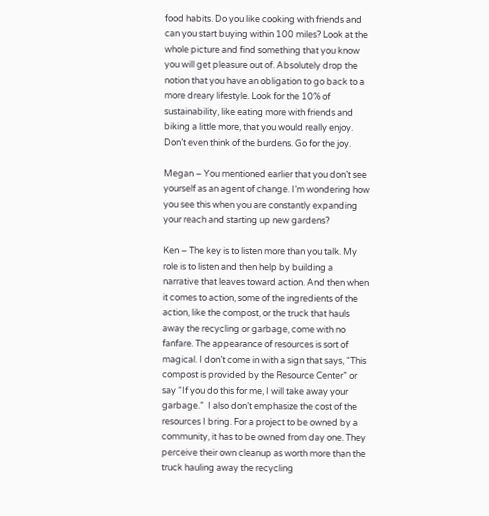food habits. Do you like cooking with friends and can you start buying within 100 miles? Look at the whole picture and find something that you know you will get pleasure out of. Absolutely drop the notion that you have an obligation to go back to a more dreary lifestyle. Look for the 10% of sustainability, like eating more with friends and biking a little more, that you would really enjoy. Don’t even think of the burdens. Go for the joy.

Megan – You mentioned earlier that you don’t see yourself as an agent of change. I’m wondering how you see this when you are constantly expanding your reach and starting up new gardens?

Ken – The key is to listen more than you talk. My role is to listen and then help by building a narrative that leaves toward action. And then when it comes to action, some of the ingredients of the action, like the compost, or the truck that hauls away the recycling or garbage, come with no fanfare. The appearance of resources is sort of magical. I don’t come in with a sign that says, “This compost is provided by the Resource Center” or say “If you do this for me, I will take away your garbage.”  I also don’t emphasize the cost of the resources I bring. For a project to be owned by a community, it has to be owned from day one. They perceive their own cleanup as worth more than the truck hauling away the recycling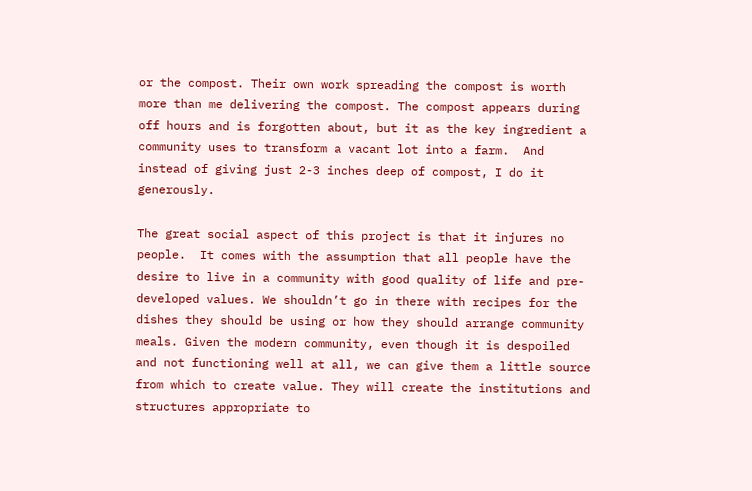or the compost. Their own work spreading the compost is worth more than me delivering the compost. The compost appears during off hours and is forgotten about, but it as the key ingredient a community uses to transform a vacant lot into a farm.  And instead of giving just 2-3 inches deep of compost, I do it generously.

The great social aspect of this project is that it injures no people.  It comes with the assumption that all people have the desire to live in a community with good quality of life and pre-developed values. We shouldn’t go in there with recipes for the dishes they should be using or how they should arrange community meals. Given the modern community, even though it is despoiled and not functioning well at all, we can give them a little source from which to create value. They will create the institutions and structures appropriate to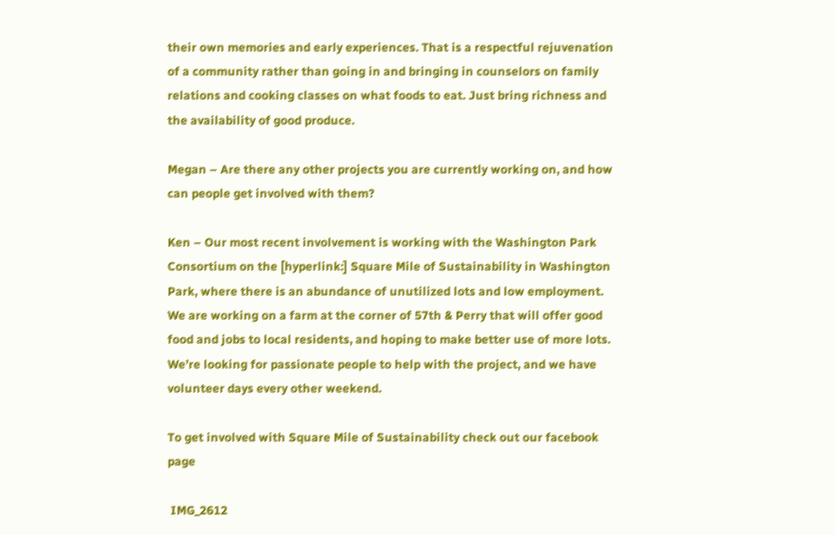their own memories and early experiences. That is a respectful rejuvenation of a community rather than going in and bringing in counselors on family relations and cooking classes on what foods to eat. Just bring richness and the availability of good produce.

Megan – Are there any other projects you are currently working on, and how can people get involved with them?

Ken – Our most recent involvement is working with the Washington Park Consortium on the [hyperlink:] Square Mile of Sustainability in Washington Park, where there is an abundance of unutilized lots and low employment. We are working on a farm at the corner of 57th & Perry that will offer good food and jobs to local residents, and hoping to make better use of more lots. We’re looking for passionate people to help with the project, and we have volunteer days every other weekend.

To get involved with Square Mile of Sustainability check out our facebook page

 IMG_2612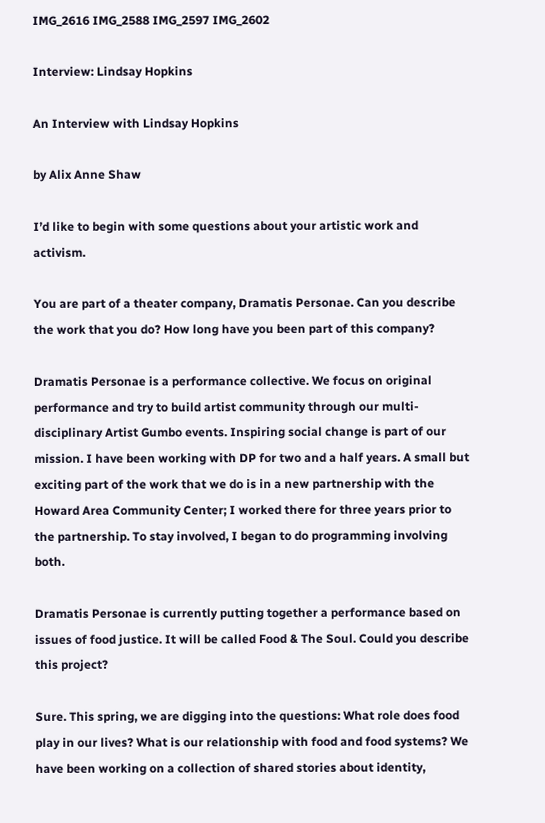IMG_2616 IMG_2588 IMG_2597 IMG_2602

Interview: Lindsay Hopkins

An Interview with Lindsay Hopkins

by Alix Anne Shaw

I’d like to begin with some questions about your artistic work and activism.

You are part of a theater company, Dramatis Personae. Can you describe the work that you do? How long have you been part of this company?

Dramatis Personae is a performance collective. We focus on original performance and try to build artist community through our multi-disciplinary Artist Gumbo events. Inspiring social change is part of our mission. I have been working with DP for two and a half years. A small but exciting part of the work that we do is in a new partnership with the Howard Area Community Center; I worked there for three years prior to the partnership. To stay involved, I began to do programming involving both.

Dramatis Personae is currently putting together a performance based on issues of food justice. It will be called Food & The Soul. Could you describe this project?

Sure. This spring, we are digging into the questions: What role does food play in our lives? What is our relationship with food and food systems? We have been working on a collection of shared stories about identity,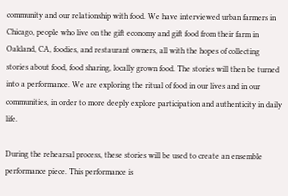community and our relationship with food. We have interviewed urban farmers in Chicago, people who live on the gift economy and gift food from their farm in Oakland, CA, foodies, and restaurant owners, all with the hopes of collecting stories about food, food sharing, locally grown food. The stories will then be turned into a performance. We are exploring the ritual of food in our lives and in our communities, in order to more deeply explore participation and authenticity in daily life.

During the rehearsal process, these stories will be used to create an ensemble performance piece. This performance is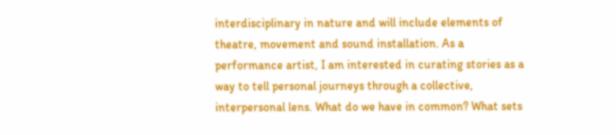interdisciplinary in nature and will include elements of theatre, movement and sound installation. As a performance artist, I am interested in curating stories as a way to tell personal journeys through a collective, interpersonal lens. What do we have in common? What sets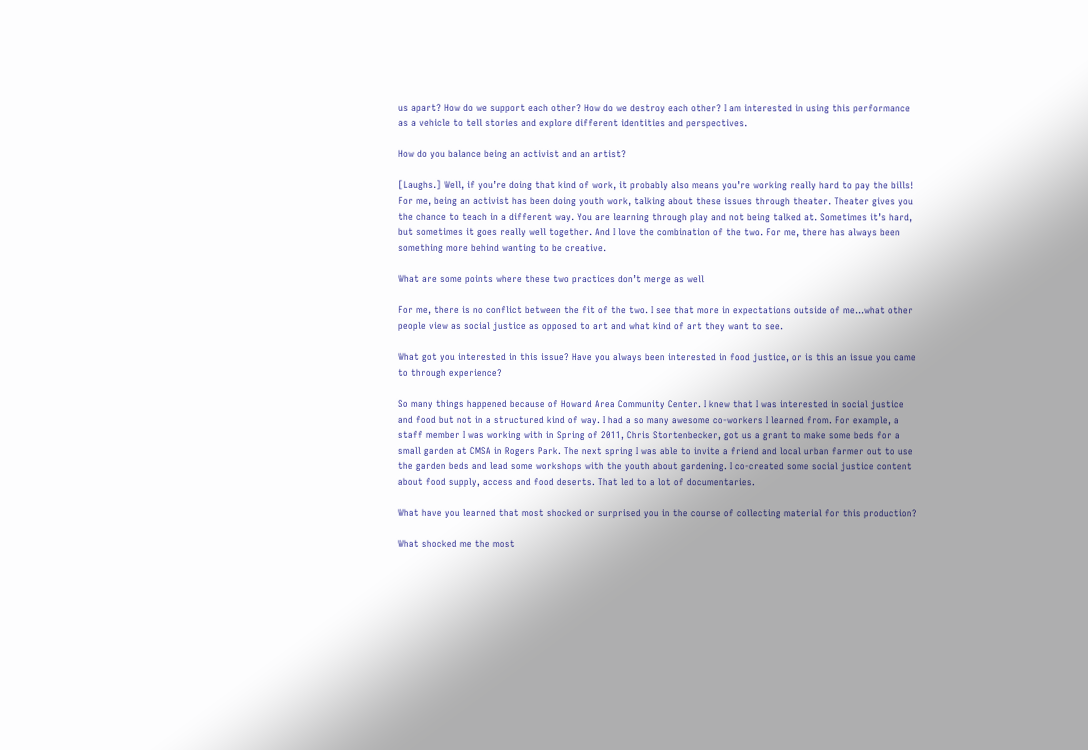us apart? How do we support each other? How do we destroy each other? I am interested in using this performance as a vehicle to tell stories and explore different identities and perspectives.

How do you balance being an activist and an artist?

[Laughs.] Well, if you’re doing that kind of work, it probably also means you’re working really hard to pay the bills! For me, being an activist has been doing youth work, talking about these issues through theater. Theater gives you the chance to teach in a different way. You are learning through play and not being talked at. Sometimes it’s hard, but sometimes it goes really well together. And I love the combination of the two. For me, there has always been something more behind wanting to be creative.

What are some points where these two practices don’t merge as well

For me, there is no conflict between the fit of the two. I see that more in expectations outside of me…what other people view as social justice as opposed to art and what kind of art they want to see.

What got you interested in this issue? Have you always been interested in food justice, or is this an issue you came to through experience?

So many things happened because of Howard Area Community Center. I knew that I was interested in social justice and food but not in a structured kind of way. I had a so many awesome co-workers I learned from. For example, a staff member I was working with in Spring of 2011, Chris Stortenbecker, got us a grant to make some beds for a small garden at CMSA in Rogers Park. The next spring I was able to invite a friend and local urban farmer out to use the garden beds and lead some workshops with the youth about gardening. I co-created some social justice content about food supply, access and food deserts. That led to a lot of documentaries.

What have you learned that most shocked or surprised you in the course of collecting material for this production?

What shocked me the most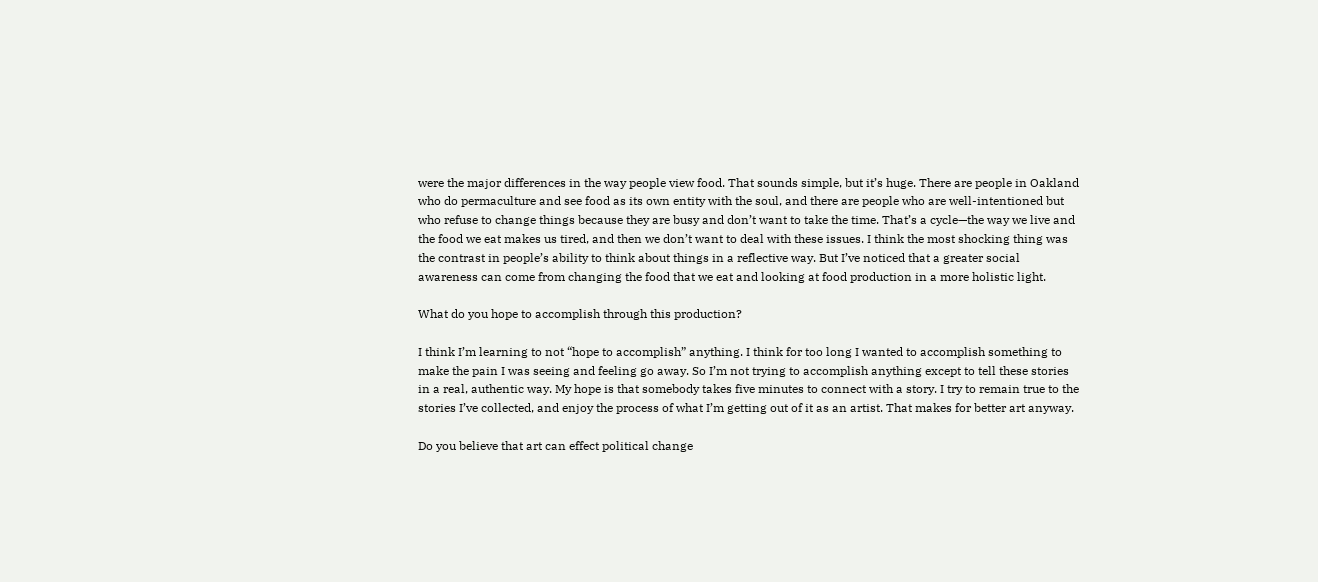were the major differences in the way people view food. That sounds simple, but it’s huge. There are people in Oakland who do permaculture and see food as its own entity with the soul, and there are people who are well-intentioned but who refuse to change things because they are busy and don’t want to take the time. That’s a cycle—the way we live and the food we eat makes us tired, and then we don’t want to deal with these issues. I think the most shocking thing was the contrast in people’s ability to think about things in a reflective way. But I’ve noticed that a greater social awareness can come from changing the food that we eat and looking at food production in a more holistic light.

What do you hope to accomplish through this production?

I think I’m learning to not “hope to accomplish” anything. I think for too long I wanted to accomplish something to make the pain I was seeing and feeling go away. So I’m not trying to accomplish anything except to tell these stories in a real, authentic way. My hope is that somebody takes five minutes to connect with a story. I try to remain true to the stories I’ve collected, and enjoy the process of what I’m getting out of it as an artist. That makes for better art anyway.

Do you believe that art can effect political change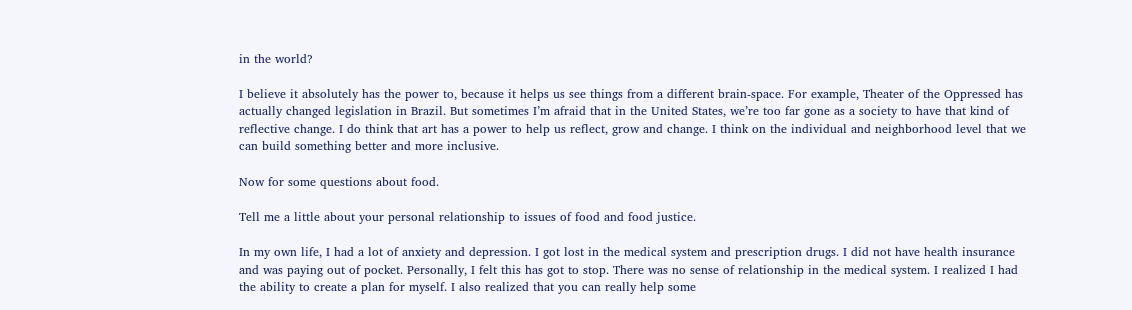in the world?

I believe it absolutely has the power to, because it helps us see things from a different brain-space. For example, Theater of the Oppressed has actually changed legislation in Brazil. But sometimes I’m afraid that in the United States, we’re too far gone as a society to have that kind of reflective change. I do think that art has a power to help us reflect, grow and change. I think on the individual and neighborhood level that we can build something better and more inclusive.

Now for some questions about food.

Tell me a little about your personal relationship to issues of food and food justice.

In my own life, I had a lot of anxiety and depression. I got lost in the medical system and prescription drugs. I did not have health insurance and was paying out of pocket. Personally, I felt this has got to stop. There was no sense of relationship in the medical system. I realized I had the ability to create a plan for myself. I also realized that you can really help some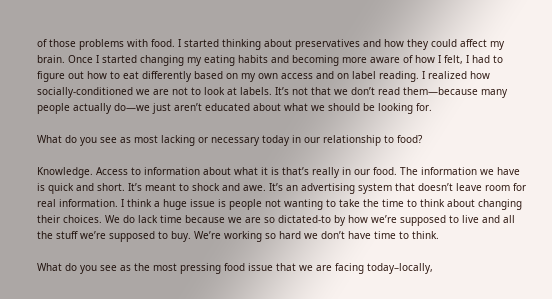of those problems with food. I started thinking about preservatives and how they could affect my brain. Once I started changing my eating habits and becoming more aware of how I felt, I had to figure out how to eat differently based on my own access and on label reading. I realized how socially-conditioned we are not to look at labels. It’s not that we don’t read them—because many people actually do—we just aren’t educated about what we should be looking for.

What do you see as most lacking or necessary today in our relationship to food?

Knowledge. Access to information about what it is that’s really in our food. The information we have is quick and short. It’s meant to shock and awe. It’s an advertising system that doesn’t leave room for real information. I think a huge issue is people not wanting to take the time to think about changing their choices. We do lack time because we are so dictated-to by how we’re supposed to live and all the stuff we’re supposed to buy. We’re working so hard we don’t have time to think.

What do you see as the most pressing food issue that we are facing today–locally,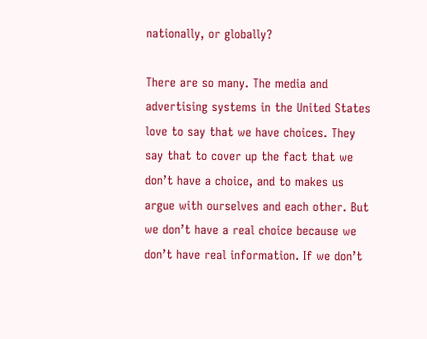nationally, or globally?

There are so many. The media and advertising systems in the United States love to say that we have choices. They say that to cover up the fact that we don’t have a choice, and to makes us argue with ourselves and each other. But we don’t have a real choice because we don’t have real information. If we don’t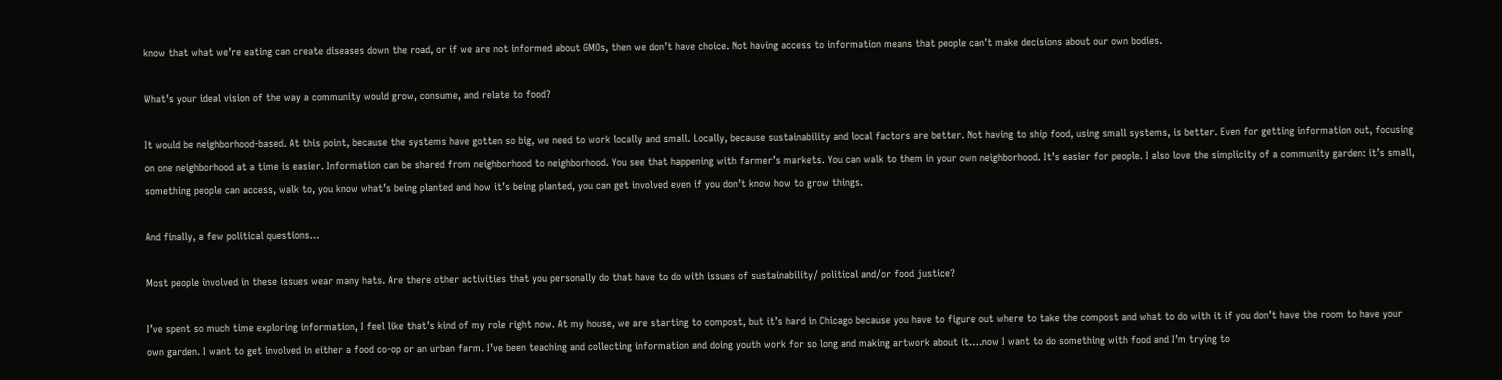know that what we’re eating can create diseases down the road, or if we are not informed about GMOs, then we don’t have choice. Not having access to information means that people can’t make decisions about our own bodies.

What’s your ideal vision of the way a community would grow, consume, and relate to food?

It would be neighborhood-based. At this point, because the systems have gotten so big, we need to work locally and small. Locally, because sustainability and local factors are better. Not having to ship food, using small systems, is better. Even for getting information out, focusing on one neighborhood at a time is easier. Information can be shared from neighborhood to neighborhood. You see that happening with farmer’s markets. You can walk to them in your own neighborhood. It’s easier for people. I also love the simplicity of a community garden: it’s small, something people can access, walk to, you know what’s being planted and how it’s being planted, you can get involved even if you don’t know how to grow things.

And finally, a few political questions…

Most people involved in these issues wear many hats. Are there other activities that you personally do that have to do with issues of sustainability/ political and/or food justice?

I’ve spent so much time exploring information, I feel like that’s kind of my role right now. At my house, we are starting to compost, but it’s hard in Chicago because you have to figure out where to take the compost and what to do with it if you don’t have the room to have your own garden. I want to get involved in either a food co-op or an urban farm. I’ve been teaching and collecting information and doing youth work for so long and making artwork about it….now I want to do something with food and I’m trying to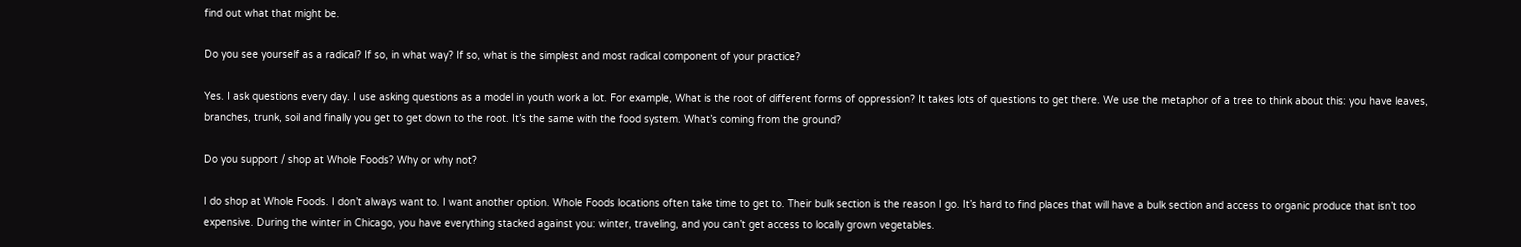find out what that might be.

Do you see yourself as a radical? If so, in what way? If so, what is the simplest and most radical component of your practice?

Yes. I ask questions every day. I use asking questions as a model in youth work a lot. For example, What is the root of different forms of oppression? It takes lots of questions to get there. We use the metaphor of a tree to think about this: you have leaves, branches, trunk, soil and finally you get to get down to the root. It’s the same with the food system. What’s coming from the ground?

Do you support / shop at Whole Foods? Why or why not?

I do shop at Whole Foods. I don’t always want to. I want another option. Whole Foods locations often take time to get to. Their bulk section is the reason I go. It’s hard to find places that will have a bulk section and access to organic produce that isn’t too expensive. During the winter in Chicago, you have everything stacked against you: winter, traveling, and you can’t get access to locally grown vegetables.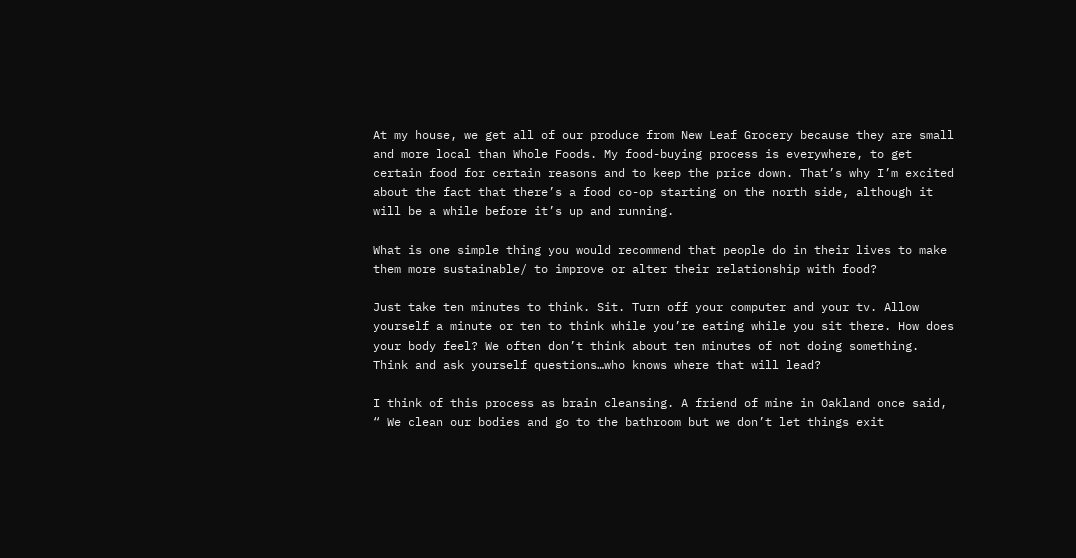At my house, we get all of our produce from New Leaf Grocery because they are small and more local than Whole Foods. My food-buying process is everywhere, to get certain food for certain reasons and to keep the price down. That’s why I’m excited about the fact that there’s a food co-op starting on the north side, although it will be a while before it’s up and running.

What is one simple thing you would recommend that people do in their lives to make them more sustainable/ to improve or alter their relationship with food?

Just take ten minutes to think. Sit. Turn off your computer and your tv. Allow yourself a minute or ten to think while you’re eating while you sit there. How does your body feel? We often don’t think about ten minutes of not doing something. Think and ask yourself questions…who knows where that will lead?

I think of this process as brain cleansing. A friend of mine in Oakland once said, “ We clean our bodies and go to the bathroom but we don’t let things exit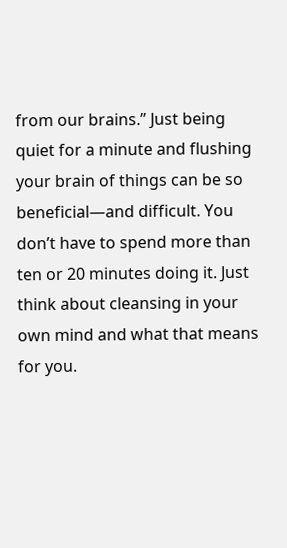from our brains.” Just being quiet for a minute and flushing your brain of things can be so beneficial—and difficult. You don’t have to spend more than ten or 20 minutes doing it. Just think about cleansing in your own mind and what that means for you.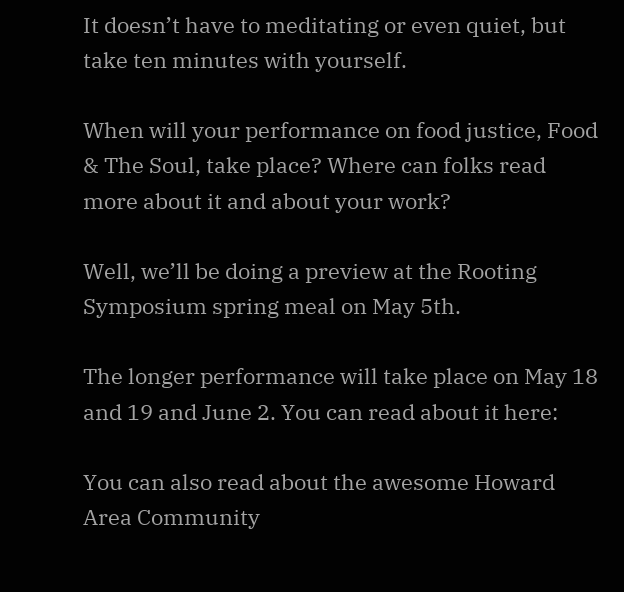It doesn’t have to meditating or even quiet, but take ten minutes with yourself.

When will your performance on food justice, Food & The Soul, take place? Where can folks read more about it and about your work?

Well, we’ll be doing a preview at the Rooting Symposium spring meal on May 5th.

The longer performance will take place on May 18 and 19 and June 2. You can read about it here:

You can also read about the awesome Howard Area Community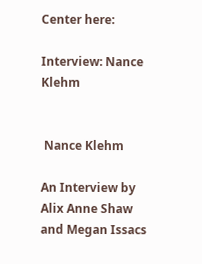Center here:

Interview: Nance Klehm


 Nance Klehm

An Interview by Alix Anne Shaw and Megan Issacs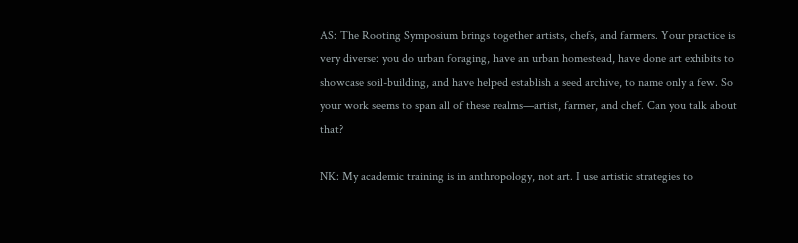AS: The Rooting Symposium brings together artists, chefs, and farmers. Your practice is very diverse: you do urban foraging, have an urban homestead, have done art exhibits to showcase soil-building, and have helped establish a seed archive, to name only a few. So your work seems to span all of these realms—artist, farmer, and chef. Can you talk about that?

NK: My academic training is in anthropology, not art. I use artistic strategies to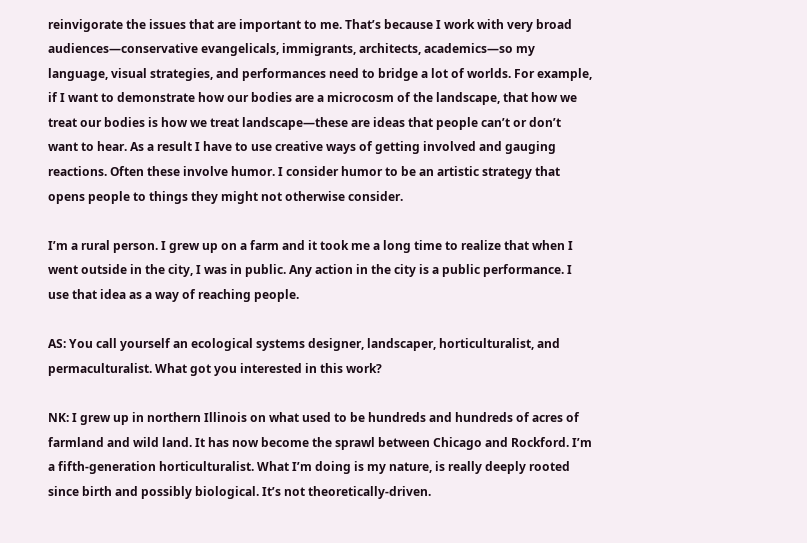reinvigorate the issues that are important to me. That’s because I work with very broad audiences—conservative evangelicals, immigrants, architects, academics—so my language, visual strategies, and performances need to bridge a lot of worlds. For example, if I want to demonstrate how our bodies are a microcosm of the landscape, that how we treat our bodies is how we treat landscape—these are ideas that people can’t or don’t want to hear. As a result I have to use creative ways of getting involved and gauging reactions. Often these involve humor. I consider humor to be an artistic strategy that opens people to things they might not otherwise consider.

I’m a rural person. I grew up on a farm and it took me a long time to realize that when I went outside in the city, I was in public. Any action in the city is a public performance. I use that idea as a way of reaching people.

AS: You call yourself an ecological systems designer, landscaper, horticulturalist, and permaculturalist. What got you interested in this work?

NK: I grew up in northern Illinois on what used to be hundreds and hundreds of acres of farmland and wild land. It has now become the sprawl between Chicago and Rockford. I’m a fifth-generation horticulturalist. What I’m doing is my nature, is really deeply rooted since birth and possibly biological. It’s not theoretically-driven.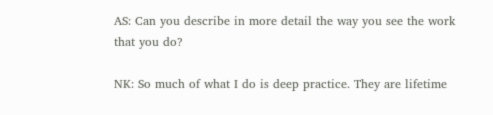AS: Can you describe in more detail the way you see the work that you do?

NK: So much of what I do is deep practice. They are lifetime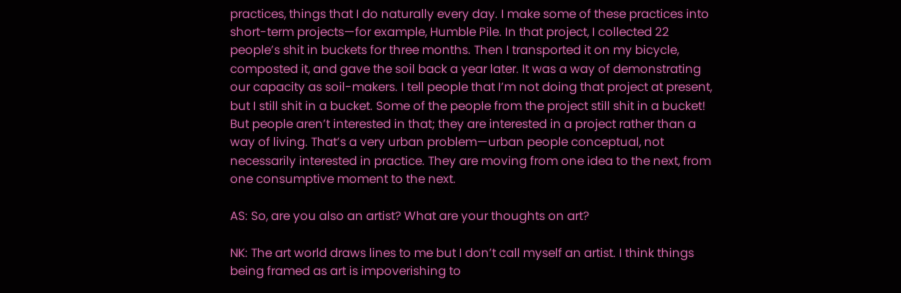practices, things that I do naturally every day. I make some of these practices into short-term projects—for example, Humble Pile. In that project, I collected 22 people’s shit in buckets for three months. Then I transported it on my bicycle, composted it, and gave the soil back a year later. It was a way of demonstrating our capacity as soil-makers. I tell people that I’m not doing that project at present, but I still shit in a bucket. Some of the people from the project still shit in a bucket! But people aren’t interested in that; they are interested in a project rather than a way of living. That’s a very urban problem—urban people conceptual, not necessarily interested in practice. They are moving from one idea to the next, from one consumptive moment to the next.

AS: So, are you also an artist? What are your thoughts on art?

NK: The art world draws lines to me but I don’t call myself an artist. I think things being framed as art is impoverishing to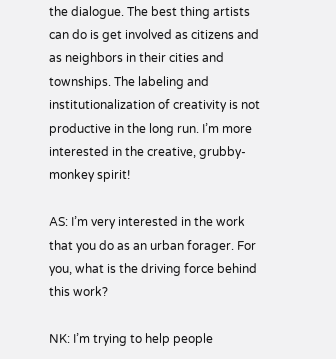the dialogue. The best thing artists can do is get involved as citizens and as neighbors in their cities and townships. The labeling and institutionalization of creativity is not productive in the long run. I’m more interested in the creative, grubby-monkey spirit!

AS: I’m very interested in the work that you do as an urban forager. For you, what is the driving force behind this work?

NK: I’m trying to help people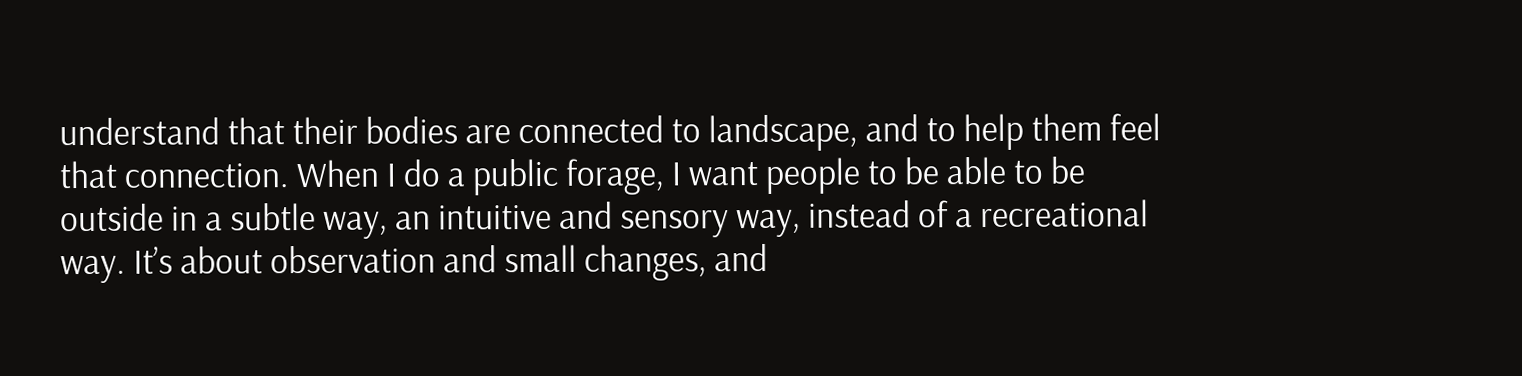understand that their bodies are connected to landscape, and to help them feel that connection. When I do a public forage, I want people to be able to be outside in a subtle way, an intuitive and sensory way, instead of a recreational way. It’s about observation and small changes, and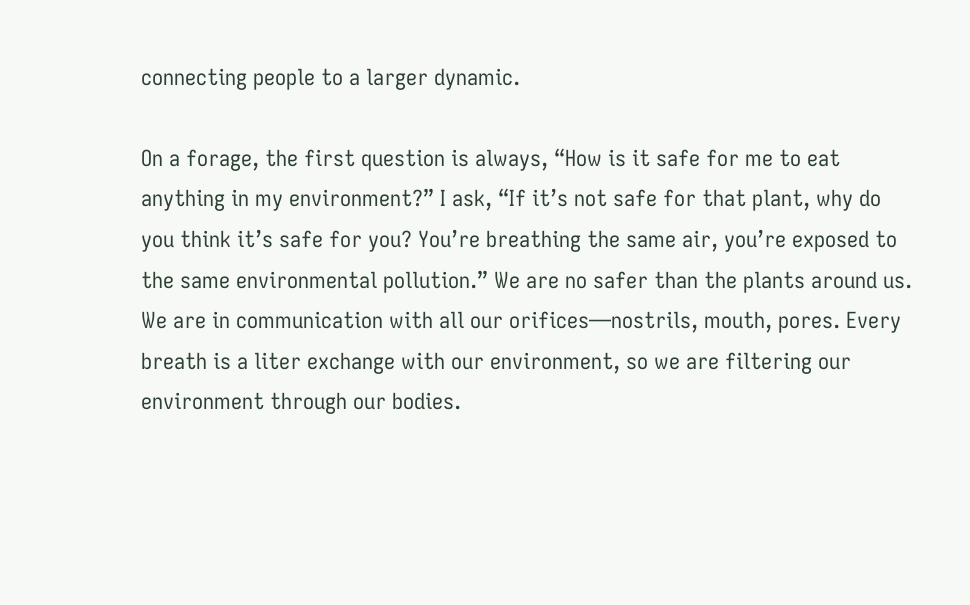connecting people to a larger dynamic.

On a forage, the first question is always, “How is it safe for me to eat anything in my environment?” I ask, “If it’s not safe for that plant, why do you think it’s safe for you? You’re breathing the same air, you’re exposed to the same environmental pollution.” We are no safer than the plants around us. We are in communication with all our orifices—nostrils, mouth, pores. Every breath is a liter exchange with our environment, so we are filtering our environment through our bodies.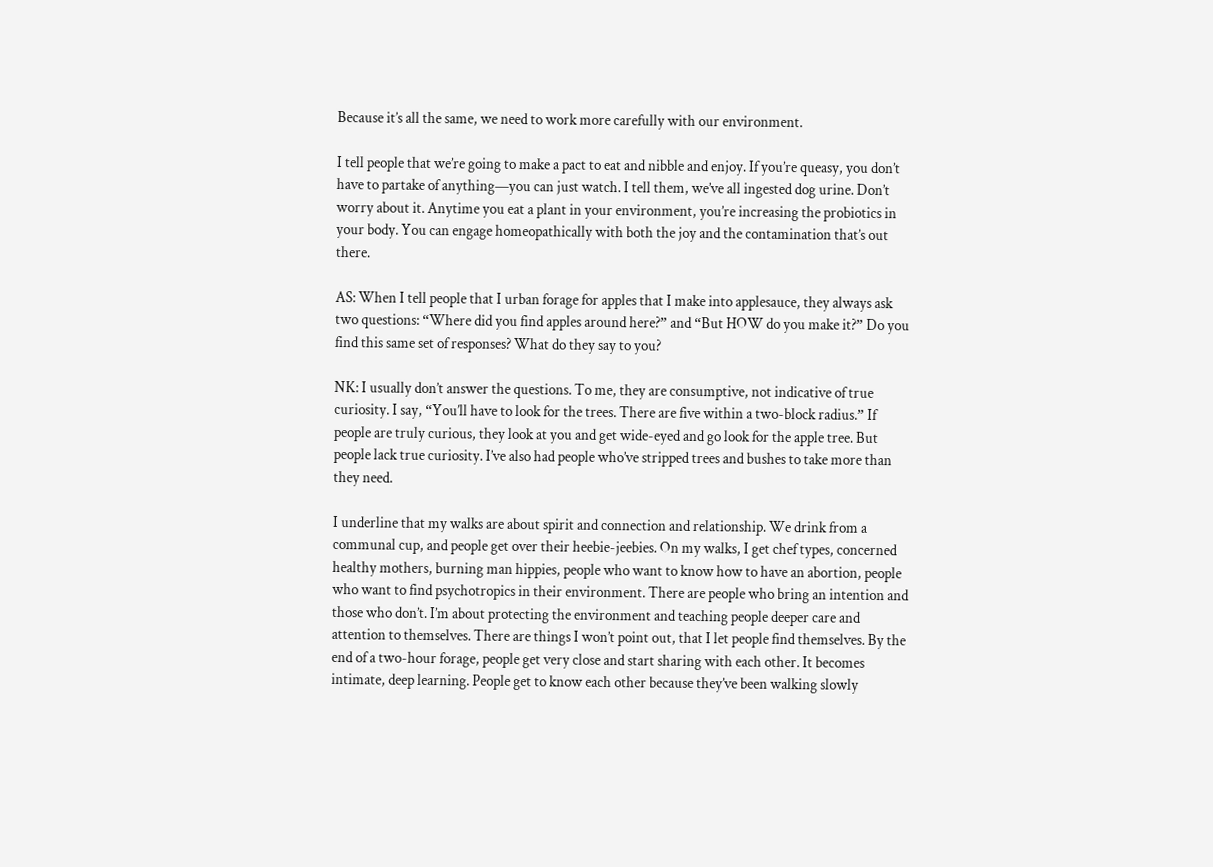Because it’s all the same, we need to work more carefully with our environment.

I tell people that we’re going to make a pact to eat and nibble and enjoy. If you’re queasy, you don’t have to partake of anything—you can just watch. I tell them, we’ve all ingested dog urine. Don’t worry about it. Anytime you eat a plant in your environment, you’re increasing the probiotics in your body. You can engage homeopathically with both the joy and the contamination that’s out there.

AS: When I tell people that I urban forage for apples that I make into applesauce, they always ask two questions: “Where did you find apples around here?” and “But HOW do you make it?” Do you find this same set of responses? What do they say to you?

NK: I usually don’t answer the questions. To me, they are consumptive, not indicative of true curiosity. I say, “You’ll have to look for the trees. There are five within a two-block radius.” If people are truly curious, they look at you and get wide-eyed and go look for the apple tree. But people lack true curiosity. I’ve also had people who’ve stripped trees and bushes to take more than they need.

I underline that my walks are about spirit and connection and relationship. We drink from a communal cup, and people get over their heebie-jeebies. On my walks, I get chef types, concerned healthy mothers, burning man hippies, people who want to know how to have an abortion, people who want to find psychotropics in their environment. There are people who bring an intention and those who don’t. I’m about protecting the environment and teaching people deeper care and attention to themselves. There are things I won’t point out, that I let people find themselves. By the end of a two-hour forage, people get very close and start sharing with each other. It becomes intimate, deep learning. People get to know each other because they’ve been walking slowly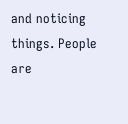and noticing things. People are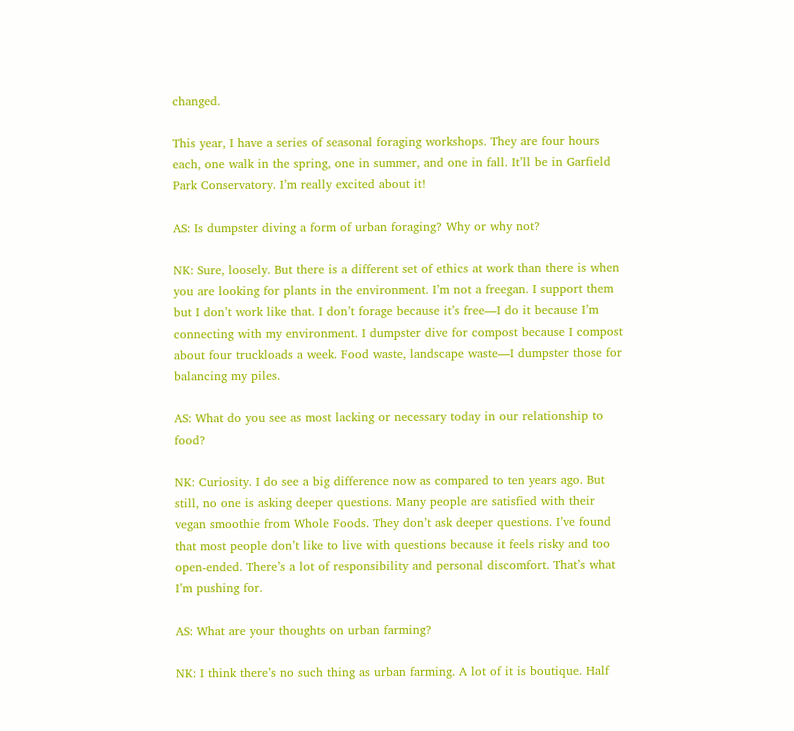changed.

This year, I have a series of seasonal foraging workshops. They are four hours each, one walk in the spring, one in summer, and one in fall. It’ll be in Garfield Park Conservatory. I’m really excited about it!

AS: Is dumpster diving a form of urban foraging? Why or why not?

NK: Sure, loosely. But there is a different set of ethics at work than there is when you are looking for plants in the environment. I’m not a freegan. I support them but I don’t work like that. I don’t forage because it’s free—I do it because I’m connecting with my environment. I dumpster dive for compost because I compost about four truckloads a week. Food waste, landscape waste—I dumpster those for balancing my piles.

AS: What do you see as most lacking or necessary today in our relationship to food?

NK: Curiosity. I do see a big difference now as compared to ten years ago. But still, no one is asking deeper questions. Many people are satisfied with their vegan smoothie from Whole Foods. They don’t ask deeper questions. I’ve found that most people don’t like to live with questions because it feels risky and too open-ended. There’s a lot of responsibility and personal discomfort. That’s what I’m pushing for.

AS: What are your thoughts on urban farming?

NK: I think there’s no such thing as urban farming. A lot of it is boutique. Half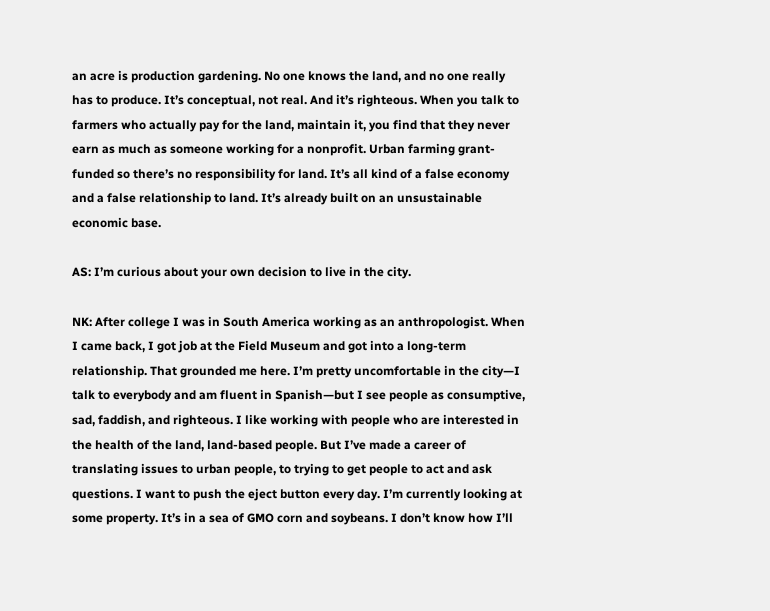an acre is production gardening. No one knows the land, and no one really has to produce. It’s conceptual, not real. And it’s righteous. When you talk to farmers who actually pay for the land, maintain it, you find that they never earn as much as someone working for a nonprofit. Urban farming grant-funded so there’s no responsibility for land. It’s all kind of a false economy and a false relationship to land. It’s already built on an unsustainable economic base.

AS: I’m curious about your own decision to live in the city.

NK: After college I was in South America working as an anthropologist. When I came back, I got job at the Field Museum and got into a long-term relationship. That grounded me here. I’m pretty uncomfortable in the city—I talk to everybody and am fluent in Spanish—but I see people as consumptive, sad, faddish, and righteous. I like working with people who are interested in the health of the land, land-based people. But I’ve made a career of translating issues to urban people, to trying to get people to act and ask questions. I want to push the eject button every day. I’m currently looking at some property. It’s in a sea of GMO corn and soybeans. I don’t know how I’ll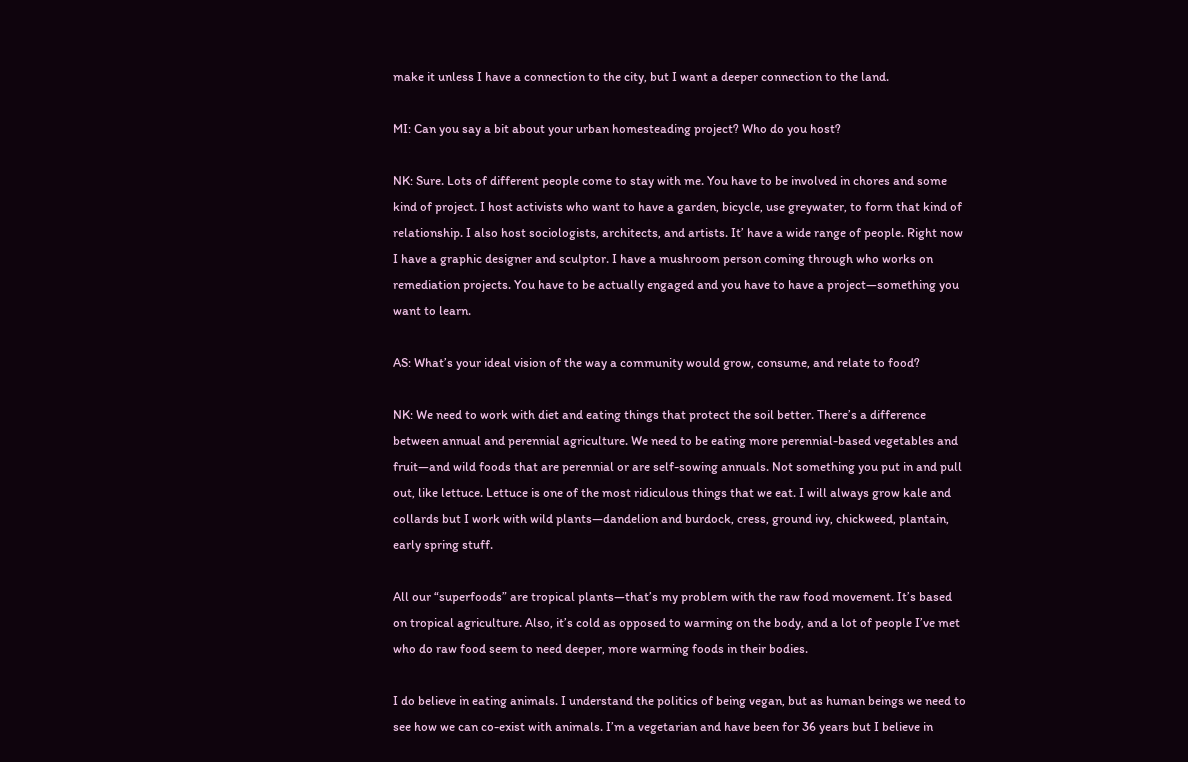make it unless I have a connection to the city, but I want a deeper connection to the land.

MI: Can you say a bit about your urban homesteading project? Who do you host?

NK: Sure. Lots of different people come to stay with me. You have to be involved in chores and some kind of project. I host activists who want to have a garden, bicycle, use greywater, to form that kind of relationship. I also host sociologists, architects, and artists. It’ have a wide range of people. Right now I have a graphic designer and sculptor. I have a mushroom person coming through who works on remediation projects. You have to be actually engaged and you have to have a project—something you want to learn.

AS: What’s your ideal vision of the way a community would grow, consume, and relate to food?

NK: We need to work with diet and eating things that protect the soil better. There’s a difference between annual and perennial agriculture. We need to be eating more perennial-based vegetables and fruit—and wild foods that are perennial or are self-sowing annuals. Not something you put in and pull out, like lettuce. Lettuce is one of the most ridiculous things that we eat. I will always grow kale and collards but I work with wild plants—dandelion and burdock, cress, ground ivy, chickweed, plantain, early spring stuff.

All our “superfoods” are tropical plants—that’s my problem with the raw food movement. It’s based on tropical agriculture. Also, it’s cold as opposed to warming on the body, and a lot of people I’ve met who do raw food seem to need deeper, more warming foods in their bodies.

I do believe in eating animals. I understand the politics of being vegan, but as human beings we need to see how we can co-exist with animals. I’m a vegetarian and have been for 36 years but I believe in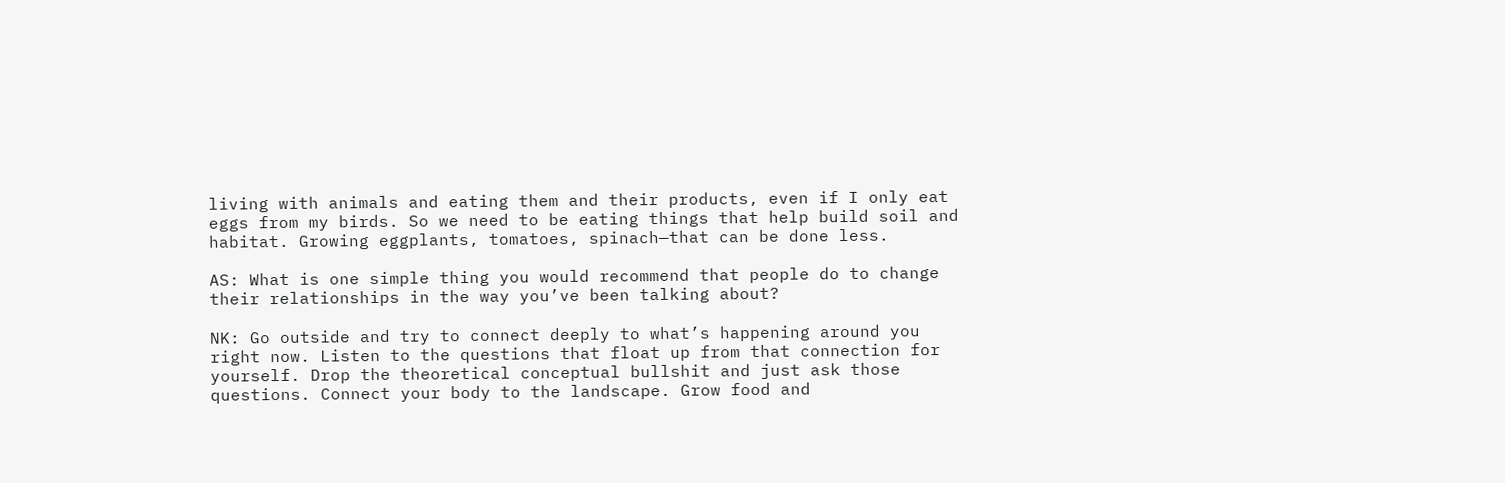living with animals and eating them and their products, even if I only eat eggs from my birds. So we need to be eating things that help build soil and habitat. Growing eggplants, tomatoes, spinach—that can be done less.

AS: What is one simple thing you would recommend that people do to change their relationships in the way you’ve been talking about?

NK: Go outside and try to connect deeply to what’s happening around you right now. Listen to the questions that float up from that connection for yourself. Drop the theoretical conceptual bullshit and just ask those questions. Connect your body to the landscape. Grow food and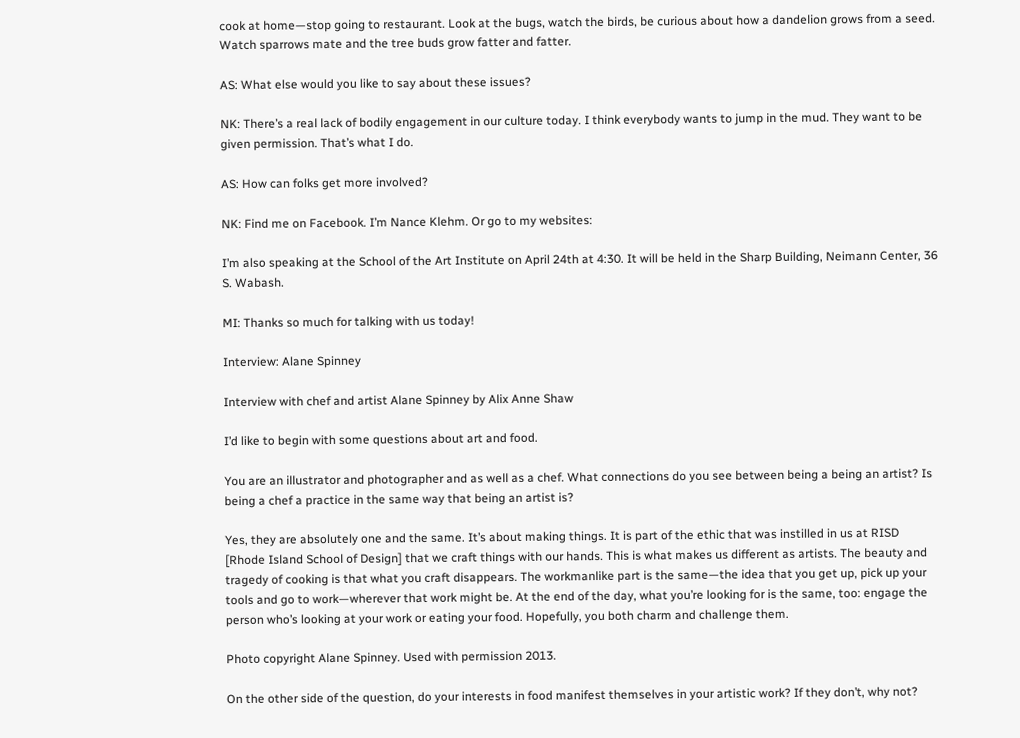cook at home—stop going to restaurant. Look at the bugs, watch the birds, be curious about how a dandelion grows from a seed. Watch sparrows mate and the tree buds grow fatter and fatter.

AS: What else would you like to say about these issues?

NK: There’s a real lack of bodily engagement in our culture today. I think everybody wants to jump in the mud. They want to be given permission. That’s what I do.

AS: How can folks get more involved?

NK: Find me on Facebook. I’m Nance Klehm. Or go to my websites:

I’m also speaking at the School of the Art Institute on April 24th at 4:30. It will be held in the Sharp Building, Neimann Center, 36 S. Wabash.

MI: Thanks so much for talking with us today!

Interview: Alane Spinney

Interview with chef and artist Alane Spinney by Alix Anne Shaw

I’d like to begin with some questions about art and food.

You are an illustrator and photographer and as well as a chef. What connections do you see between being a being an artist? Is being a chef a practice in the same way that being an artist is?

Yes, they are absolutely one and the same. It’s about making things. It is part of the ethic that was instilled in us at RISD [Rhode Island School of Design] that we craft things with our hands. This is what makes us different as artists. The beauty and tragedy of cooking is that what you craft disappears. The workmanlike part is the same—the idea that you get up, pick up your tools and go to work—wherever that work might be. At the end of the day, what you’re looking for is the same, too: engage the person who’s looking at your work or eating your food. Hopefully, you both charm and challenge them.

Photo copyright Alane Spinney. Used with permission 2013.

On the other side of the question, do your interests in food manifest themselves in your artistic work? If they don’t, why not?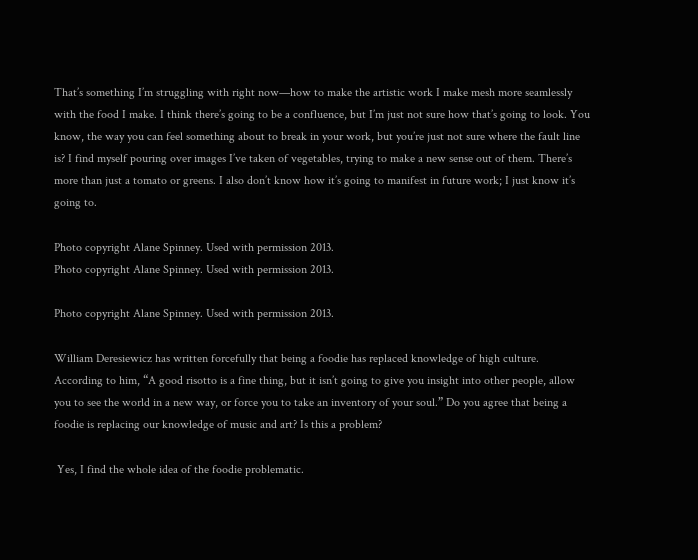That’s something I’m struggling with right now—how to make the artistic work I make mesh more seamlessly with the food I make. I think there’s going to be a confluence, but I’m just not sure how that’s going to look. You know, the way you can feel something about to break in your work, but you’re just not sure where the fault line is? I find myself pouring over images I’ve taken of vegetables, trying to make a new sense out of them. There’s more than just a tomato or greens. I also don’t know how it’s going to manifest in future work; I just know it’s going to.

Photo copyright Alane Spinney. Used with permission 2013.
Photo copyright Alane Spinney. Used with permission 2013.

Photo copyright Alane Spinney. Used with permission 2013.

William Deresiewicz has written forcefully that being a foodie has replaced knowledge of high culture. According to him, “A good risotto is a fine thing, but it isn’t going to give you insight into other people, allow you to see the world in a new way, or force you to take an inventory of your soul.” Do you agree that being a foodie is replacing our knowledge of music and art? Is this a problem?

 Yes, I find the whole idea of the foodie problematic.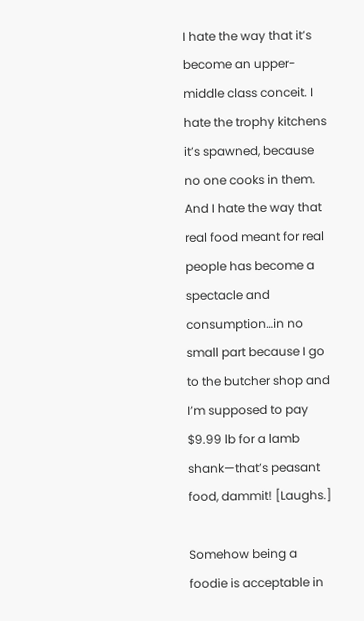I hate the way that it’s become an upper-middle class conceit. I hate the trophy kitchens it’s spawned, because no one cooks in them. And I hate the way that real food meant for real people has become a spectacle and consumption…in no small part because I go to the butcher shop and I’m supposed to pay $9.99 lb for a lamb shank—that’s peasant food, dammit! [Laughs.]

Somehow being a foodie is acceptable in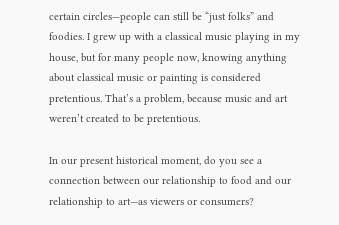certain circles—people can still be “just folks” and foodies. I grew up with a classical music playing in my house, but for many people now, knowing anything about classical music or painting is considered pretentious. That’s a problem, because music and art weren’t created to be pretentious.

In our present historical moment, do you see a connection between our relationship to food and our relationship to art—as viewers or consumers?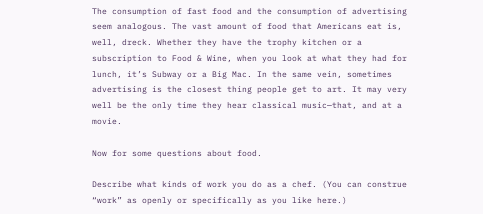The consumption of fast food and the consumption of advertising seem analogous. The vast amount of food that Americans eat is, well, dreck. Whether they have the trophy kitchen or a subscription to Food & Wine, when you look at what they had for lunch, it’s Subway or a Big Mac. In the same vein, sometimes advertising is the closest thing people get to art. It may very well be the only time they hear classical music—that, and at a movie.

Now for some questions about food.

Describe what kinds of work you do as a chef. (You can construe “work” as openly or specifically as you like here.)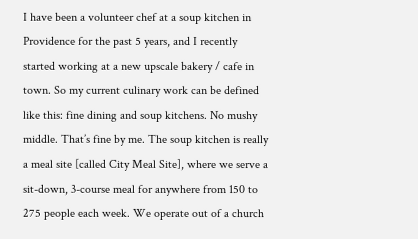I have been a volunteer chef at a soup kitchen in Providence for the past 5 years, and I recently started working at a new upscale bakery / cafe in town. So my current culinary work can be defined like this: fine dining and soup kitchens. No mushy middle. That’s fine by me. The soup kitchen is really a meal site [called City Meal Site], where we serve a sit-down, 3-course meal for anywhere from 150 to 275 people each week. We operate out of a church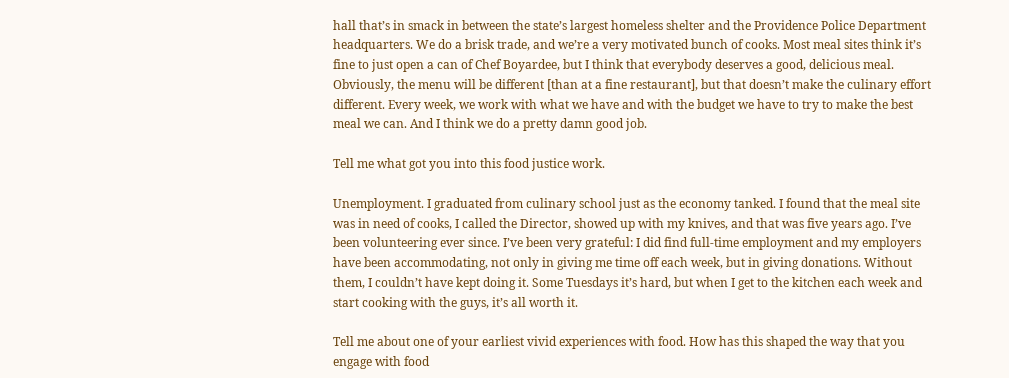hall that’s in smack in between the state’s largest homeless shelter and the Providence Police Department headquarters. We do a brisk trade, and we’re a very motivated bunch of cooks. Most meal sites think it’s fine to just open a can of Chef Boyardee, but I think that everybody deserves a good, delicious meal. Obviously, the menu will be different [than at a fine restaurant], but that doesn’t make the culinary effort different. Every week, we work with what we have and with the budget we have to try to make the best meal we can. And I think we do a pretty damn good job.

Tell me what got you into this food justice work.

Unemployment. I graduated from culinary school just as the economy tanked. I found that the meal site was in need of cooks, I called the Director, showed up with my knives, and that was five years ago. I’ve been volunteering ever since. I’ve been very grateful: I did find full-time employment and my employers have been accommodating, not only in giving me time off each week, but in giving donations. Without them, I couldn’t have kept doing it. Some Tuesdays it’s hard, but when I get to the kitchen each week and start cooking with the guys, it’s all worth it.

Tell me about one of your earliest vivid experiences with food. How has this shaped the way that you engage with food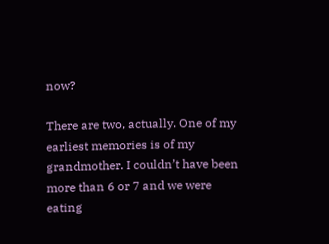now?

There are two, actually. One of my earliest memories is of my grandmother. I couldn’t have been more than 6 or 7 and we were eating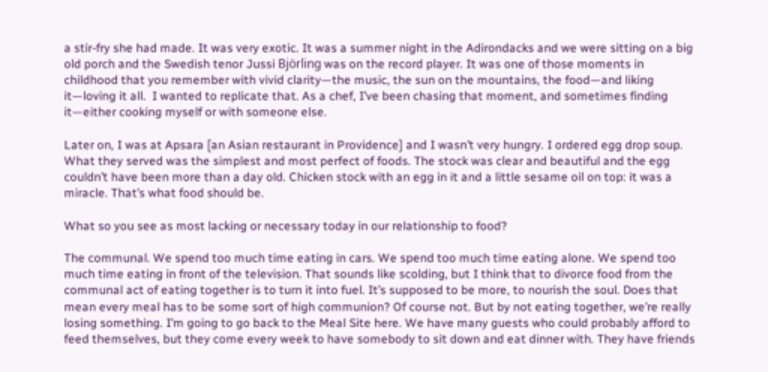a stir-fry she had made. It was very exotic. It was a summer night in the Adirondacks and we were sitting on a big old porch and the Swedish tenor Jussi Björling was on the record player. It was one of those moments in childhood that you remember with vivid clarity—the music, the sun on the mountains, the food—and liking it—loving it all.  I wanted to replicate that. As a chef, I’ve been chasing that moment, and sometimes finding it—either cooking myself or with someone else.

Later on, I was at Apsara [an Asian restaurant in Providence] and I wasn’t very hungry. I ordered egg drop soup. What they served was the simplest and most perfect of foods. The stock was clear and beautiful and the egg couldn’t have been more than a day old. Chicken stock with an egg in it and a little sesame oil on top: it was a miracle. That’s what food should be.

What so you see as most lacking or necessary today in our relationship to food?

The communal. We spend too much time eating in cars. We spend too much time eating alone. We spend too much time eating in front of the television. That sounds like scolding, but I think that to divorce food from the communal act of eating together is to turn it into fuel. It’s supposed to be more, to nourish the soul. Does that mean every meal has to be some sort of high communion? Of course not. But by not eating together, we’re really losing something. I’m going to go back to the Meal Site here. We have many guests who could probably afford to feed themselves, but they come every week to have somebody to sit down and eat dinner with. They have friends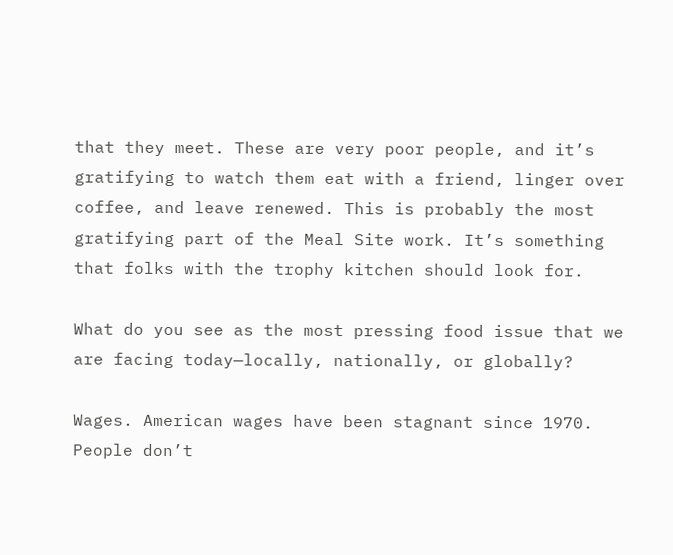that they meet. These are very poor people, and it’s gratifying to watch them eat with a friend, linger over coffee, and leave renewed. This is probably the most gratifying part of the Meal Site work. It’s something that folks with the trophy kitchen should look for.

What do you see as the most pressing food issue that we are facing today—locally, nationally, or globally?

Wages. American wages have been stagnant since 1970. People don’t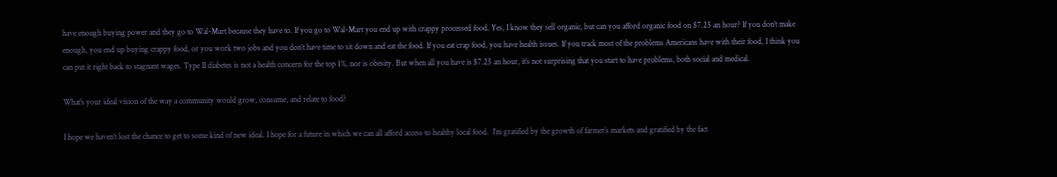have enough buying power and they go to Wal-Mart because they have to. If you go to Wal-Mart you end up with crappy processed food. Yes, I know they sell organic, but can you afford organic food on $7.25 an hour? If you don’t make enough, you end up buying crappy food, or you work two jobs and you don’t have time to sit down and eat the food. If you eat crap food, you have health issues. If you track most of the problems Americans have with their food, I think you can put it right back to stagnant wages. Type II diabetes is not a health concern for the top 1%, nor is obesity. But when all you have is $7.25 an hour, it’s not surprising that you start to have problems, both social and medical.

What’s your ideal vision of the way a community would grow, consume, and relate to food?

I hope we haven’t lost the chance to get to some kind of new ideal. I hope for a future in which we can all afford access to healthy local food.  I’m gratified by the growth of farmer’s markets and gratified by the fact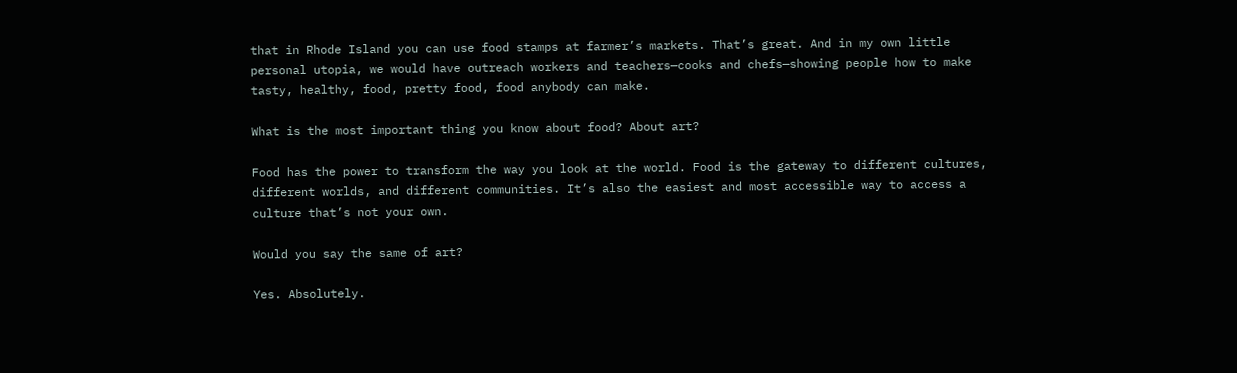that in Rhode Island you can use food stamps at farmer’s markets. That’s great. And in my own little personal utopia, we would have outreach workers and teachers—cooks and chefs—showing people how to make tasty, healthy, food, pretty food, food anybody can make.

What is the most important thing you know about food? About art?

Food has the power to transform the way you look at the world. Food is the gateway to different cultures, different worlds, and different communities. It’s also the easiest and most accessible way to access a culture that’s not your own.

Would you say the same of art?

Yes. Absolutely.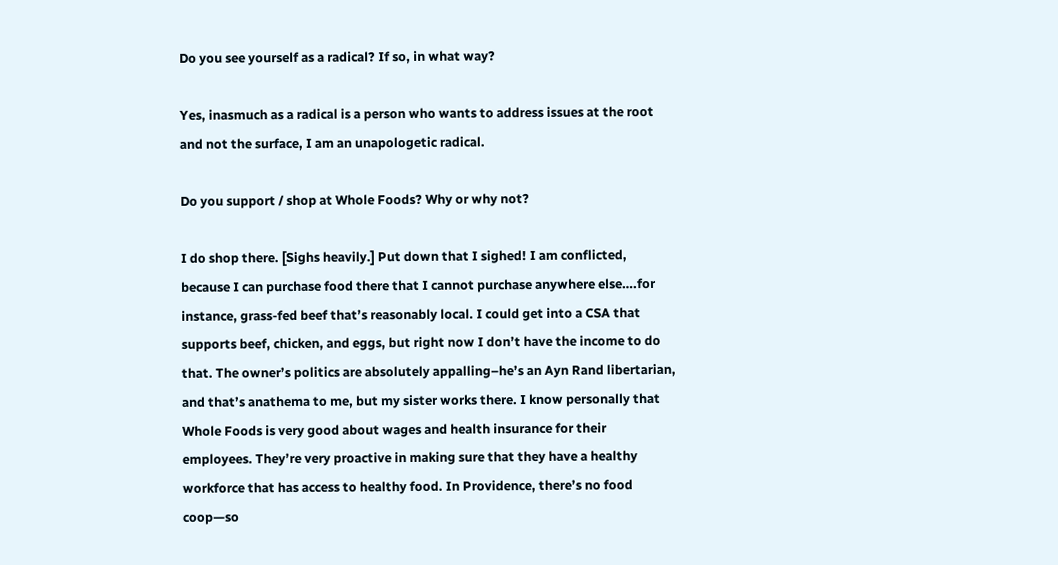Do you see yourself as a radical? If so, in what way?

Yes, inasmuch as a radical is a person who wants to address issues at the root and not the surface, I am an unapologetic radical.

Do you support / shop at Whole Foods? Why or why not?

I do shop there. [Sighs heavily.] Put down that I sighed! I am conflicted, because I can purchase food there that I cannot purchase anywhere else….for instance, grass-fed beef that’s reasonably local. I could get into a CSA that supports beef, chicken, and eggs, but right now I don’t have the income to do that. The owner’s politics are absolutely appalling–he’s an Ayn Rand libertarian, and that’s anathema to me, but my sister works there. I know personally that Whole Foods is very good about wages and health insurance for their employees. They’re very proactive in making sure that they have a healthy workforce that has access to healthy food. In Providence, there’s no food coop—so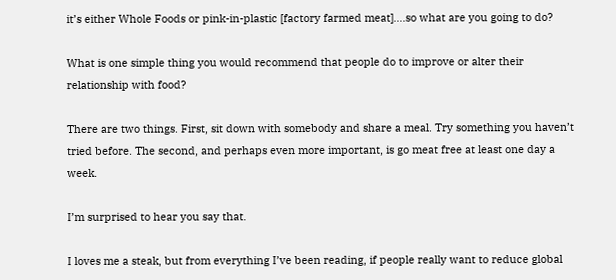it’s either Whole Foods or pink-in-plastic [factory farmed meat]….so what are you going to do?

What is one simple thing you would recommend that people do to improve or alter their relationship with food?

There are two things. First, sit down with somebody and share a meal. Try something you haven’t tried before. The second, and perhaps even more important, is go meat free at least one day a week.

I’m surprised to hear you say that.

I loves me a steak, but from everything I’ve been reading, if people really want to reduce global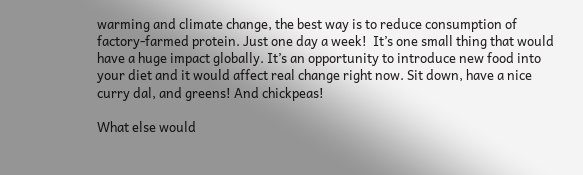warming and climate change, the best way is to reduce consumption of factory-farmed protein. Just one day a week!  It’s one small thing that would have a huge impact globally. It’s an opportunity to introduce new food into your diet and it would affect real change right now. Sit down, have a nice curry dal, and greens! And chickpeas!

What else would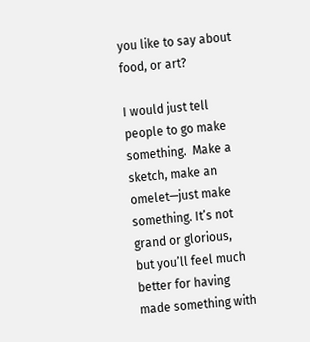you like to say about food, or art?

I would just tell people to go make something.  Make a sketch, make an omelet—just make something. It’s not grand or glorious, but you’ll feel much better for having made something with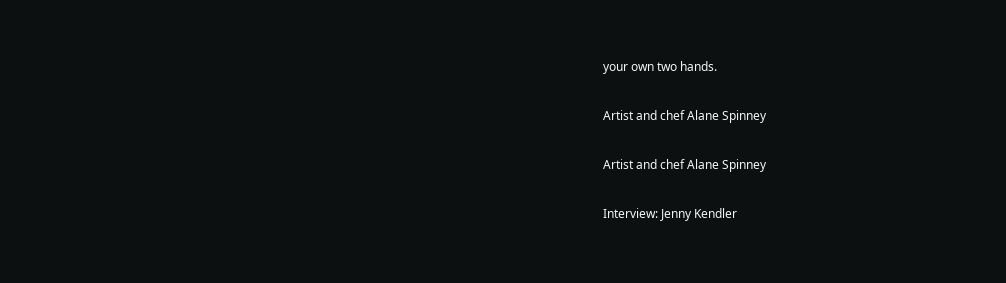your own two hands.

Artist and chef Alane Spinney

Artist and chef Alane Spinney

Interview: Jenny Kendler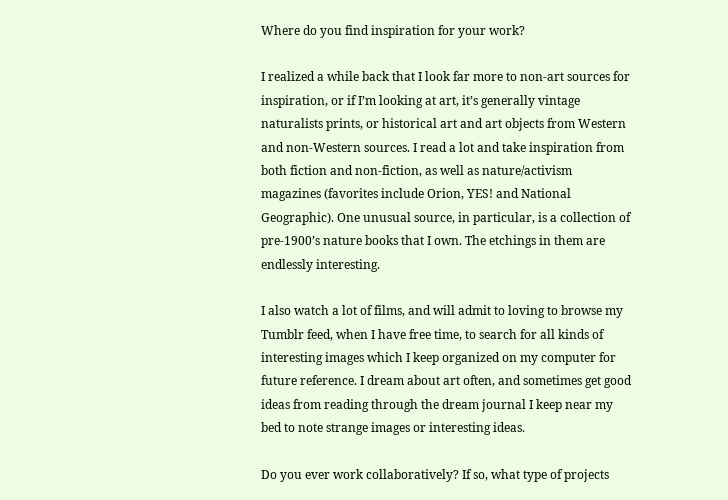Where do you find inspiration for your work?

I realized a while back that I look far more to non-art sources for inspiration, or if I’m looking at art, it’s generally vintage naturalists prints, or historical art and art objects from Western and non-Western sources. I read a lot and take inspiration from both fiction and non-fiction, as well as nature/activism magazines (favorites include Orion, YES! and National Geographic). One unusual source, in particular, is a collection of pre-1900’s nature books that I own. The etchings in them are endlessly interesting.

I also watch a lot of films, and will admit to loving to browse my Tumblr feed, when I have free time, to search for all kinds of interesting images which I keep organized on my computer for future reference. I dream about art often, and sometimes get good ideas from reading through the dream journal I keep near my bed to note strange images or interesting ideas.

Do you ever work collaboratively? If so, what type of projects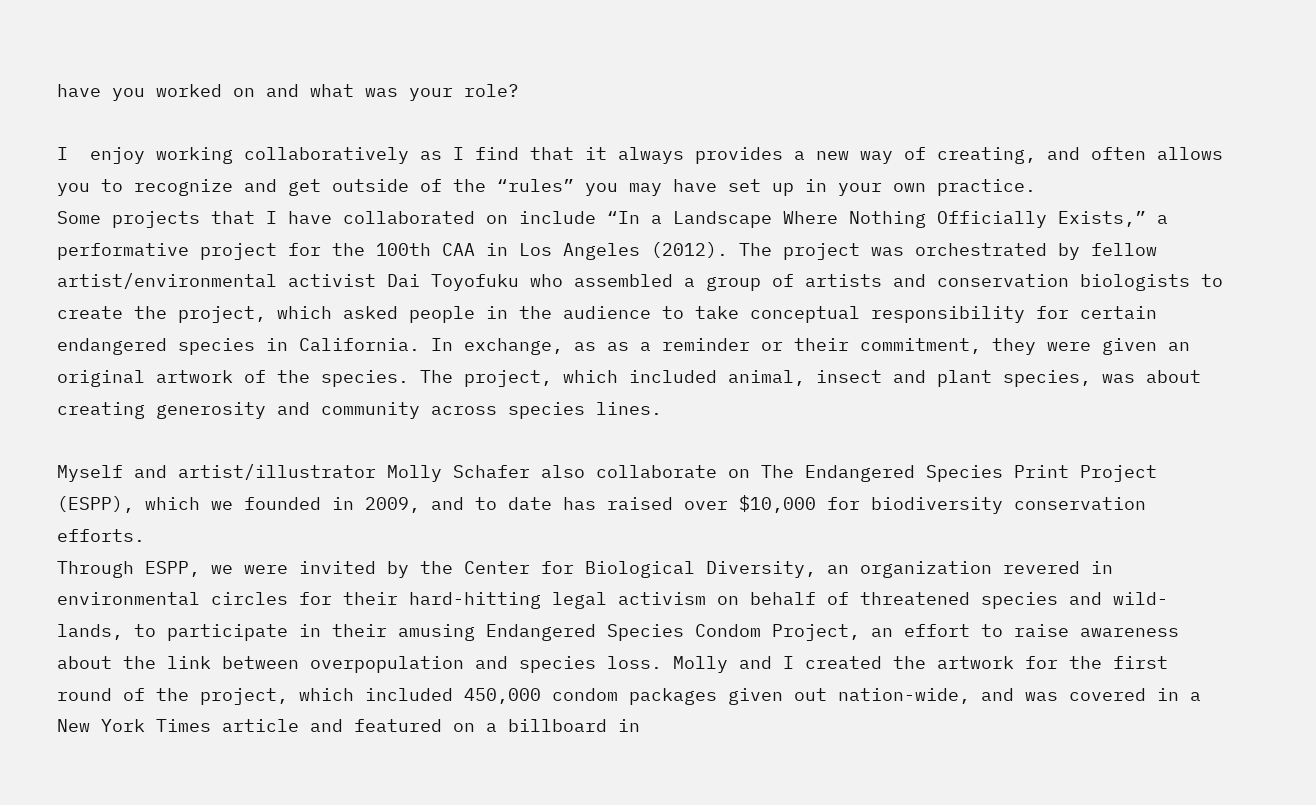have you worked on and what was your role?

I  enjoy working collaboratively as I find that it always provides a new way of creating, and often allows you to recognize and get outside of the “rules” you may have set up in your own practice.
Some projects that I have collaborated on include “In a Landscape Where Nothing Officially Exists,” a performative project for the 100th CAA in Los Angeles (2012). The project was orchestrated by fellow artist/environmental activist Dai Toyofuku who assembled a group of artists and conservation biologists to create the project, which asked people in the audience to take conceptual responsibility for certain endangered species in California. In exchange, as as a reminder or their commitment, they were given an original artwork of the species. The project, which included animal, insect and plant species, was about creating generosity and community across species lines.

Myself and artist/illustrator Molly Schafer also collaborate on The Endangered Species Print Project (ESPP), which we founded in 2009, and to date has raised over $10,000 for biodiversity conservation efforts.
Through ESPP, we were invited by the Center for Biological Diversity, an organization revered in environmental circles for their hard-hitting legal activism on behalf of threatened species and wild-lands, to participate in their amusing Endangered Species Condom Project, an effort to raise awareness about the link between overpopulation and species loss. Molly and I created the artwork for the first round of the project, which included 450,000 condom packages given out nation-wide, and was covered in a New York Times article and featured on a billboard in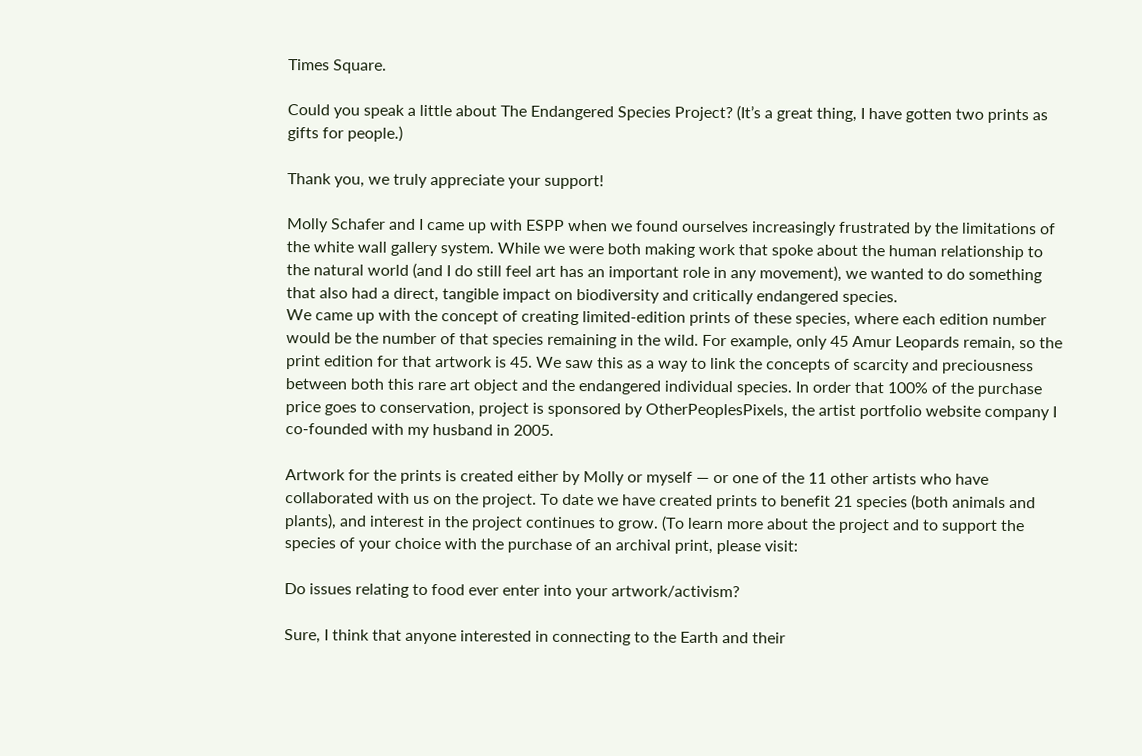Times Square.

Could you speak a little about The Endangered Species Project? (It’s a great thing, I have gotten two prints as gifts for people.)

Thank you, we truly appreciate your support!

Molly Schafer and I came up with ESPP when we found ourselves increasingly frustrated by the limitations of the white wall gallery system. While we were both making work that spoke about the human relationship to the natural world (and I do still feel art has an important role in any movement), we wanted to do something that also had a direct, tangible impact on biodiversity and critically endangered species.
We came up with the concept of creating limited-edition prints of these species, where each edition number would be the number of that species remaining in the wild. For example, only 45 Amur Leopards remain, so the print edition for that artwork is 45. We saw this as a way to link the concepts of scarcity and preciousness between both this rare art object and the endangered individual species. In order that 100% of the purchase price goes to conservation, project is sponsored by OtherPeoplesPixels, the artist portfolio website company I co-founded with my husband in 2005.

Artwork for the prints is created either by Molly or myself — or one of the 11 other artists who have collaborated with us on the project. To date we have created prints to benefit 21 species (both animals and plants), and interest in the project continues to grow. (To learn more about the project and to support the species of your choice with the purchase of an archival print, please visit:

Do issues relating to food ever enter into your artwork/activism?

Sure, I think that anyone interested in connecting to the Earth and their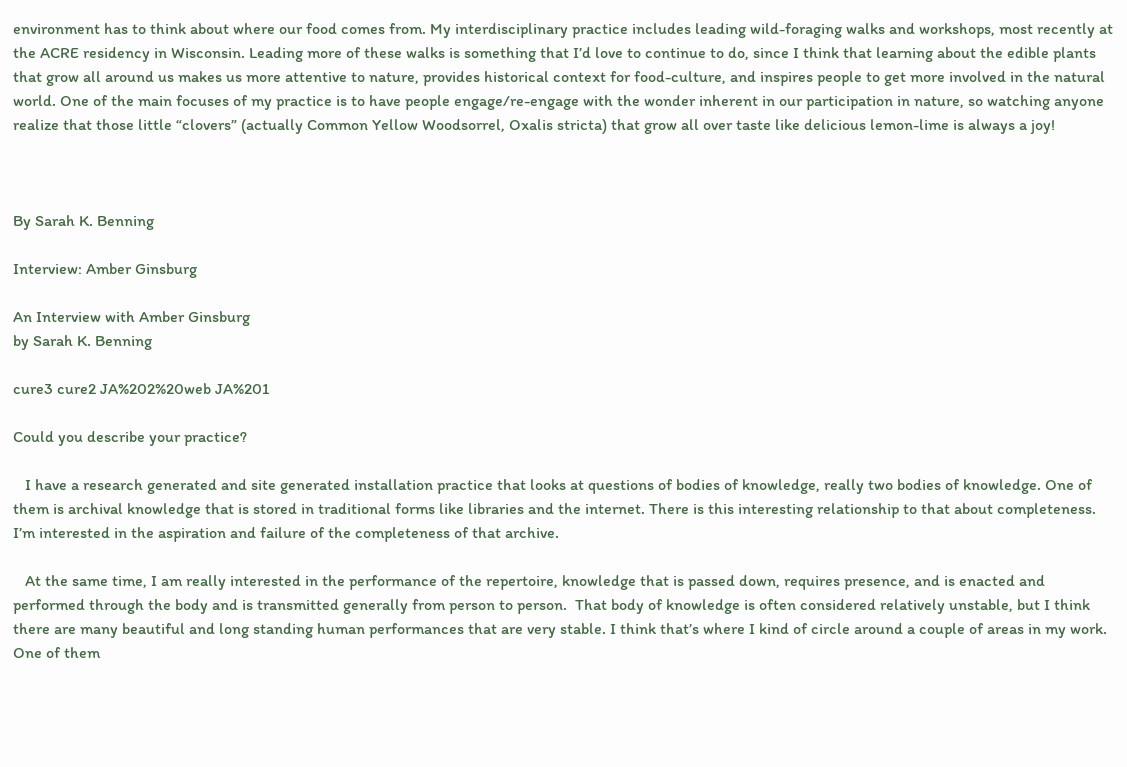environment has to think about where our food comes from. My interdisciplinary practice includes leading wild-foraging walks and workshops, most recently at the ACRE residency in Wisconsin. Leading more of these walks is something that I’d love to continue to do, since I think that learning about the edible plants that grow all around us makes us more attentive to nature, provides historical context for food-culture, and inspires people to get more involved in the natural world. One of the main focuses of my practice is to have people engage/re-engage with the wonder inherent in our participation in nature, so watching anyone realize that those little “clovers” (actually Common Yellow Woodsorrel, Oxalis stricta) that grow all over taste like delicious lemon-lime is always a joy!



By Sarah K. Benning

Interview: Amber Ginsburg

An Interview with Amber Ginsburg
by Sarah K. Benning

cure3 cure2 JA%202%20web JA%201

Could you describe your practice?

   I have a research generated and site generated installation practice that looks at questions of bodies of knowledge, really two bodies of knowledge. One of them is archival knowledge that is stored in traditional forms like libraries and the internet. There is this interesting relationship to that about completeness. I’m interested in the aspiration and failure of the completeness of that archive.

   At the same time, I am really interested in the performance of the repertoire, knowledge that is passed down, requires presence, and is enacted and performed through the body and is transmitted generally from person to person.  That body of knowledge is often considered relatively unstable, but I think there are many beautiful and long standing human performances that are very stable. I think that’s where I kind of circle around a couple of areas in my work. One of them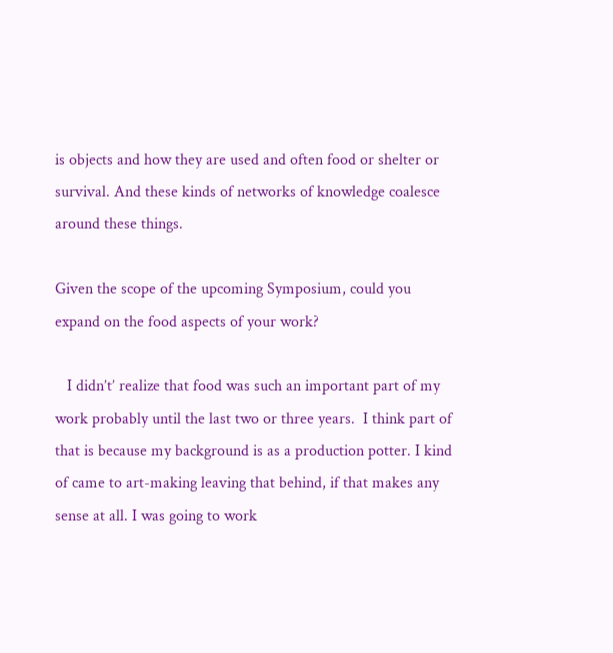is objects and how they are used and often food or shelter or survival. And these kinds of networks of knowledge coalesce around these things.

Given the scope of the upcoming Symposium, could you expand on the food aspects of your work?

   I didn’t’ realize that food was such an important part of my work probably until the last two or three years.  I think part of that is because my background is as a production potter. I kind of came to art-making leaving that behind, if that makes any sense at all. I was going to work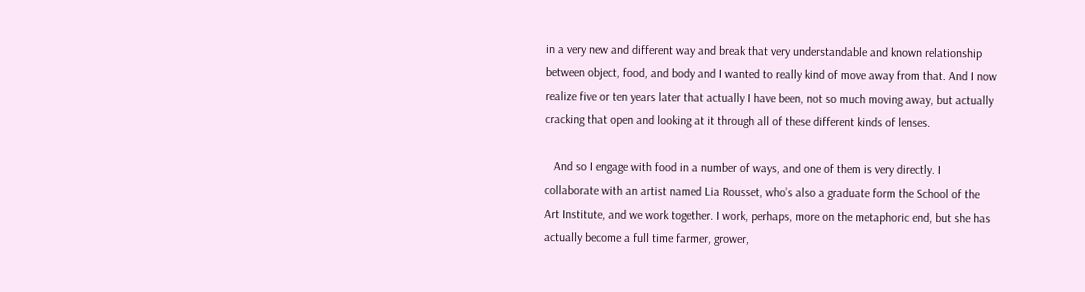in a very new and different way and break that very understandable and known relationship between object, food, and body and I wanted to really kind of move away from that. And I now realize five or ten years later that actually I have been, not so much moving away, but actually cracking that open and looking at it through all of these different kinds of lenses.

   And so I engage with food in a number of ways, and one of them is very directly. I collaborate with an artist named Lia Rousset, who’s also a graduate form the School of the Art Institute, and we work together. I work, perhaps, more on the metaphoric end, but she has actually become a full time farmer, grower,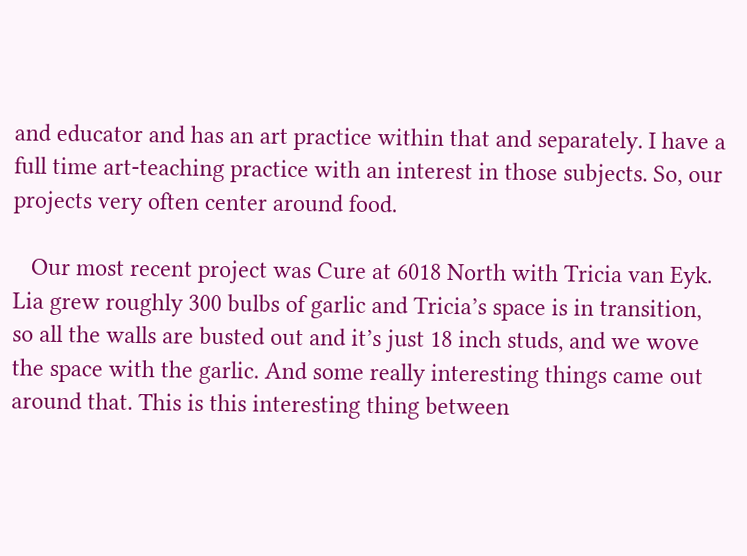and educator and has an art practice within that and separately. I have a full time art-teaching practice with an interest in those subjects. So, our projects very often center around food.

   Our most recent project was Cure at 6018 North with Tricia van Eyk. Lia grew roughly 300 bulbs of garlic and Tricia’s space is in transition, so all the walls are busted out and it’s just 18 inch studs, and we wove the space with the garlic. And some really interesting things came out around that. This is this interesting thing between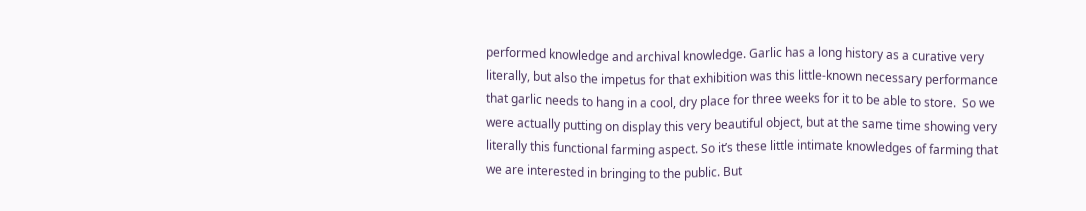performed knowledge and archival knowledge. Garlic has a long history as a curative very literally, but also the impetus for that exhibition was this little-known necessary performance that garlic needs to hang in a cool, dry place for three weeks for it to be able to store.  So we were actually putting on display this very beautiful object, but at the same time showing very literally this functional farming aspect. So it’s these little intimate knowledges of farming that we are interested in bringing to the public. But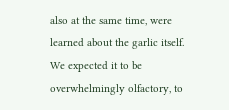also at the same time, were learned about the garlic itself. We expected it to be overwhelmingly olfactory, to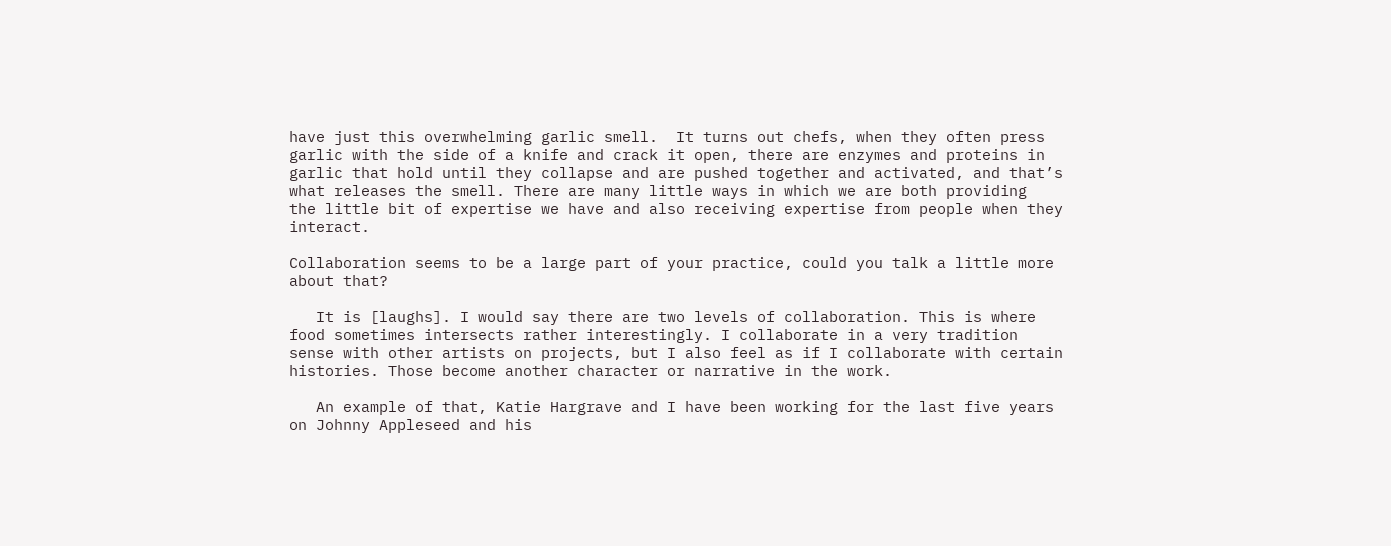have just this overwhelming garlic smell.  It turns out chefs, when they often press garlic with the side of a knife and crack it open, there are enzymes and proteins in garlic that hold until they collapse and are pushed together and activated, and that’s what releases the smell. There are many little ways in which we are both providing  the little bit of expertise we have and also receiving expertise from people when they interact.

Collaboration seems to be a large part of your practice, could you talk a little more about that?

   It is [laughs]. I would say there are two levels of collaboration. This is where food sometimes intersects rather interestingly. I collaborate in a very tradition sense with other artists on projects, but I also feel as if I collaborate with certain histories. Those become another character or narrative in the work.

   An example of that, Katie Hargrave and I have been working for the last five years on Johnny Appleseed and his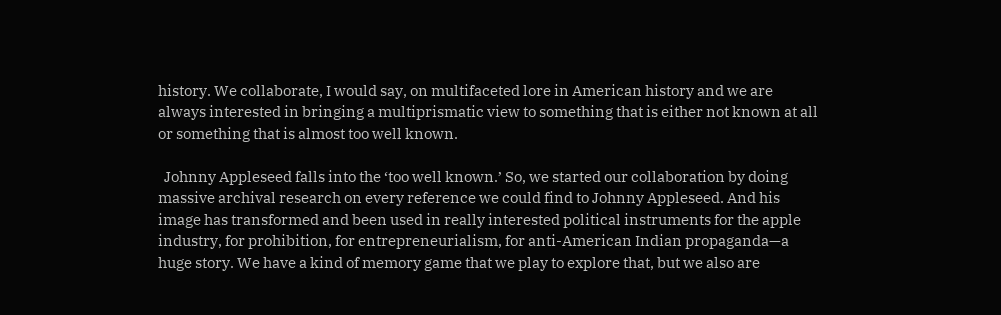history. We collaborate, I would say, on multifaceted lore in American history and we are always interested in bringing a multiprismatic view to something that is either not known at all or something that is almost too well known.

  Johnny Appleseed falls into the ‘too well known.’ So, we started our collaboration by doing massive archival research on every reference we could find to Johnny Appleseed. And his image has transformed and been used in really interested political instruments for the apple industry, for prohibition, for entrepreneurialism, for anti-American Indian propaganda—a huge story. We have a kind of memory game that we play to explore that, but we also are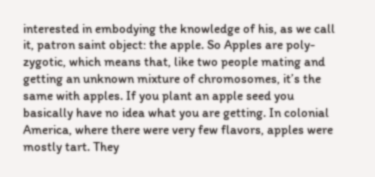interested in embodying the knowledge of his, as we call it, patron saint object: the apple. So Apples are poly-zygotic, which means that, like two people mating and getting an unknown mixture of chromosomes, it’s the same with apples. If you plant an apple seed you basically have no idea what you are getting. In colonial America, where there were very few flavors, apples were mostly tart. They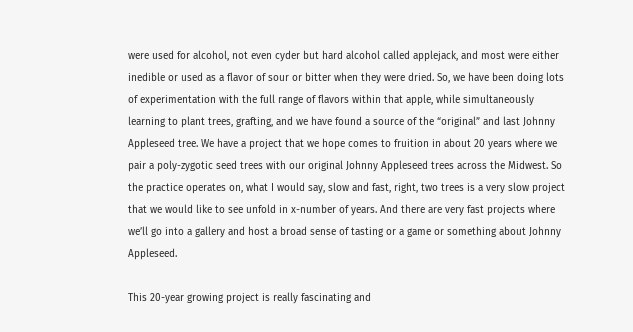were used for alcohol, not even cyder but hard alcohol called applejack, and most were either inedible or used as a flavor of sour or bitter when they were dried. So, we have been doing lots of experimentation with the full range of flavors within that apple, while simultaneously learning to plant trees, grafting, and we have found a source of the “original” and last Johnny Appleseed tree. We have a project that we hope comes to fruition in about 20 years where we pair a poly-zygotic seed trees with our original Johnny Appleseed trees across the Midwest. So the practice operates on, what I would say, slow and fast, right, two trees is a very slow project that we would like to see unfold in x-number of years. And there are very fast projects where we’ll go into a gallery and host a broad sense of tasting or a game or something about Johnny Appleseed.

This 20-year growing project is really fascinating and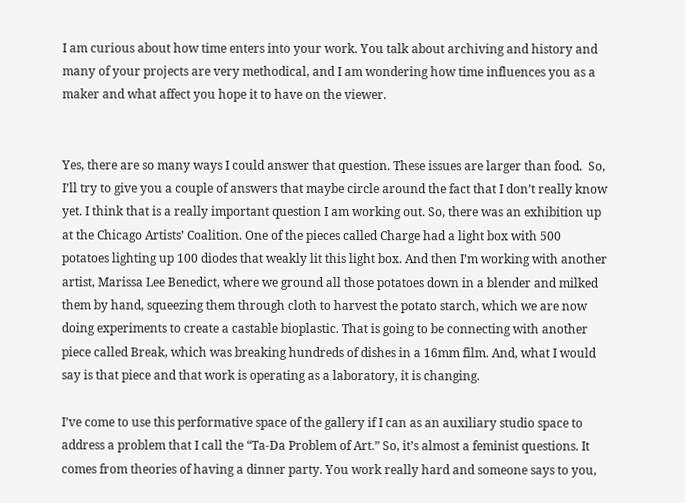I am curious about how time enters into your work. You talk about archiving and history and many of your projects are very methodical, and I am wondering how time influences you as a maker and what affect you hope it to have on the viewer.


Yes, there are so many ways I could answer that question. These issues are larger than food.  So, I’ll try to give you a couple of answers that maybe circle around the fact that I don’t really know yet. I think that is a really important question I am working out. So, there was an exhibition up at the Chicago Artists’ Coalition. One of the pieces called Charge had a light box with 500 potatoes lighting up 100 diodes that weakly lit this light box. And then I’m working with another artist, Marissa Lee Benedict, where we ground all those potatoes down in a blender and milked them by hand, squeezing them through cloth to harvest the potato starch, which we are now doing experiments to create a castable bioplastic. That is going to be connecting with another piece called Break, which was breaking hundreds of dishes in a 16mm film. And, what I would say is that piece and that work is operating as a laboratory, it is changing.

I’ve come to use this performative space of the gallery if I can as an auxiliary studio space to address a problem that I call the “Ta-Da Problem of Art.” So, it’s almost a feminist questions. It comes from theories of having a dinner party. You work really hard and someone says to you,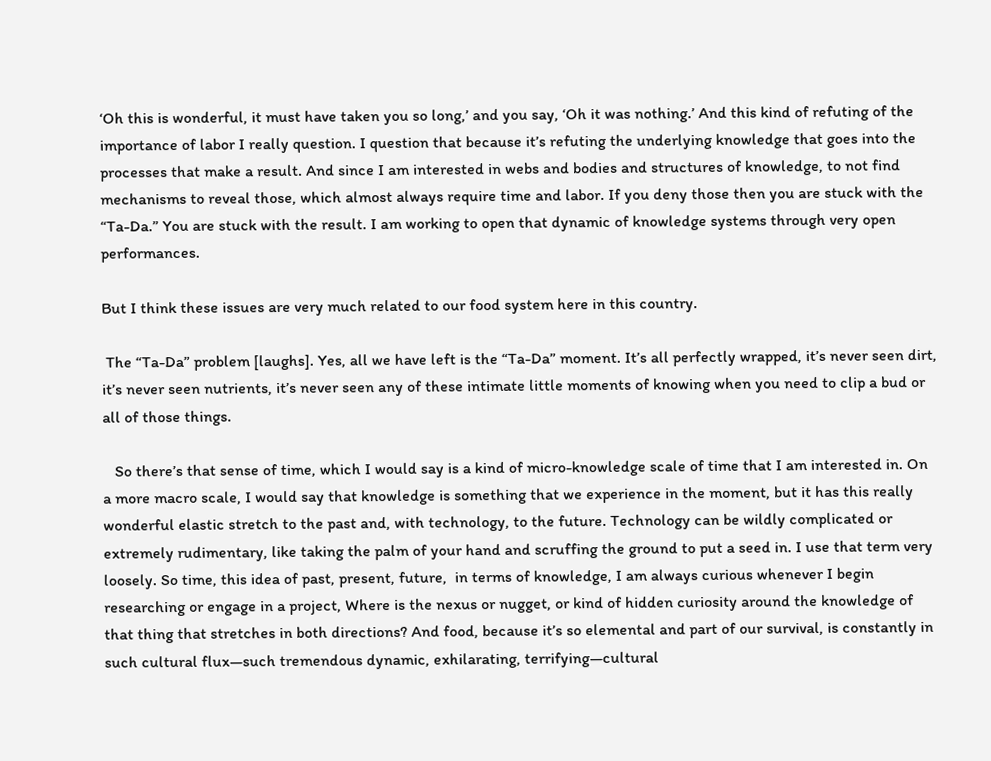‘Oh this is wonderful, it must have taken you so long,’ and you say, ‘Oh it was nothing.’ And this kind of refuting of the importance of labor I really question. I question that because it’s refuting the underlying knowledge that goes into the processes that make a result. And since I am interested in webs and bodies and structures of knowledge, to not find mechanisms to reveal those, which almost always require time and labor. If you deny those then you are stuck with the “Ta-Da.” You are stuck with the result. I am working to open that dynamic of knowledge systems through very open performances.

But I think these issues are very much related to our food system here in this country.

 The “Ta-Da” problem [laughs]. Yes, all we have left is the “Ta-Da” moment. It’s all perfectly wrapped, it’s never seen dirt, it’s never seen nutrients, it’s never seen any of these intimate little moments of knowing when you need to clip a bud or all of those things.

   So there’s that sense of time, which I would say is a kind of micro-knowledge scale of time that I am interested in. On a more macro scale, I would say that knowledge is something that we experience in the moment, but it has this really wonderful elastic stretch to the past and, with technology, to the future. Technology can be wildly complicated or extremely rudimentary, like taking the palm of your hand and scruffing the ground to put a seed in. I use that term very loosely. So time, this idea of past, present, future,  in terms of knowledge, I am always curious whenever I begin researching or engage in a project, Where is the nexus or nugget, or kind of hidden curiosity around the knowledge of that thing that stretches in both directions? And food, because it’s so elemental and part of our survival, is constantly in such cultural flux—such tremendous dynamic, exhilarating, terrifying—cultural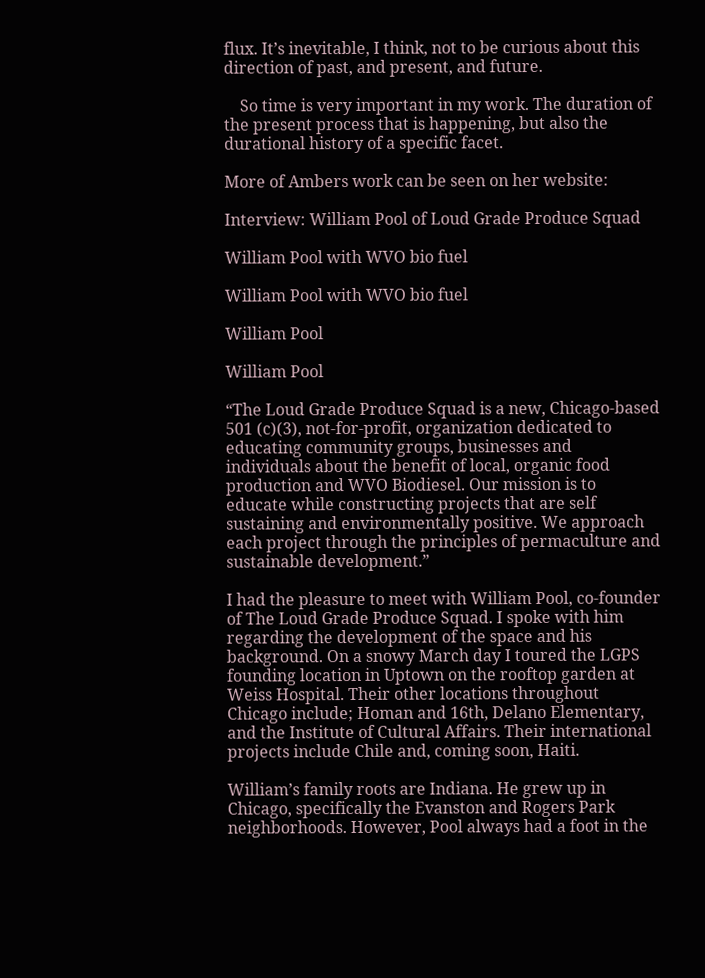flux. It’s inevitable, I think, not to be curious about this direction of past, and present, and future.

    So time is very important in my work. The duration of the present process that is happening, but also the durational history of a specific facet.

More of Ambers work can be seen on her website:

Interview: William Pool of Loud Grade Produce Squad

William Pool with WVO bio fuel

William Pool with WVO bio fuel

William Pool

William Pool

“The Loud Grade Produce Squad is a new, Chicago-based 501 (c)(3), not-for-profit, organization dedicated to educating community groups, businesses and individuals about the benefit of local, organic food production and WVO Biodiesel. Our mission is to educate while constructing projects that are self sustaining and environmentally positive. We approach each project through the principles of permaculture and sustainable development.”

I had the pleasure to meet with William Pool, co-founder of The Loud Grade Produce Squad. I spoke with him regarding the development of the space and his background. On a snowy March day I toured the LGPS founding location in Uptown on the rooftop garden at Weiss Hospital. Their other locations throughout Chicago include; Homan and 16th, Delano Elementary, and the Institute of Cultural Affairs. Their international projects include Chile and, coming soon, Haiti.

William’s family roots are Indiana. He grew up in Chicago, specifically the Evanston and Rogers Park neighborhoods. However, Pool always had a foot in the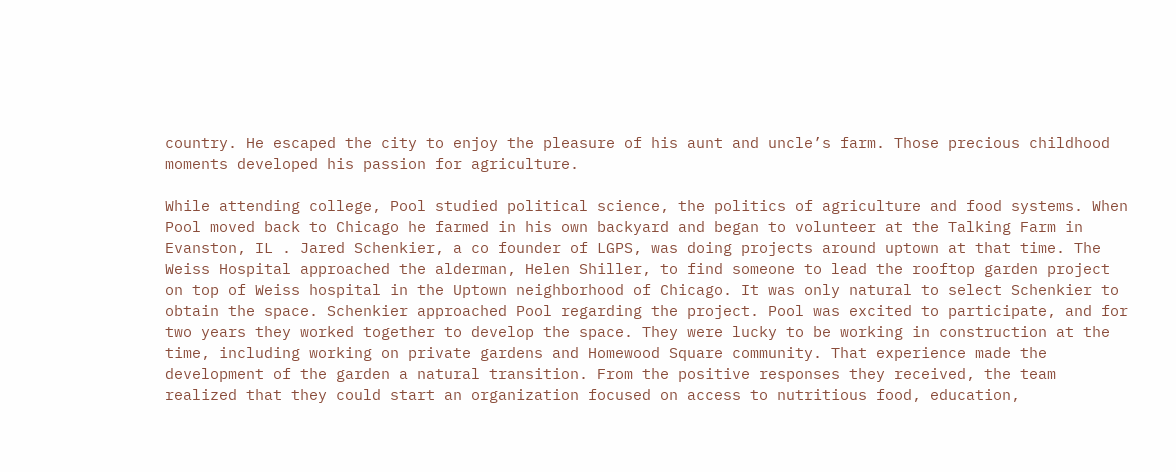country. He escaped the city to enjoy the pleasure of his aunt and uncle’s farm. Those precious childhood moments developed his passion for agriculture.

While attending college, Pool studied political science, the politics of agriculture and food systems. When Pool moved back to Chicago he farmed in his own backyard and began to volunteer at the Talking Farm in Evanston, IL . Jared Schenkier, a co founder of LGPS, was doing projects around uptown at that time. The Weiss Hospital approached the alderman, Helen Shiller, to find someone to lead the rooftop garden project on top of Weiss hospital in the Uptown neighborhood of Chicago. It was only natural to select Schenkier to obtain the space. Schenkier approached Pool regarding the project. Pool was excited to participate, and for two years they worked together to develop the space. They were lucky to be working in construction at the time, including working on private gardens and Homewood Square community. That experience made the development of the garden a natural transition. From the positive responses they received, the team realized that they could start an organization focused on access to nutritious food, education,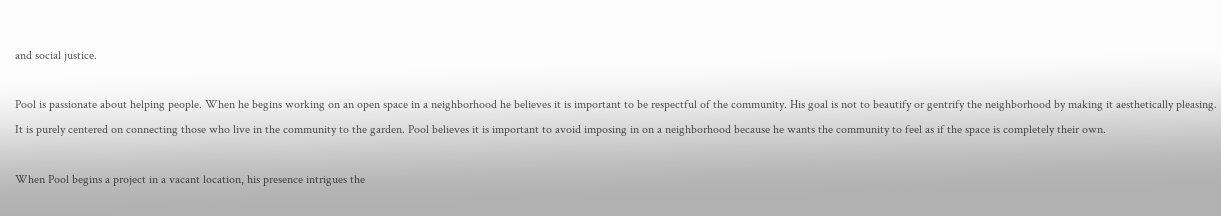and social justice.

Pool is passionate about helping people. When he begins working on an open space in a neighborhood he believes it is important to be respectful of the community. His goal is not to beautify or gentrify the neighborhood by making it aesthetically pleasing. It is purely centered on connecting those who live in the community to the garden. Pool believes it is important to avoid imposing in on a neighborhood because he wants the community to feel as if the space is completely their own.

When Pool begins a project in a vacant location, his presence intrigues the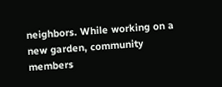neighbors. While working on a new garden, community members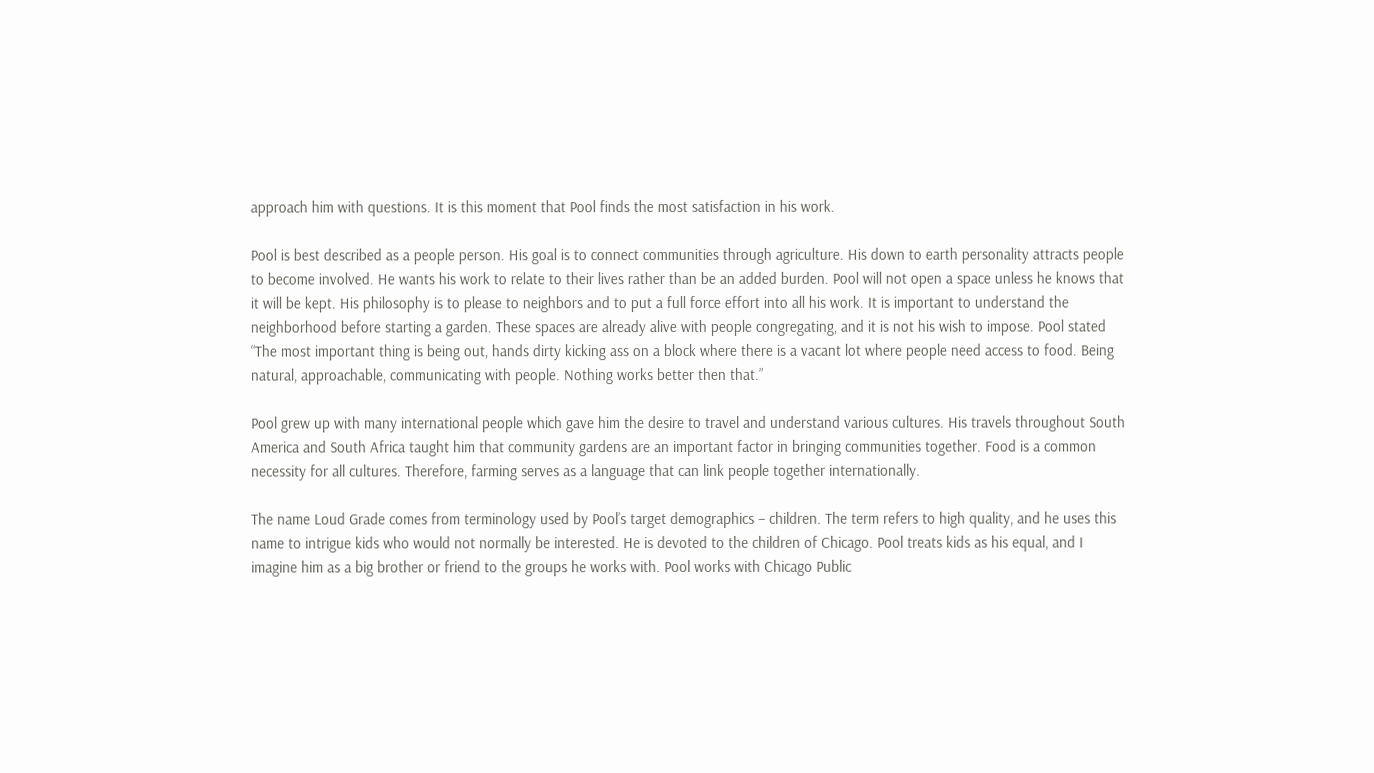approach him with questions. It is this moment that Pool finds the most satisfaction in his work.

Pool is best described as a people person. His goal is to connect communities through agriculture. His down to earth personality attracts people to become involved. He wants his work to relate to their lives rather than be an added burden. Pool will not open a space unless he knows that it will be kept. His philosophy is to please to neighbors and to put a full force effort into all his work. It is important to understand the neighborhood before starting a garden. These spaces are already alive with people congregating, and it is not his wish to impose. Pool stated “The most important thing is being out, hands dirty kicking ass on a block where there is a vacant lot where people need access to food. Being natural, approachable, communicating with people. Nothing works better then that.”

Pool grew up with many international people which gave him the desire to travel and understand various cultures. His travels throughout South America and South Africa taught him that community gardens are an important factor in bringing communities together. Food is a common necessity for all cultures. Therefore, farming serves as a language that can link people together internationally.

The name Loud Grade comes from terminology used by Pool’s target demographics – children. The term refers to high quality, and he uses this name to intrigue kids who would not normally be interested. He is devoted to the children of Chicago. Pool treats kids as his equal, and I imagine him as a big brother or friend to the groups he works with. Pool works with Chicago Public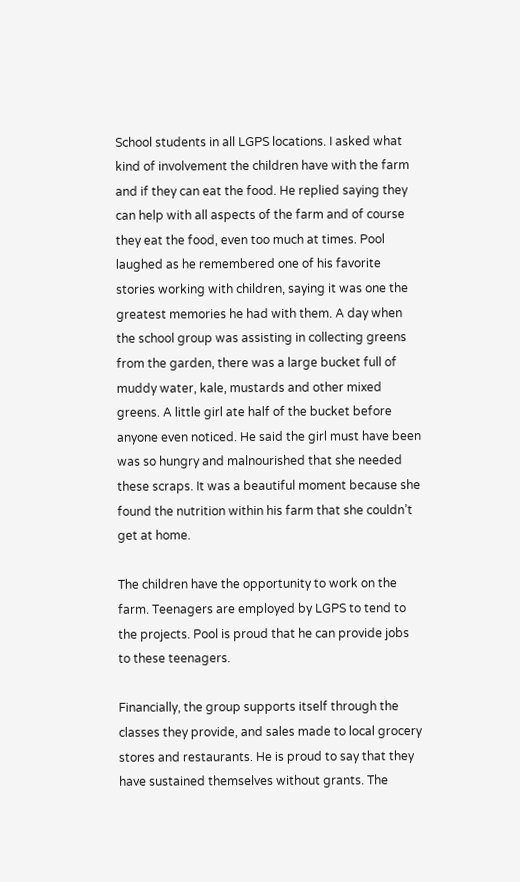School students in all LGPS locations. I asked what kind of involvement the children have with the farm and if they can eat the food. He replied saying they can help with all aspects of the farm and of course they eat the food, even too much at times. Pool laughed as he remembered one of his favorite stories working with children, saying it was one the greatest memories he had with them. A day when the school group was assisting in collecting greens from the garden, there was a large bucket full of muddy water, kale, mustards and other mixed greens. A little girl ate half of the bucket before anyone even noticed. He said the girl must have been was so hungry and malnourished that she needed these scraps. It was a beautiful moment because she found the nutrition within his farm that she couldn’t get at home.

The children have the opportunity to work on the farm. Teenagers are employed by LGPS to tend to the projects. Pool is proud that he can provide jobs to these teenagers.

Financially, the group supports itself through the classes they provide, and sales made to local grocery stores and restaurants. He is proud to say that they have sustained themselves without grants. The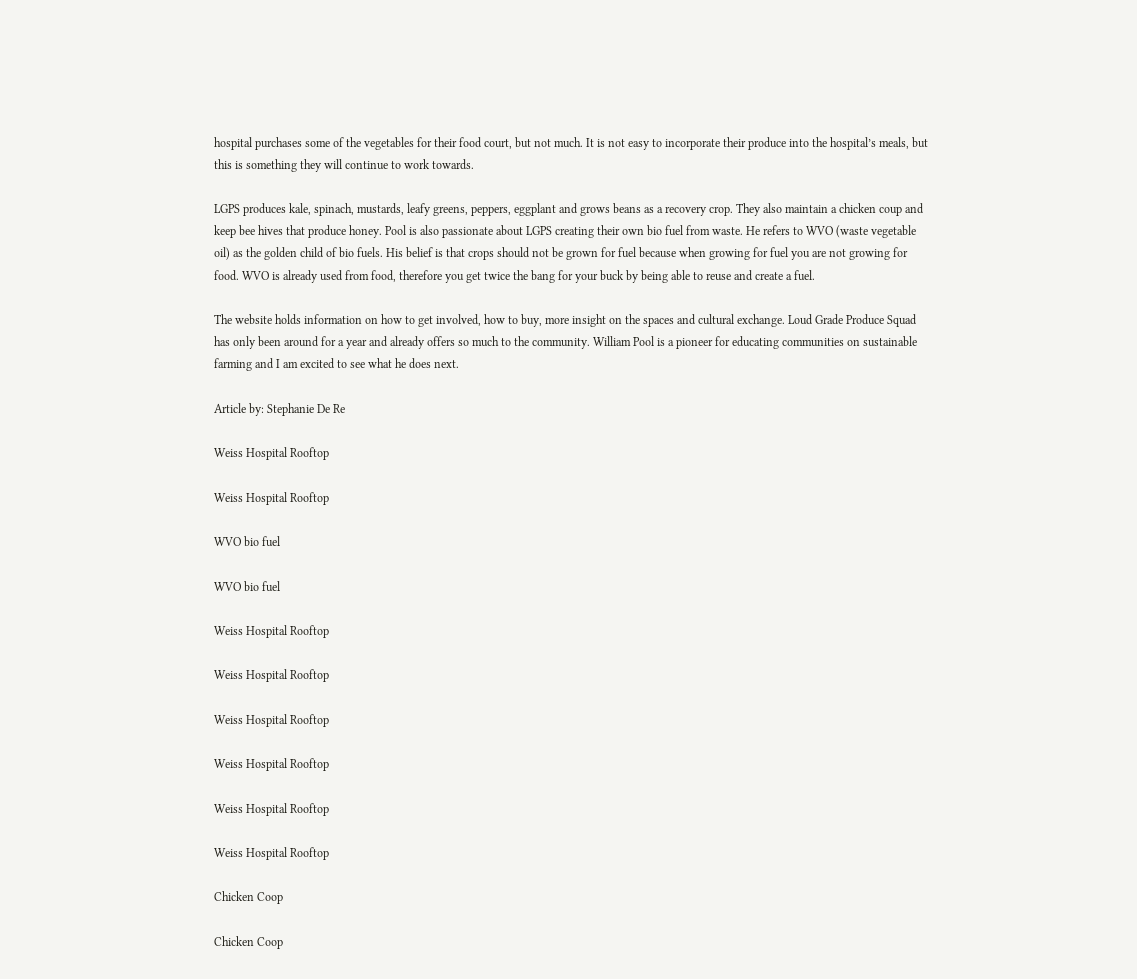hospital purchases some of the vegetables for their food court, but not much. It is not easy to incorporate their produce into the hospital’s meals, but this is something they will continue to work towards.

LGPS produces kale, spinach, mustards, leafy greens, peppers, eggplant and grows beans as a recovery crop. They also maintain a chicken coup and keep bee hives that produce honey. Pool is also passionate about LGPS creating their own bio fuel from waste. He refers to WVO (waste vegetable oil) as the golden child of bio fuels. His belief is that crops should not be grown for fuel because when growing for fuel you are not growing for food. WVO is already used from food, therefore you get twice the bang for your buck by being able to reuse and create a fuel.

The website holds information on how to get involved, how to buy, more insight on the spaces and cultural exchange. Loud Grade Produce Squad has only been around for a year and already offers so much to the community. William Pool is a pioneer for educating communities on sustainable farming and I am excited to see what he does next.

Article by: Stephanie De Re

Weiss Hospital Rooftop

Weiss Hospital Rooftop

WVO bio fuel

WVO bio fuel

Weiss Hospital Rooftop

Weiss Hospital Rooftop

Weiss Hospital Rooftop

Weiss Hospital Rooftop

Weiss Hospital Rooftop

Weiss Hospital Rooftop

Chicken Coop

Chicken Coop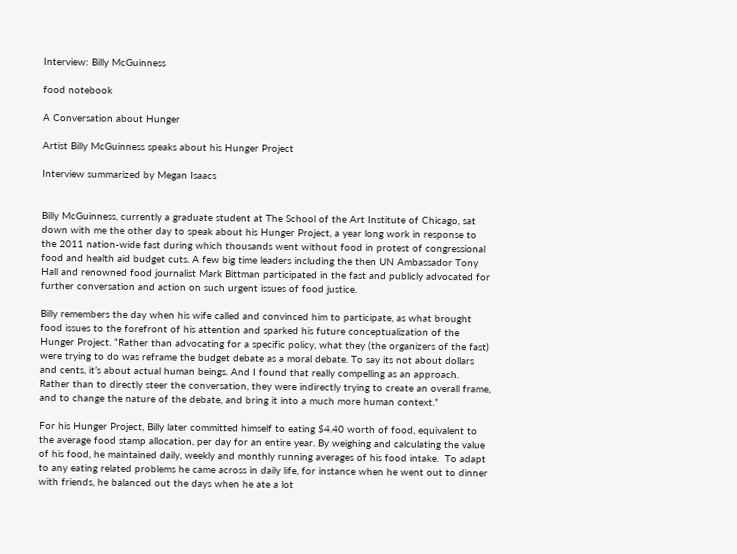Interview: Billy McGuinness

food notebook

A Conversation about Hunger

Artist Billy McGuinness speaks about his Hunger Project

Interview summarized by Megan Isaacs


Billy McGuinness, currently a graduate student at The School of the Art Institute of Chicago, sat down with me the other day to speak about his Hunger Project, a year long work in response to the 2011 nation-wide fast during which thousands went without food in protest of congressional food and health aid budget cuts. A few big time leaders including the then UN Ambassador Tony Hall and renowned food journalist Mark Bittman participated in the fast and publicly advocated for further conversation and action on such urgent issues of food justice.

Billy remembers the day when his wife called and convinced him to participate, as what brought food issues to the forefront of his attention and sparked his future conceptualization of the Hunger Project. “Rather than advocating for a specific policy, what they (the organizers of the fast) were trying to do was reframe the budget debate as a moral debate. To say its not about dollars and cents, it’s about actual human beings. And I found that really compelling as an approach. Rather than to directly steer the conversation, they were indirectly trying to create an overall frame, and to change the nature of the debate, and bring it into a much more human context.”

For his Hunger Project, Billy later committed himself to eating $4.40 worth of food, equivalent to the average food stamp allocation, per day for an entire year. By weighing and calculating the value of his food, he maintained daily, weekly and monthly running averages of his food intake.  To adapt to any eating related problems he came across in daily life, for instance when he went out to dinner with friends, he balanced out the days when he ate a lot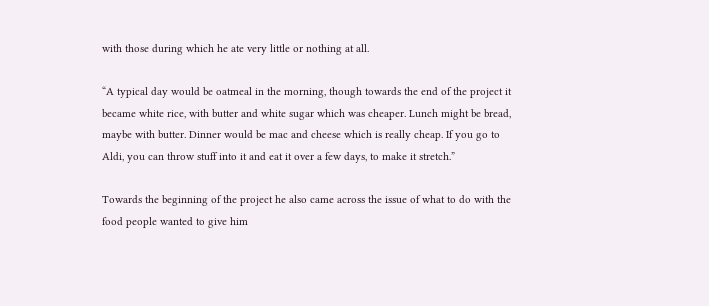with those during which he ate very little or nothing at all.

“A typical day would be oatmeal in the morning, though towards the end of the project it became white rice, with butter and white sugar which was cheaper. Lunch might be bread, maybe with butter. Dinner would be mac and cheese which is really cheap. If you go to Aldi, you can throw stuff into it and eat it over a few days, to make it stretch.”

Towards the beginning of the project he also came across the issue of what to do with the food people wanted to give him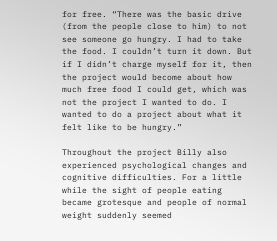for free. “There was the basic drive (from the people close to him) to not see someone go hungry. I had to take the food. I couldn’t turn it down. But if I didn’t charge myself for it, then the project would become about how much free food I could get, which was not the project I wanted to do. I wanted to do a project about what it felt like to be hungry.”

Throughout the project Billy also experienced psychological changes and cognitive difficulties. For a little while the sight of people eating became grotesque and people of normal weight suddenly seemed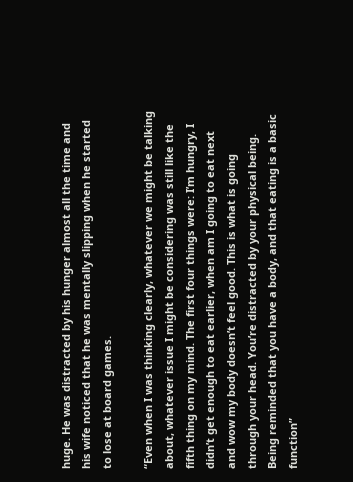huge. He was distracted by his hunger almost all the time and his wife noticed that he was mentally slipping when he started to lose at board games.

“Even when I was thinking clearly, whatever we might be talking about, whatever issue I might be considering was still like the fifth thing on my mind. The first four things were: I’m hungry, I didn’t get enough to eat earlier, when am I going to eat next and wow my body doesn’t feel good. This is what is going through your head. You’re distracted by your physical being. Being reminded that you have a body, and that eating is a basic function”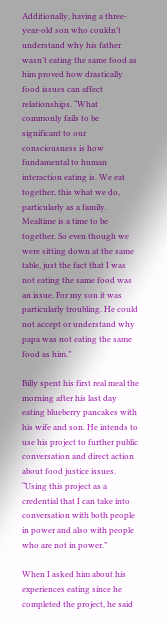Additionally, having a three-year-old son who couldn’t understand why his father wasn’t eating the same food as him proved how drastically food issues can affect relationships. “What commonly fails to be significant to our consciousness is how fundamental to human interaction eating is. We eat together, this what we do, particularly as a family. Mealtime is a time to be together. So even though we were sitting down at the same table, just the fact that I was not eating the same food was an issue. For my son it was particularly troubling. He could not accept or understand why papa was not eating the same food as him.”

Billy spent his first real meal the morning after his last day eating blueberry pancakes with his wife and son. He intends to use his project to further public conversation and direct action about food justice issues. “Using this project as a credential that I can take into conversation with both people in power and also with people who are not in power.”

When I asked him about his experiences eating since he completed the project, he said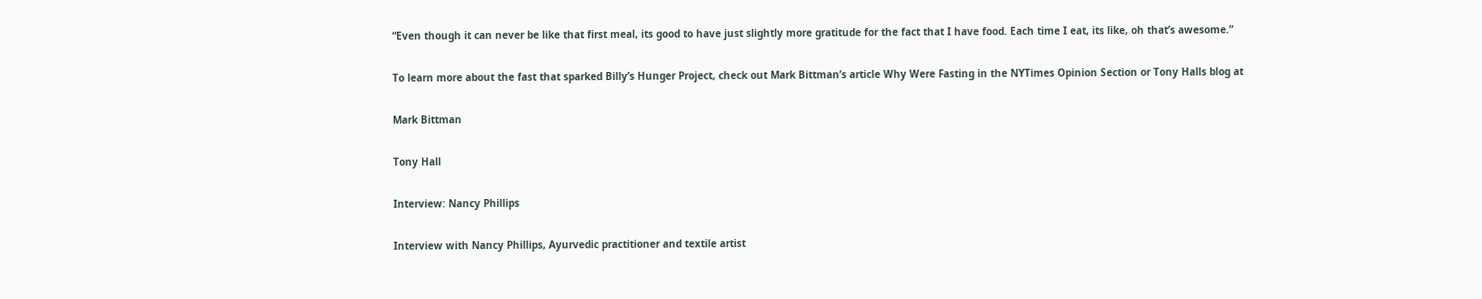“Even though it can never be like that first meal, its good to have just slightly more gratitude for the fact that I have food. Each time I eat, its like, oh that’s awesome.”

To learn more about the fast that sparked Billy’s Hunger Project, check out Mark Bittman’s article Why Were Fasting in the NYTimes Opinion Section or Tony Halls blog at

Mark Bittman

Tony Hall

Interview: Nancy Phillips

Interview with Nancy Phillips, Ayurvedic practitioner and textile artist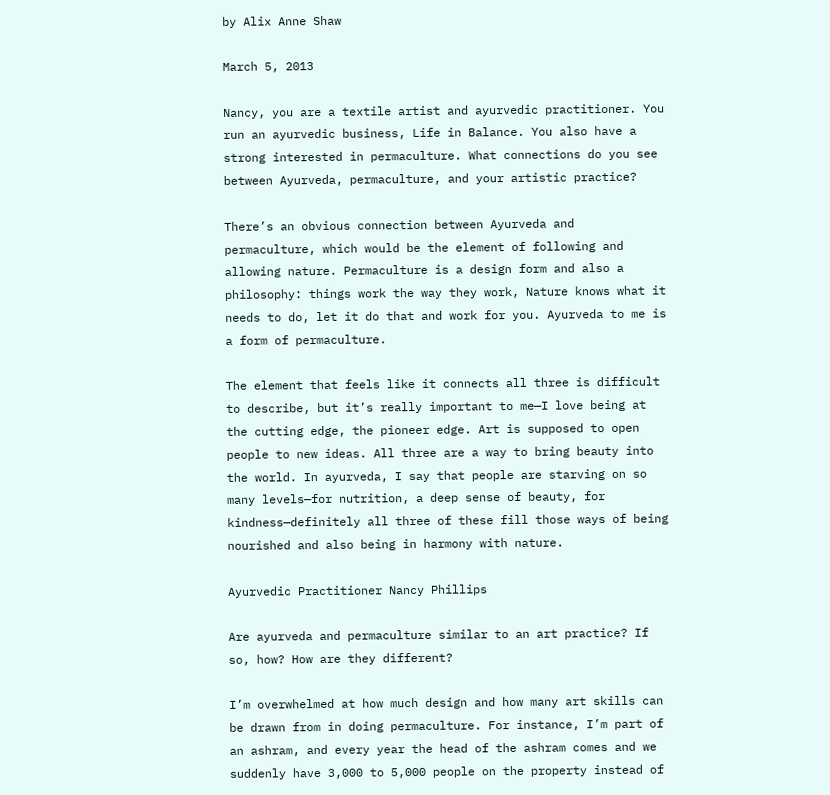by Alix Anne Shaw

March 5, 2013

Nancy, you are a textile artist and ayurvedic practitioner. You run an ayurvedic business, Life in Balance. You also have a strong interested in permaculture. What connections do you see between Ayurveda, permaculture, and your artistic practice?

There’s an obvious connection between Ayurveda and permaculture, which would be the element of following and allowing nature. Permaculture is a design form and also a philosophy: things work the way they work, Nature knows what it needs to do, let it do that and work for you. Ayurveda to me is a form of permaculture.

The element that feels like it connects all three is difficult to describe, but it’s really important to me—I love being at the cutting edge, the pioneer edge. Art is supposed to open people to new ideas. All three are a way to bring beauty into the world. In ayurveda, I say that people are starving on so many levels—for nutrition, a deep sense of beauty, for kindness—definitely all three of these fill those ways of being nourished and also being in harmony with nature.

Ayurvedic Practitioner Nancy Phillips

Are ayurveda and permaculture similar to an art practice? If so, how? How are they different?

I’m overwhelmed at how much design and how many art skills can be drawn from in doing permaculture. For instance, I’m part of an ashram, and every year the head of the ashram comes and we suddenly have 3,000 to 5,000 people on the property instead of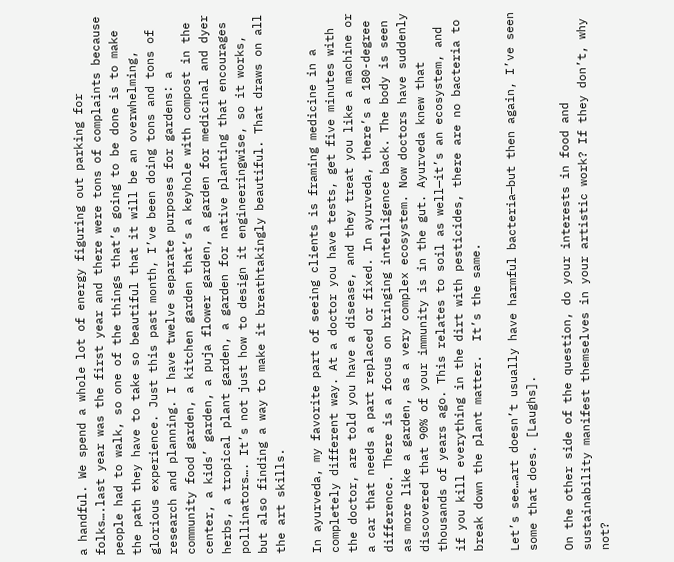a handful. We spend a whole lot of energy figuring out parking for folks….last year was the first year and there were tons of complaints because people had to walk, so one of the things that’s going to be done is to make the path they have to take so beautiful that it will be an overwhelming, glorious experience. Just this past month, I’ve been doing tons and tons of research and planning. I have twelve separate purposes for gardens: a community food garden, a kitchen garden that’s a keyhole with compost in the center, a kids’ garden, a puja flower garden, a garden for medicinal and dyer herbs, a tropical plant garden, a garden for native planting that encourages pollinators…. It’s not just how to design it engineeringwise, so it works, but also finding a way to make it breathtakingly beautiful. That draws on all the art skills.

In ayurveda, my favorite part of seeing clients is framing medicine in a completely different way. At a doctor you have tests, get five minutes with the doctor, are told you have a disease, and they treat you like a machine or a car that needs a part replaced or fixed. In ayurveda, there’s a 180-degree difference. There is a focus on bringing intelligence back. The body is seen as more like a garden, as a very complex ecosystem. Now doctors have suddenly discovered that 90% of your immunity is in the gut. Ayurveda knew that thousands of years ago. This relates to soil as well—it’s an ecosystem, and if you kill everything in the dirt with pesticides, there are no bacteria to break down the plant matter.  It’s the same.

Let’s see…art doesn’t usually have harmful bacteria—but then again, I’ve seen some that does. [Laughs].

On the other side of the question, do your interests in food and sustainability manifest themselves in your artistic work? If they don’t, why not?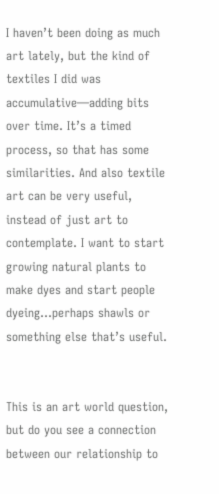I haven’t been doing as much art lately, but the kind of textiles I did was accumulative—adding bits over time. It’s a timed process, so that has some similarities. And also textile art can be very useful,  instead of just art to contemplate. I want to start growing natural plants to make dyes and start people dyeing…perhaps shawls or something else that’s useful.


This is an art world question, but do you see a connection between our relationship to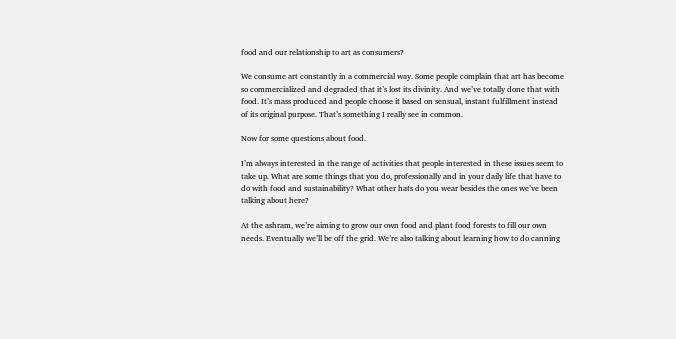food and our relationship to art as consumers?

We consume art constantly in a commercial way. Some people complain that art has become so commercialized and degraded that it’s lost its divinity. And we’ve totally done that with food. It’s mass produced and people choose it based on sensual, instant fulfillment instead of its original purpose. That’s something I really see in common.

Now for some questions about food.

I’m always interested in the range of activities that people interested in these issues seem to take up. What are some things that you do, professionally and in your daily life that have to do with food and sustainability? What other hats do you wear besides the ones we’ve been talking about here?

At the ashram, we’re aiming to grow our own food and plant food forests to fill our own needs. Eventually we’ll be off the grid. We’re also talking about learning how to do canning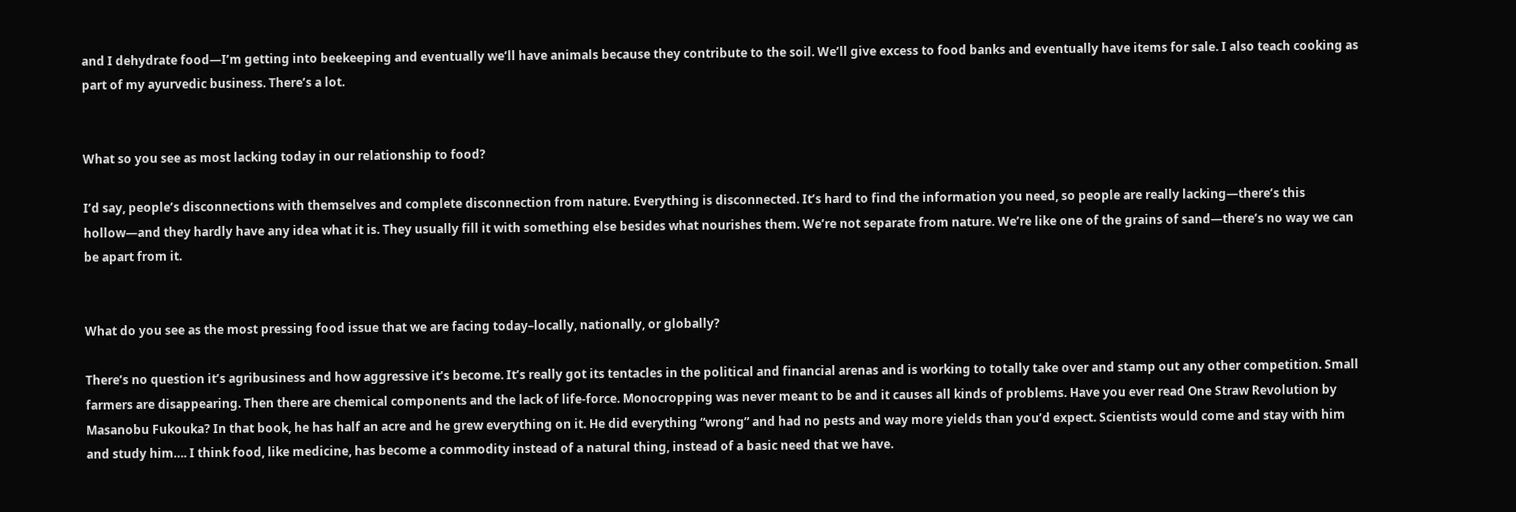and I dehydrate food—I’m getting into beekeeping and eventually we’ll have animals because they contribute to the soil. We’ll give excess to food banks and eventually have items for sale. I also teach cooking as part of my ayurvedic business. There’s a lot.


What so you see as most lacking today in our relationship to food?

I’d say, people’s disconnections with themselves and complete disconnection from nature. Everything is disconnected. It’s hard to find the information you need, so people are really lacking—there’s this hollow—and they hardly have any idea what it is. They usually fill it with something else besides what nourishes them. We’re not separate from nature. We’re like one of the grains of sand—there’s no way we can be apart from it.


What do you see as the most pressing food issue that we are facing today–locally, nationally, or globally?

There’s no question it’s agribusiness and how aggressive it’s become. It’s really got its tentacles in the political and financial arenas and is working to totally take over and stamp out any other competition. Small farmers are disappearing. Then there are chemical components and the lack of life-force. Monocropping was never meant to be and it causes all kinds of problems. Have you ever read One Straw Revolution by Masanobu Fukouka? In that book, he has half an acre and he grew everything on it. He did everything “wrong” and had no pests and way more yields than you’d expect. Scientists would come and stay with him and study him…. I think food, like medicine, has become a commodity instead of a natural thing, instead of a basic need that we have.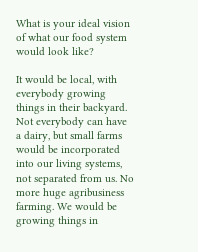What is your ideal vision of what our food system would look like?

It would be local, with everybody growing things in their backyard. Not everybody can have a dairy, but small farms would be incorporated into our living systems, not separated from us. No more huge agribusiness farming. We would be growing things in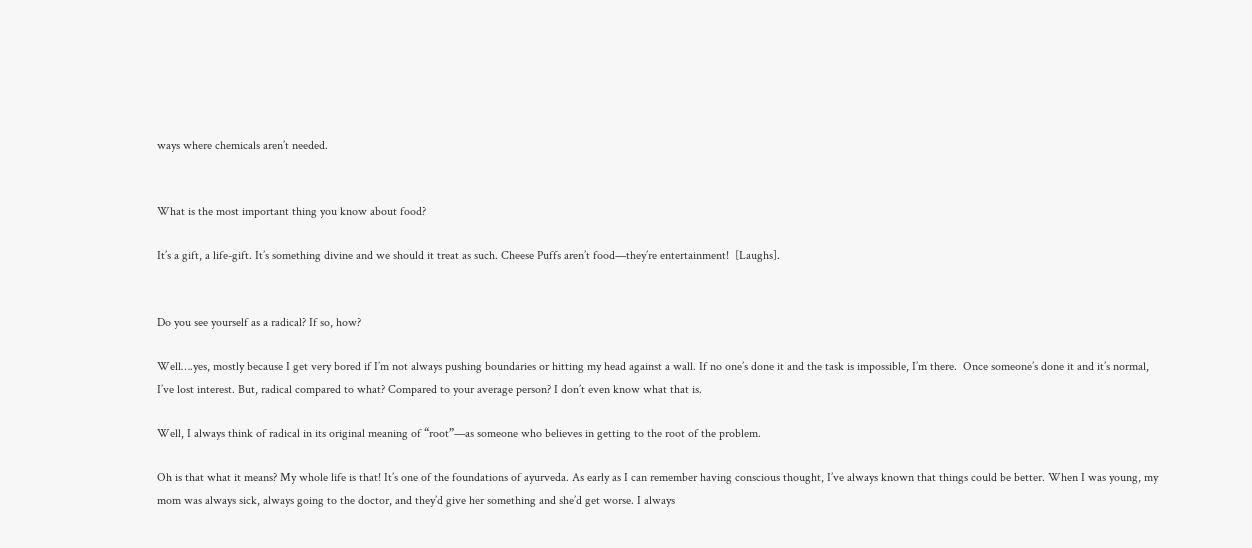ways where chemicals aren’t needed.


What is the most important thing you know about food?

It’s a gift, a life-gift. It’s something divine and we should it treat as such. Cheese Puffs aren’t food—they’re entertainment!  [Laughs].


Do you see yourself as a radical? If so, how?

Well….yes, mostly because I get very bored if I’m not always pushing boundaries or hitting my head against a wall. If no one’s done it and the task is impossible, I’m there.  Once someone’s done it and it’s normal, I’ve lost interest. But, radical compared to what? Compared to your average person? I don’t even know what that is.

Well, I always think of radical in its original meaning of “root”—as someone who believes in getting to the root of the problem.

Oh is that what it means? My whole life is that! It’s one of the foundations of ayurveda. As early as I can remember having conscious thought, I’ve always known that things could be better. When I was young, my mom was always sick, always going to the doctor, and they’d give her something and she’d get worse. I always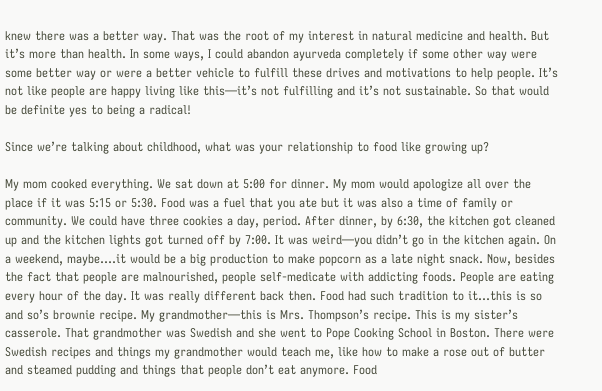knew there was a better way. That was the root of my interest in natural medicine and health. But it’s more than health. In some ways, I could abandon ayurveda completely if some other way were some better way or were a better vehicle to fulfill these drives and motivations to help people. It’s not like people are happy living like this—it’s not fulfilling and it’s not sustainable. So that would be definite yes to being a radical!

Since we’re talking about childhood, what was your relationship to food like growing up?

My mom cooked everything. We sat down at 5:00 for dinner. My mom would apologize all over the place if it was 5:15 or 5:30. Food was a fuel that you ate but it was also a time of family or community. We could have three cookies a day, period. After dinner, by 6:30, the kitchen got cleaned up and the kitchen lights got turned off by 7:00. It was weird—you didn’t go in the kitchen again. On a weekend, maybe….it would be a big production to make popcorn as a late night snack. Now, besides the fact that people are malnourished, people self-medicate with addicting foods. People are eating every hour of the day. It was really different back then. Food had such tradition to it…this is so and so’s brownie recipe. My grandmother—this is Mrs. Thompson’s recipe. This is my sister’s casserole. That grandmother was Swedish and she went to Pope Cooking School in Boston. There were Swedish recipes and things my grandmother would teach me, like how to make a rose out of butter and steamed pudding and things that people don’t eat anymore. Food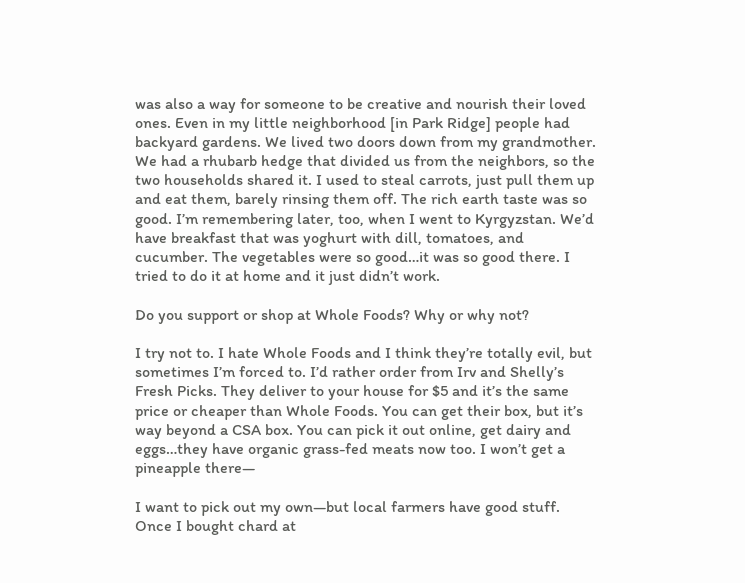was also a way for someone to be creative and nourish their loved ones. Even in my little neighborhood [in Park Ridge] people had backyard gardens. We lived two doors down from my grandmother. We had a rhubarb hedge that divided us from the neighbors, so the two households shared it. I used to steal carrots, just pull them up and eat them, barely rinsing them off. The rich earth taste was so good. I’m remembering later, too, when I went to Kyrgyzstan. We’d have breakfast that was yoghurt with dill, tomatoes, and cucumber. The vegetables were so good…it was so good there. I tried to do it at home and it just didn’t work.

Do you support or shop at Whole Foods? Why or why not?

I try not to. I hate Whole Foods and I think they’re totally evil, but sometimes I’m forced to. I’d rather order from Irv and Shelly’s Fresh Picks. They deliver to your house for $5 and it’s the same price or cheaper than Whole Foods. You can get their box, but it’s way beyond a CSA box. You can pick it out online, get dairy and eggs…they have organic grass-fed meats now too. I won’t get a pineapple there—

I want to pick out my own—but local farmers have good stuff. Once I bought chard at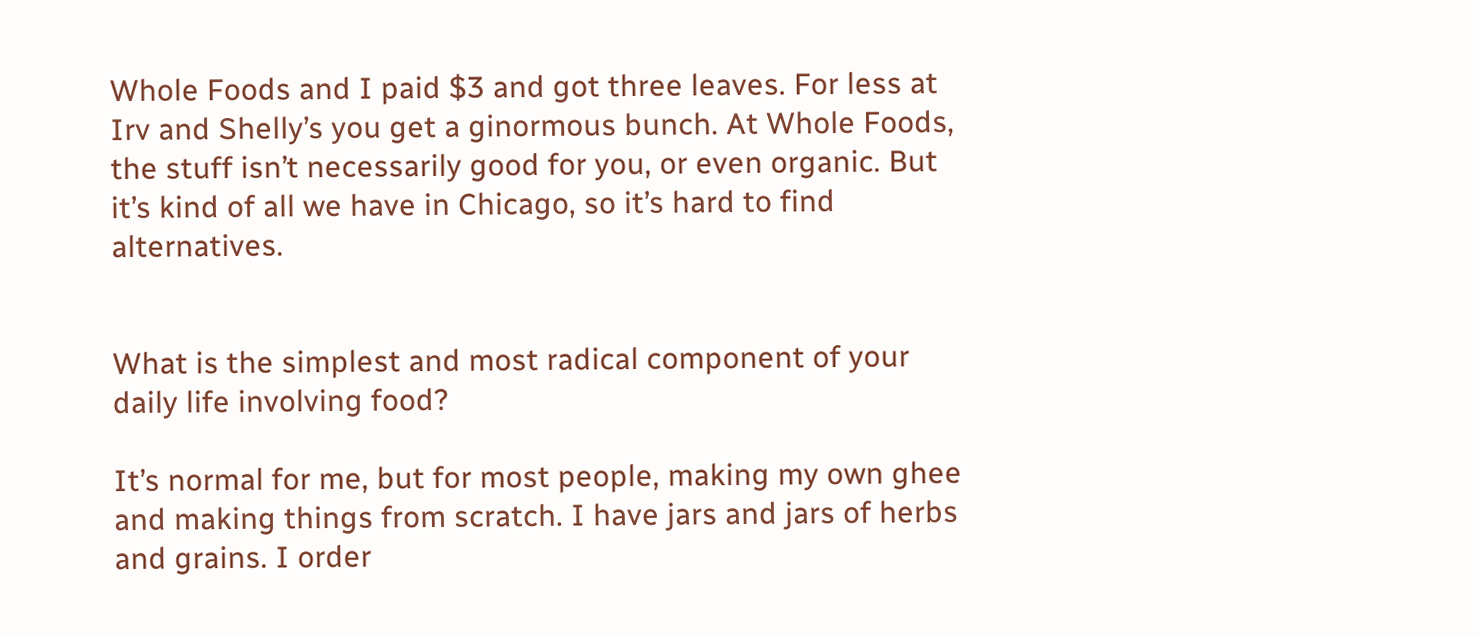Whole Foods and I paid $3 and got three leaves. For less at Irv and Shelly’s you get a ginormous bunch. At Whole Foods, the stuff isn’t necessarily good for you, or even organic. But it’s kind of all we have in Chicago, so it’s hard to find alternatives.


What is the simplest and most radical component of your daily life involving food?

It’s normal for me, but for most people, making my own ghee and making things from scratch. I have jars and jars of herbs and grains. I order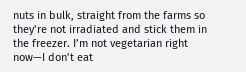nuts in bulk, straight from the farms so they’re not irradiated and stick them in the freezer. I’m not vegetarian right now—I don’t eat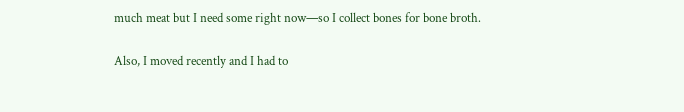much meat but I need some right now—so I collect bones for bone broth.

Also, I moved recently and I had to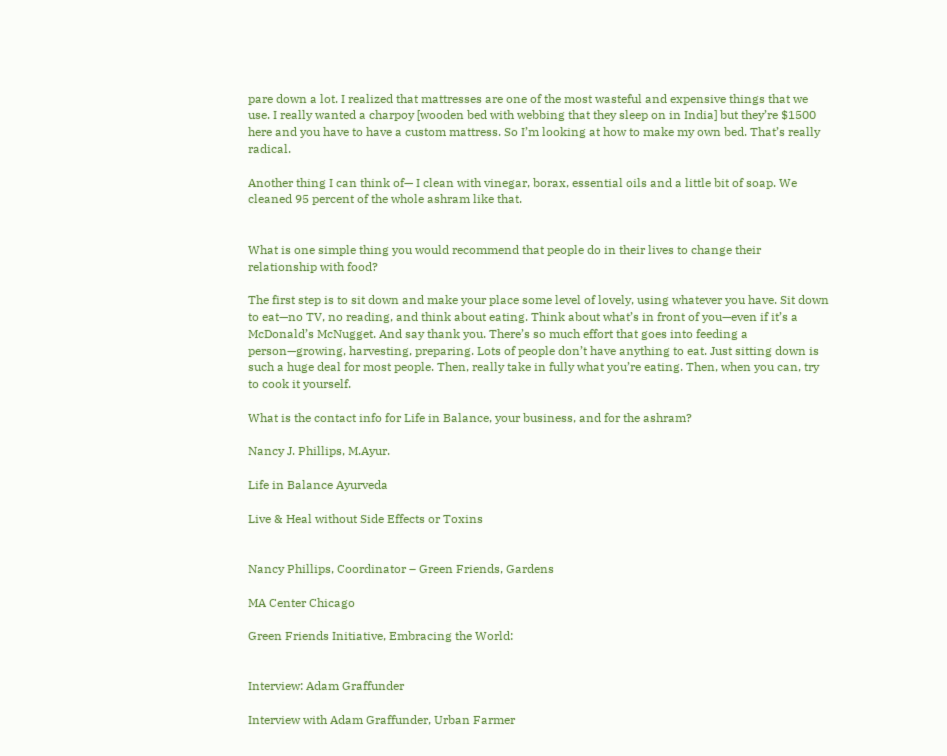pare down a lot. I realized that mattresses are one of the most wasteful and expensive things that we use. I really wanted a charpoy [wooden bed with webbing that they sleep on in India] but they’re $1500 here and you have to have a custom mattress. So I’m looking at how to make my own bed. That’s really radical.

Another thing I can think of— I clean with vinegar, borax, essential oils and a little bit of soap. We cleaned 95 percent of the whole ashram like that.


What is one simple thing you would recommend that people do in their lives to change their relationship with food?

The first step is to sit down and make your place some level of lovely, using whatever you have. Sit down to eat—no TV, no reading, and think about eating. Think about what’s in front of you—even if it’s a McDonald’s McNugget. And say thank you. There’s so much effort that goes into feeding a person—growing, harvesting, preparing. Lots of people don’t have anything to eat. Just sitting down is such a huge deal for most people. Then, really take in fully what you’re eating. Then, when you can, try to cook it yourself.

What is the contact info for Life in Balance, your business, and for the ashram?

Nancy J. Phillips, M.Ayur.

Life in Balance Ayurveda

Live & Heal without Side Effects or Toxins


Nancy Phillips, Coordinator – Green Friends, Gardens

MA Center Chicago

Green Friends Initiative, Embracing the World:


Interview: Adam Graffunder

Interview with Adam Graffunder, Urban Farmer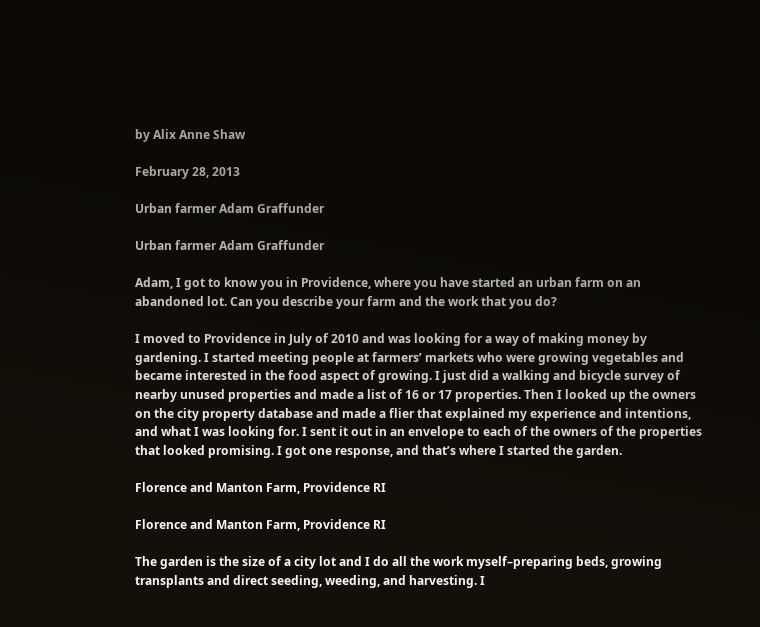by Alix Anne Shaw

February 28, 2013

Urban farmer Adam Graffunder

Urban farmer Adam Graffunder

Adam, I got to know you in Providence, where you have started an urban farm on an abandoned lot. Can you describe your farm and the work that you do?

I moved to Providence in July of 2010 and was looking for a way of making money by gardening. I started meeting people at farmers’ markets who were growing vegetables and became interested in the food aspect of growing. I just did a walking and bicycle survey of nearby unused properties and made a list of 16 or 17 properties. Then I looked up the owners on the city property database and made a flier that explained my experience and intentions, and what I was looking for. I sent it out in an envelope to each of the owners of the properties that looked promising. I got one response, and that’s where I started the garden.

Florence and Manton Farm, Providence RI

Florence and Manton Farm, Providence RI

The garden is the size of a city lot and I do all the work myself–preparing beds, growing transplants and direct seeding, weeding, and harvesting. I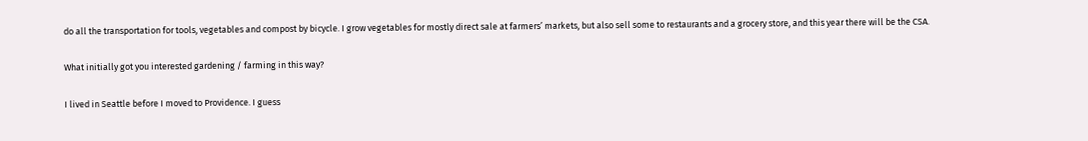do all the transportation for tools, vegetables and compost by bicycle. I grow vegetables for mostly direct sale at farmers’ markets, but also sell some to restaurants and a grocery store, and this year there will be the CSA.

What initially got you interested gardening / farming in this way?

I lived in Seattle before I moved to Providence. I guess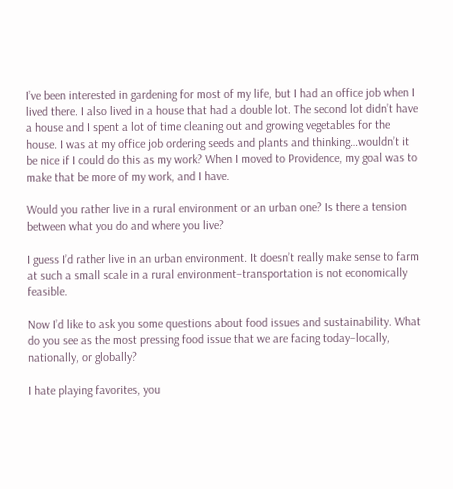I’ve been interested in gardening for most of my life, but I had an office job when I lived there. I also lived in a house that had a double lot. The second lot didn’t have a house and I spent a lot of time cleaning out and growing vegetables for the house. I was at my office job ordering seeds and plants and thinking…wouldn’t it be nice if I could do this as my work? When I moved to Providence, my goal was to make that be more of my work, and I have.

Would you rather live in a rural environment or an urban one? Is there a tension between what you do and where you live?

I guess I’d rather live in an urban environment. It doesn’t really make sense to farm at such a small scale in a rural environment–transportation is not economically feasible.

Now I’d like to ask you some questions about food issues and sustainability. What do you see as the most pressing food issue that we are facing today–locally, nationally, or globally?

I hate playing favorites, you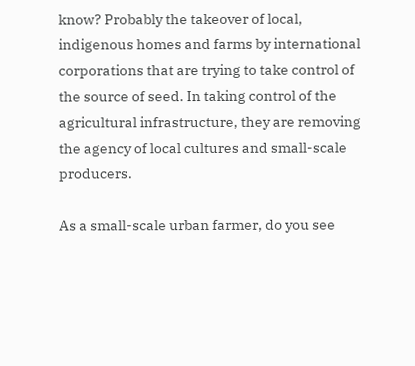know? Probably the takeover of local, indigenous homes and farms by international corporations that are trying to take control of the source of seed. In taking control of the agricultural infrastructure, they are removing the agency of local cultures and small-scale producers.

As a small-scale urban farmer, do you see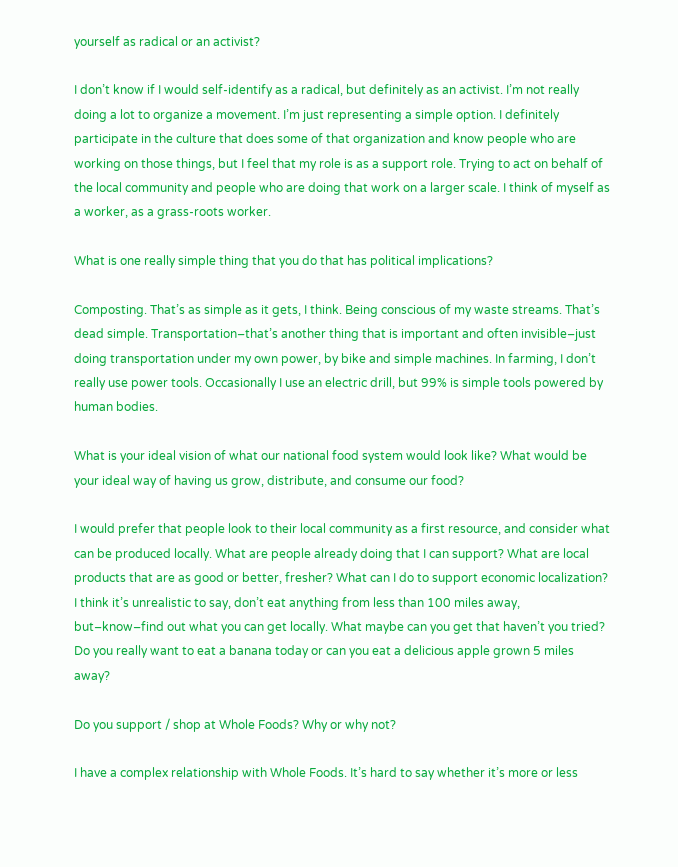yourself as radical or an activist?

I don’t know if I would self-identify as a radical, but definitely as an activist. I’m not really doing a lot to organize a movement. I’m just representing a simple option. I definitely participate in the culture that does some of that organization and know people who are working on those things, but I feel that my role is as a support role. Trying to act on behalf of the local community and people who are doing that work on a larger scale. I think of myself as a worker, as a grass-roots worker.

What is one really simple thing that you do that has political implications?

Composting. That’s as simple as it gets, I think. Being conscious of my waste streams. That’s dead simple. Transportation–that’s another thing that is important and often invisible–just doing transportation under my own power, by bike and simple machines. In farming, I don’t really use power tools. Occasionally I use an electric drill, but 99% is simple tools powered by human bodies.

What is your ideal vision of what our national food system would look like? What would be your ideal way of having us grow, distribute, and consume our food?

I would prefer that people look to their local community as a first resource, and consider what can be produced locally. What are people already doing that I can support? What are local products that are as good or better, fresher? What can I do to support economic localization? I think it’s unrealistic to say, don’t eat anything from less than 100 miles away, but–know–find out what you can get locally. What maybe can you get that haven’t you tried? Do you really want to eat a banana today or can you eat a delicious apple grown 5 miles away?

Do you support / shop at Whole Foods? Why or why not?

I have a complex relationship with Whole Foods. It’s hard to say whether it’s more or less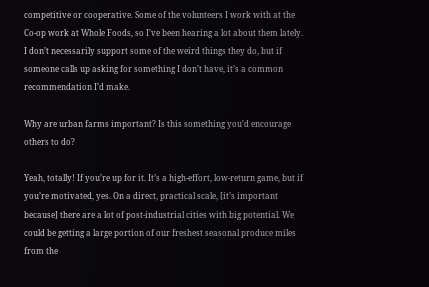competitive or cooperative. Some of the volunteers I work with at the Co-op work at Whole Foods, so I’ve been hearing a lot about them lately. I don’t necessarily support some of the weird things they do, but if someone calls up asking for something I don’t have, it’s a common recommendation I’d make.

Why are urban farms important? Is this something you’d encourage others to do?

Yeah, totally! If you’re up for it. It’s a high-effort, low-return game, but if you’re motivated, yes. On a direct, practical scale, [it’s important because] there are a lot of post-industrial cities with big potential. We could be getting a large portion of our freshest seasonal produce miles from the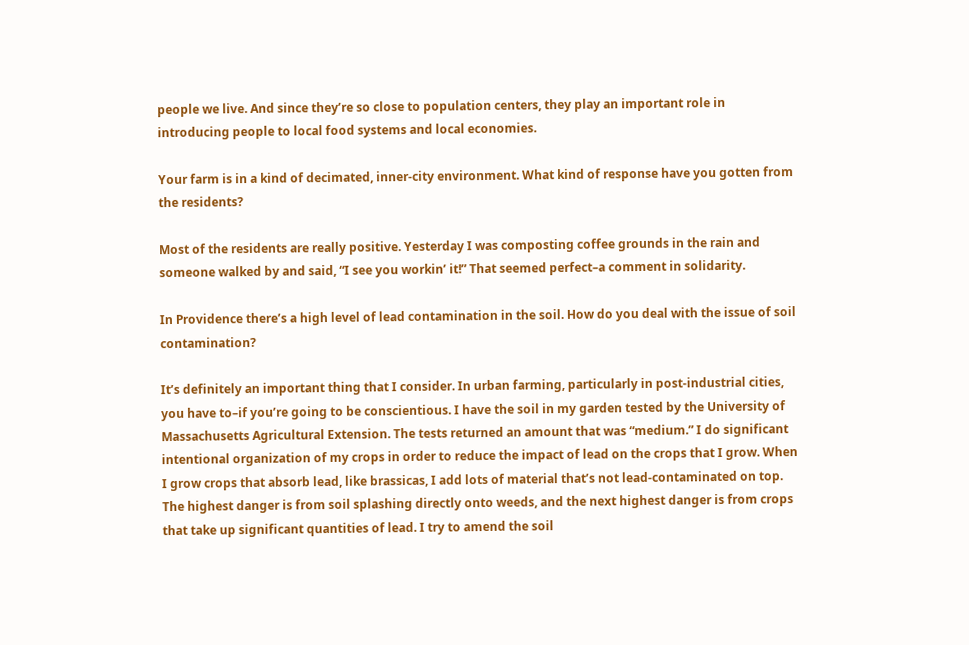people we live. And since they’re so close to population centers, they play an important role in introducing people to local food systems and local economies.

Your farm is in a kind of decimated, inner-city environment. What kind of response have you gotten from the residents?

Most of the residents are really positive. Yesterday I was composting coffee grounds in the rain and someone walked by and said, “I see you workin’ it!” That seemed perfect–a comment in solidarity.

In Providence there’s a high level of lead contamination in the soil. How do you deal with the issue of soil contamination?

It’s definitely an important thing that I consider. In urban farming, particularly in post-industrial cities, you have to–if you’re going to be conscientious. I have the soil in my garden tested by the University of Massachusetts Agricultural Extension. The tests returned an amount that was “medium.” I do significant intentional organization of my crops in order to reduce the impact of lead on the crops that I grow. When I grow crops that absorb lead, like brassicas, I add lots of material that’s not lead-contaminated on top. The highest danger is from soil splashing directly onto weeds, and the next highest danger is from crops that take up significant quantities of lead. I try to amend the soil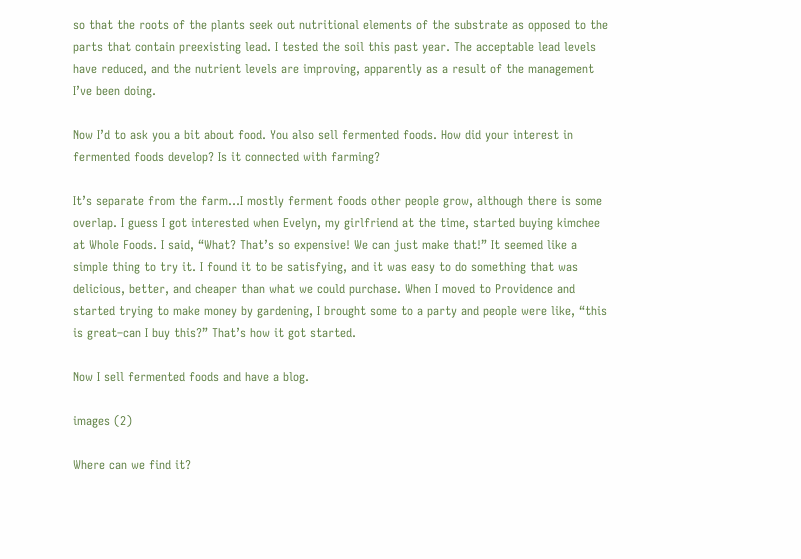so that the roots of the plants seek out nutritional elements of the substrate as opposed to the parts that contain preexisting lead. I tested the soil this past year. The acceptable lead levels have reduced, and the nutrient levels are improving, apparently as a result of the management I’ve been doing.

Now I’d to ask you a bit about food. You also sell fermented foods. How did your interest in fermented foods develop? Is it connected with farming?

It’s separate from the farm…I mostly ferment foods other people grow, although there is some overlap. I guess I got interested when Evelyn, my girlfriend at the time, started buying kimchee at Whole Foods. I said, “What? That’s so expensive! We can just make that!” It seemed like a simple thing to try it. I found it to be satisfying, and it was easy to do something that was delicious, better, and cheaper than what we could purchase. When I moved to Providence and started trying to make money by gardening, I brought some to a party and people were like, “this is great–can I buy this?” That’s how it got started.

Now I sell fermented foods and have a blog.

images (2)

Where can we find it?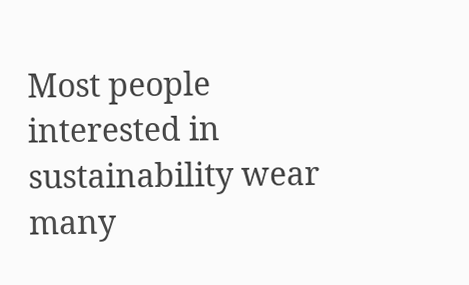Most people interested in sustainability wear many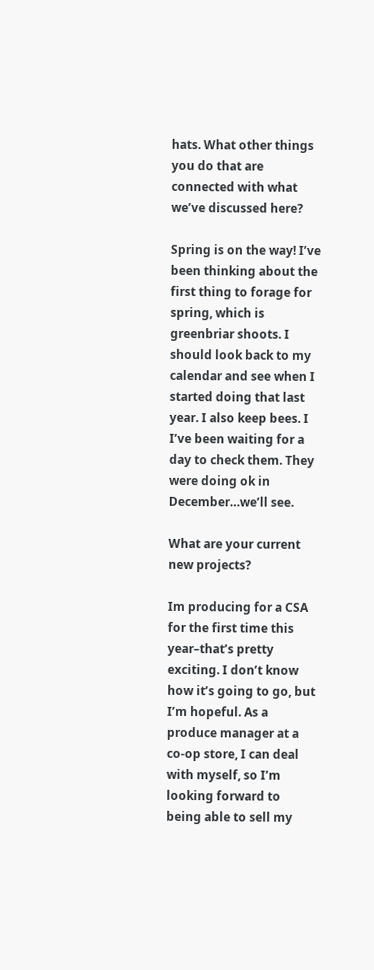hats. What other things you do that are connected with what we’ve discussed here?

Spring is on the way! I’ve been thinking about the first thing to forage for spring, which is greenbriar shoots. I should look back to my calendar and see when I started doing that last year. I also keep bees. I I’ve been waiting for a day to check them. They were doing ok in December…we’ll see.

What are your current new projects?

Im producing for a CSA for the first time this year–that’s pretty exciting. I don’t know how it’s going to go, but I’m hopeful. As a produce manager at a co-op store, I can deal with myself, so I’m looking forward to being able to sell my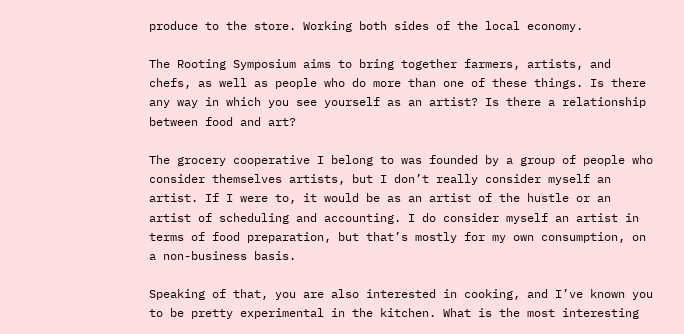produce to the store. Working both sides of the local economy.

The Rooting Symposium aims to bring together farmers, artists, and chefs, as well as people who do more than one of these things. Is there any way in which you see yourself as an artist? Is there a relationship between food and art?

The grocery cooperative I belong to was founded by a group of people who consider themselves artists, but I don’t really consider myself an artist. If I were to, it would be as an artist of the hustle or an artist of scheduling and accounting. I do consider myself an artist in terms of food preparation, but that’s mostly for my own consumption, on a non-business basis.

Speaking of that, you are also interested in cooking, and I’ve known you to be pretty experimental in the kitchen. What is the most interesting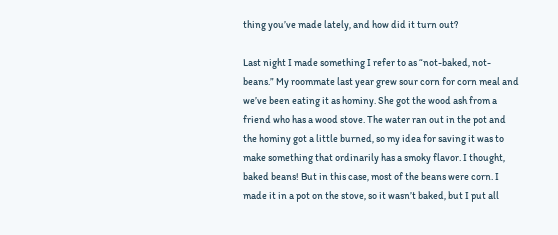thing you’ve made lately, and how did it turn out?

Last night I made something I refer to as “not-baked, not-beans.” My roommate last year grew sour corn for corn meal and we’ve been eating it as hominy. She got the wood ash from a friend who has a wood stove. The water ran out in the pot and the hominy got a little burned, so my idea for saving it was to make something that ordinarily has a smoky flavor. I thought, baked beans! But in this case, most of the beans were corn. I made it in a pot on the stove, so it wasn’t baked, but I put all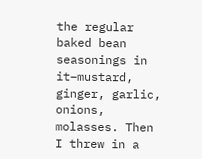the regular baked bean seasonings in it–mustard, ginger, garlic, onions, molasses. Then I threw in a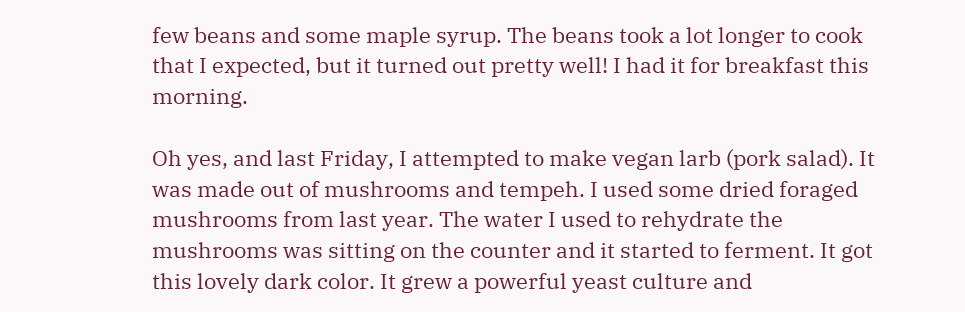few beans and some maple syrup. The beans took a lot longer to cook that I expected, but it turned out pretty well! I had it for breakfast this morning.

Oh yes, and last Friday, I attempted to make vegan larb (pork salad). It was made out of mushrooms and tempeh. I used some dried foraged mushrooms from last year. The water I used to rehydrate the mushrooms was sitting on the counter and it started to ferment. It got this lovely dark color. It grew a powerful yeast culture and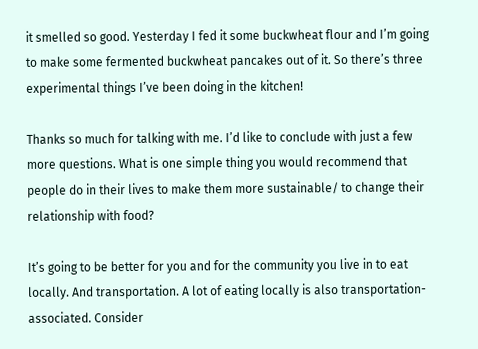it smelled so good. Yesterday I fed it some buckwheat flour and I’m going to make some fermented buckwheat pancakes out of it. So there’s three experimental things I’ve been doing in the kitchen!

Thanks so much for talking with me. I’d like to conclude with just a few more questions. What is one simple thing you would recommend that people do in their lives to make them more sustainable/ to change their relationship with food?

It’s going to be better for you and for the community you live in to eat locally. And transportation. A lot of eating locally is also transportation-associated. Consider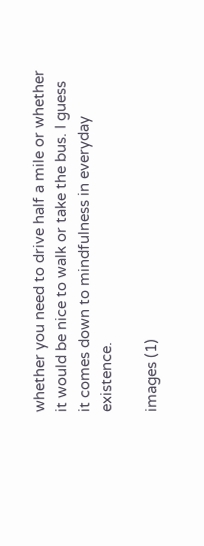whether you need to drive half a mile or whether it would be nice to walk or take the bus. I guess it comes down to mindfulness in everyday existence.

images (1)